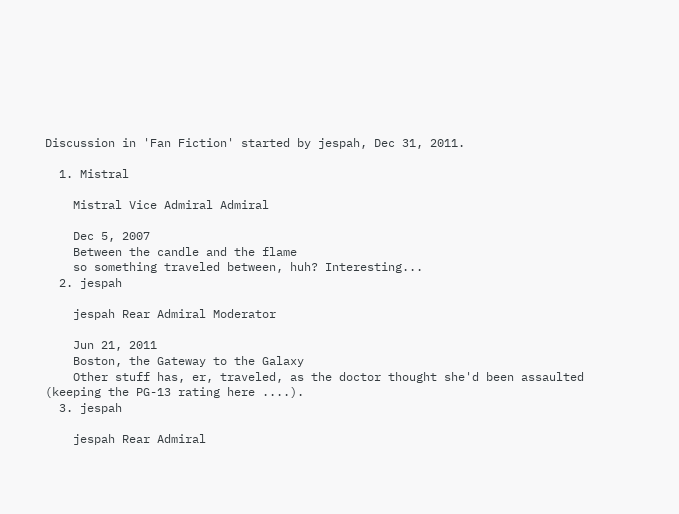Discussion in 'Fan Fiction' started by jespah, Dec 31, 2011.

  1. Mistral

    Mistral Vice Admiral Admiral

    Dec 5, 2007
    Between the candle and the flame
    so something traveled between, huh? Interesting...
  2. jespah

    jespah Rear Admiral Moderator

    Jun 21, 2011
    Boston, the Gateway to the Galaxy
    Other stuff has, er, traveled, as the doctor thought she'd been assaulted (keeping the PG-13 rating here ....).
  3. jespah

    jespah Rear Admiral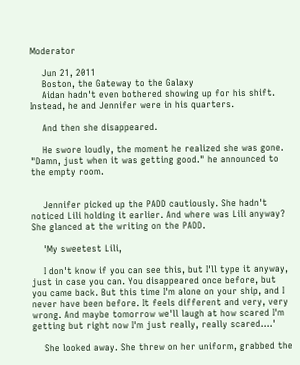Moderator

    Jun 21, 2011
    Boston, the Gateway to the Galaxy
    Aidan hadn't even bothered showing up for his shift. Instead, he and Jennifer were in his quarters.

    And then she disappeared.

    He swore loudly, the moment he realized she was gone. "Damn, just when it was getting good." he announced to the empty room.


    Jennifer picked up the PADD cautiously. She hadn't noticed Lili holding it earlier. And where was Lili anyway? She glanced at the writing on the PADD.

    'My sweetest Lili,

    I don't know if you can see this, but I'll type it anyway, just in case you can. You disappeared once before, but you came back. But this time I'm alone on your ship, and I never have been before. It feels different and very, very wrong. And maybe tomorrow we'll laugh at how scared I'm getting but right now I'm just really, really scared....'

    She looked away. She threw on her uniform, grabbed the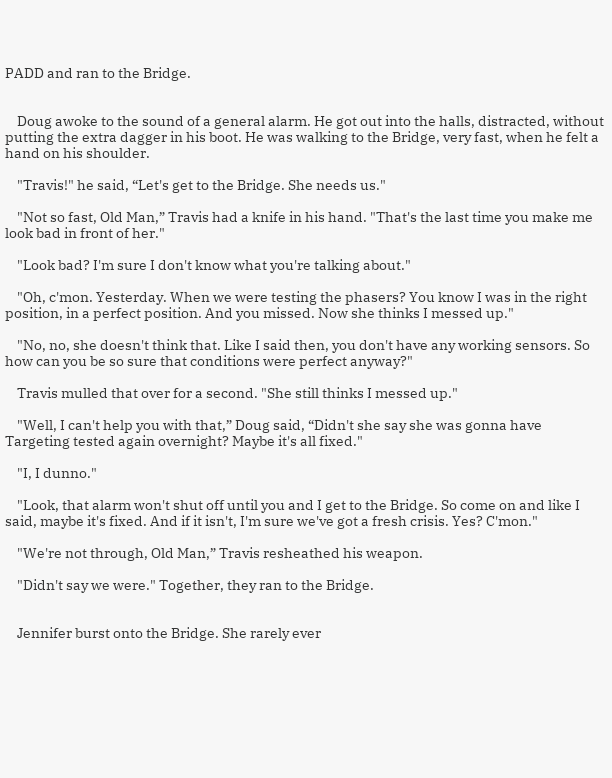PADD and ran to the Bridge.


    Doug awoke to the sound of a general alarm. He got out into the halls, distracted, without putting the extra dagger in his boot. He was walking to the Bridge, very fast, when he felt a hand on his shoulder.

    "Travis!" he said, “Let's get to the Bridge. She needs us."

    "Not so fast, Old Man,” Travis had a knife in his hand. "That's the last time you make me look bad in front of her."

    "Look bad? I'm sure I don't know what you're talking about."

    "Oh, c'mon. Yesterday. When we were testing the phasers? You know I was in the right position, in a perfect position. And you missed. Now she thinks I messed up."

    "No, no, she doesn't think that. Like I said then, you don't have any working sensors. So how can you be so sure that conditions were perfect anyway?"

    Travis mulled that over for a second. "She still thinks I messed up."

    "Well, I can't help you with that,” Doug said, “Didn't she say she was gonna have Targeting tested again overnight? Maybe it's all fixed."

    "I, I dunno."

    "Look, that alarm won't shut off until you and I get to the Bridge. So come on and like I said, maybe it's fixed. And if it isn't, I'm sure we've got a fresh crisis. Yes? C'mon."

    "We're not through, Old Man,” Travis resheathed his weapon.

    "Didn't say we were." Together, they ran to the Bridge.


    Jennifer burst onto the Bridge. She rarely ever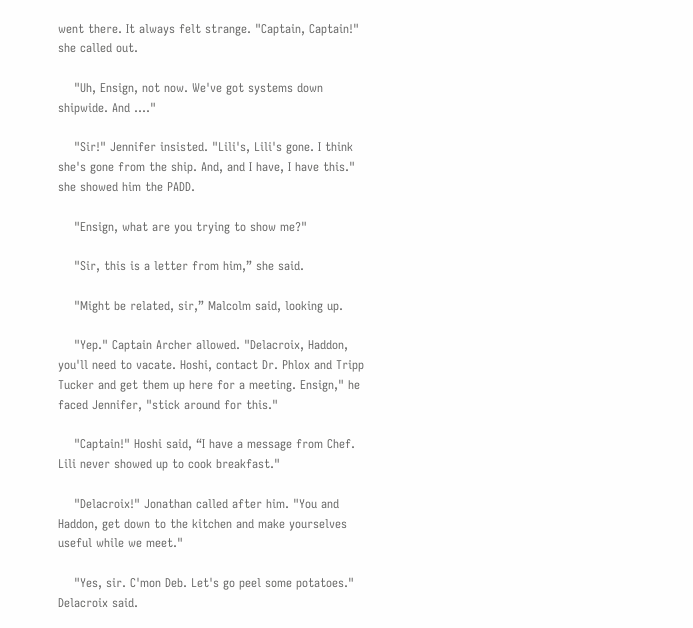went there. It always felt strange. "Captain, Captain!" she called out.

    "Uh, Ensign, not now. We've got systems down shipwide. And ...."

    "Sir!" Jennifer insisted. "Lili's, Lili's gone. I think she's gone from the ship. And, and I have, I have this." she showed him the PADD.

    "Ensign, what are you trying to show me?"

    "Sir, this is a letter from him,” she said.

    "Might be related, sir,” Malcolm said, looking up.

    "Yep." Captain Archer allowed. "Delacroix, Haddon, you'll need to vacate. Hoshi, contact Dr. Phlox and Tripp Tucker and get them up here for a meeting. Ensign," he faced Jennifer, "stick around for this."

    "Captain!" Hoshi said, “I have a message from Chef. Lili never showed up to cook breakfast."

    "Delacroix!" Jonathan called after him. "You and Haddon, get down to the kitchen and make yourselves useful while we meet."

    "Yes, sir. C'mon Deb. Let's go peel some potatoes." Delacroix said.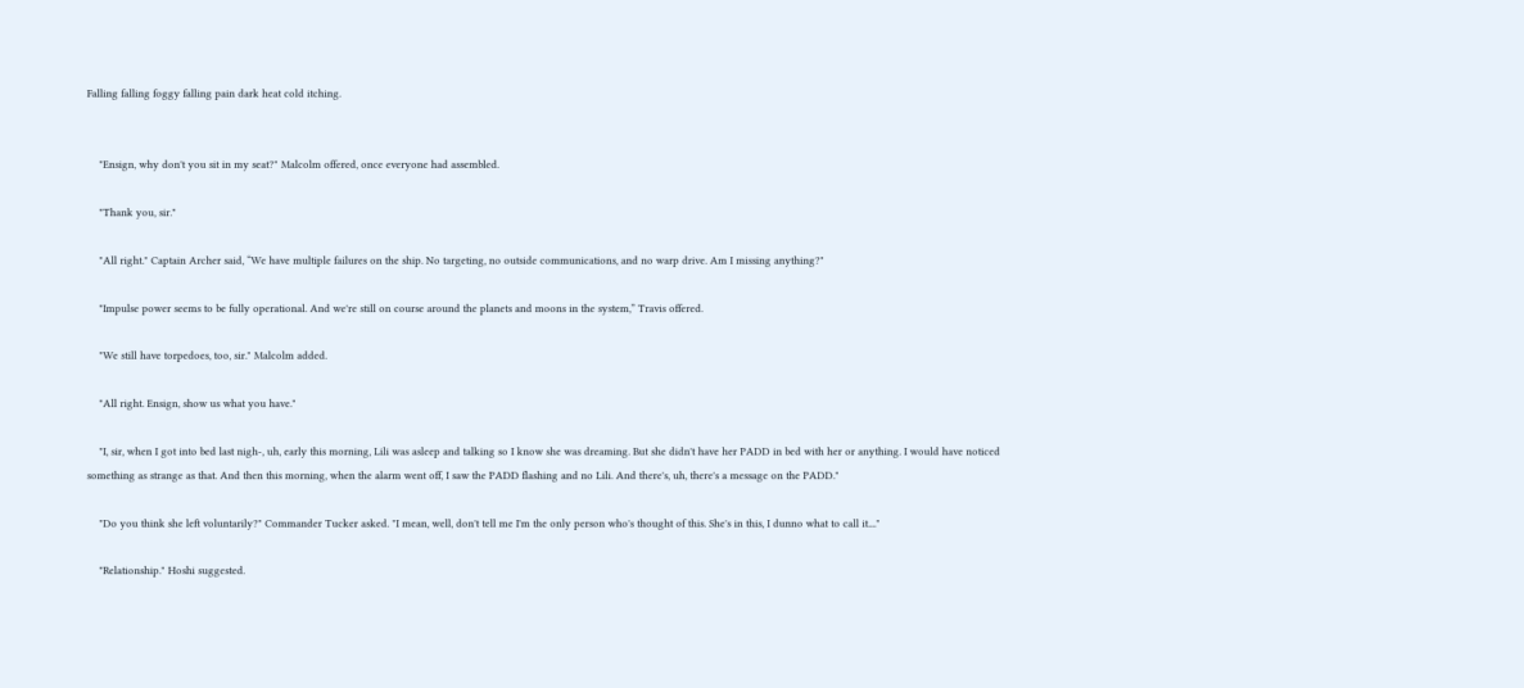Falling falling foggy falling pain dark heat cold itching.


    "Ensign, why don't you sit in my seat?" Malcolm offered, once everyone had assembled.

    "Thank you, sir."

    "All right." Captain Archer said, “We have multiple failures on the ship. No targeting, no outside communications, and no warp drive. Am I missing anything?"

    "Impulse power seems to be fully operational. And we're still on course around the planets and moons in the system,” Travis offered.

    "We still have torpedoes, too, sir." Malcolm added.

    "All right. Ensign, show us what you have."

    "I, sir, when I got into bed last nigh-, uh, early this morning, Lili was asleep and talking so I know she was dreaming. But she didn't have her PADD in bed with her or anything. I would have noticed something as strange as that. And then this morning, when the alarm went off, I saw the PADD flashing and no Lili. And there's, uh, there's a message on the PADD."

    "Do you think she left voluntarily?" Commander Tucker asked. "I mean, well, don't tell me I'm the only person who's thought of this. She's in this, I dunno what to call it...."

    "Relationship." Hoshi suggested.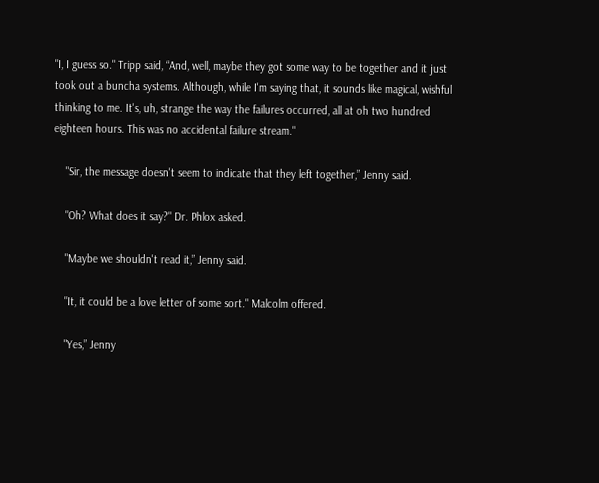"I, I guess so." Tripp said, “And, well, maybe they got some way to be together and it just took out a buncha systems. Although, while I'm saying that, it sounds like magical, wishful thinking to me. It's, uh, strange the way the failures occurred, all at oh two hundred eighteen hours. This was no accidental failure stream."

    "Sir, the message doesn't seem to indicate that they left together,” Jenny said.

    "Oh? What does it say?" Dr. Phlox asked.

    "Maybe we shouldn't read it,” Jenny said.

    "It, it could be a love letter of some sort." Malcolm offered.

    "Yes,” Jenny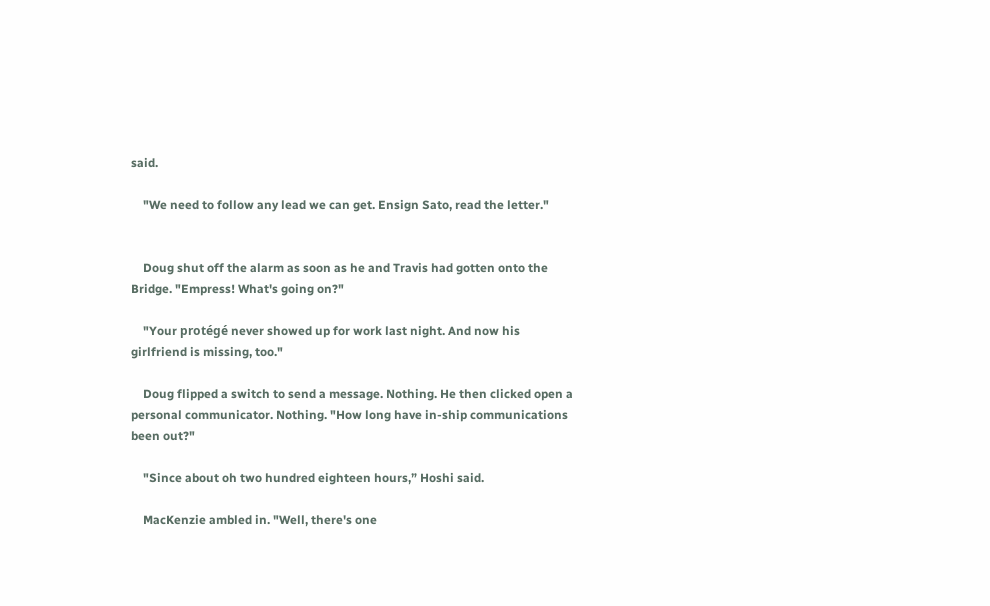said.

    "We need to follow any lead we can get. Ensign Sato, read the letter."


    Doug shut off the alarm as soon as he and Travis had gotten onto the Bridge. "Empress! What's going on?"

    "Your protégé never showed up for work last night. And now his girlfriend is missing, too."

    Doug flipped a switch to send a message. Nothing. He then clicked open a personal communicator. Nothing. "How long have in-ship communications been out?"

    "Since about oh two hundred eighteen hours,” Hoshi said.

    MacKenzie ambled in. "Well, there's one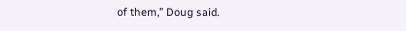of them,” Doug said.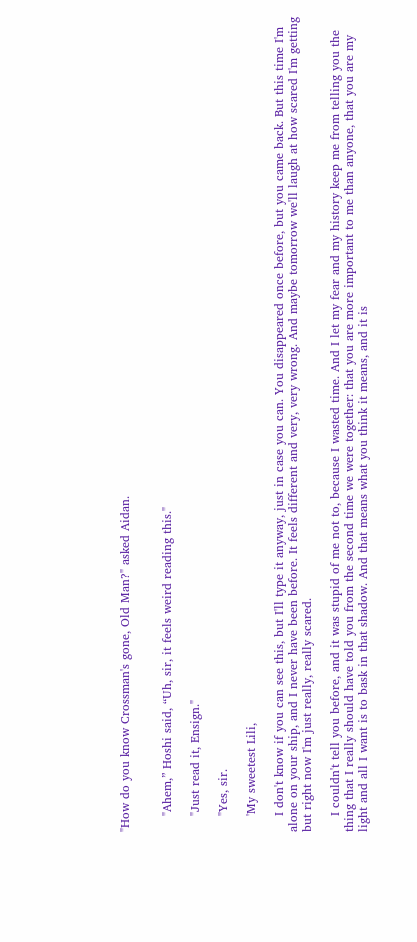"How do you know Crossman's gone, Old Man?" asked Aidan.


    "Ahem,” Hoshi said, “Uh, sir, it feels weird reading this."

    "Just read it, Ensign."

    "Yes, sir.

    'My sweetest Lili,

    I don't know if you can see this, but I'll type it anyway, just in case you can. You disappeared once before, but you came back. But this time I'm alone on your ship, and I never have been before. It feels different and very, very wrong. And maybe tomorrow we'll laugh at how scared I'm getting but right now I'm just really, really scared.

    I couldn't tell you before, and it was stupid of me not to, because I wasted time. And I let my fear and my history keep me from telling you the thing that I really should have told you from the second time we were together: that you are more important to me than anyone, that you are my light and all I want is to bask in that shadow. And that means what you think it means, and it is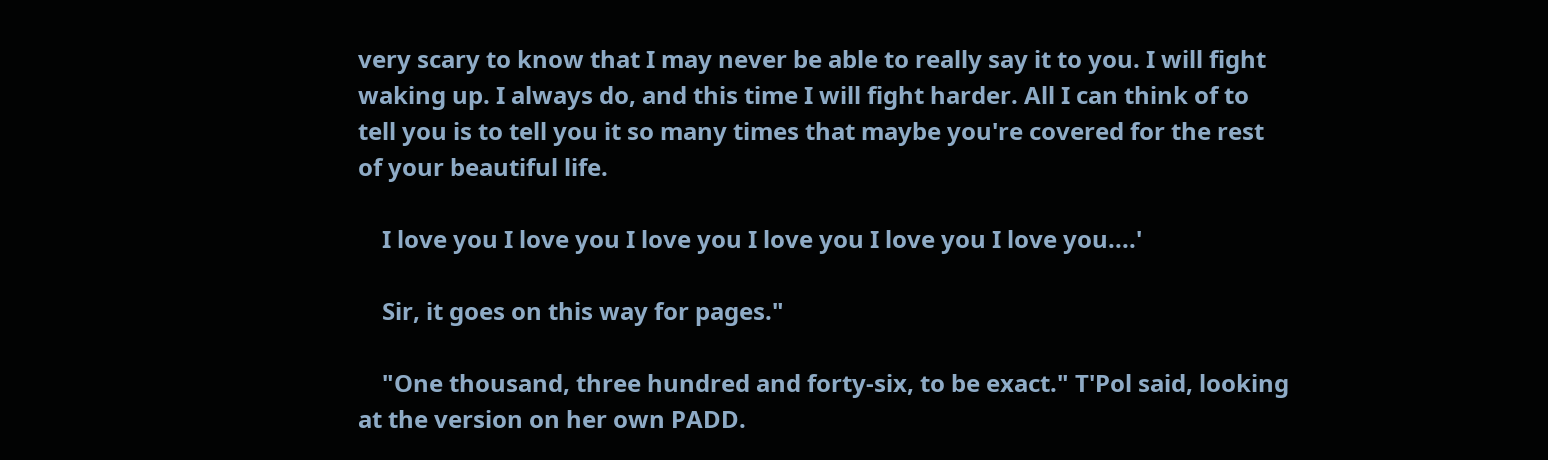very scary to know that I may never be able to really say it to you. I will fight waking up. I always do, and this time I will fight harder. All I can think of to tell you is to tell you it so many times that maybe you're covered for the rest of your beautiful life.

    I love you I love you I love you I love you I love you I love you....'

    Sir, it goes on this way for pages."

    "One thousand, three hundred and forty-six, to be exact." T'Pol said, looking at the version on her own PADD.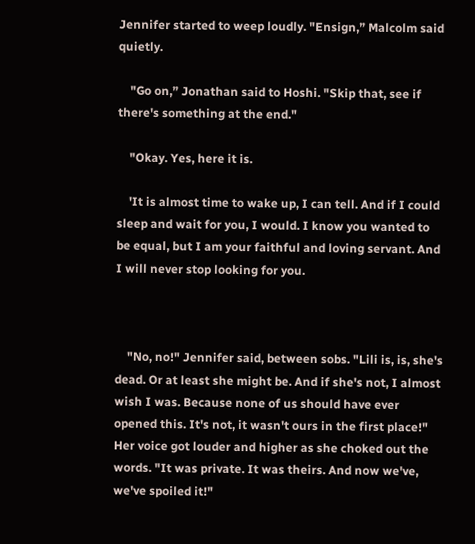Jennifer started to weep loudly. "Ensign,” Malcolm said quietly.

    "Go on,” Jonathan said to Hoshi. "Skip that, see if there's something at the end."

    "Okay. Yes, here it is.

    'It is almost time to wake up, I can tell. And if I could sleep and wait for you, I would. I know you wanted to be equal, but I am your faithful and loving servant. And I will never stop looking for you.



    "No, no!" Jennifer said, between sobs. "Lili is, is, she's dead. Or at least she might be. And if she's not, I almost wish I was. Because none of us should have ever opened this. It's not, it wasn't ours in the first place!" Her voice got louder and higher as she choked out the words. "It was private. It was theirs. And now we've, we've spoiled it!"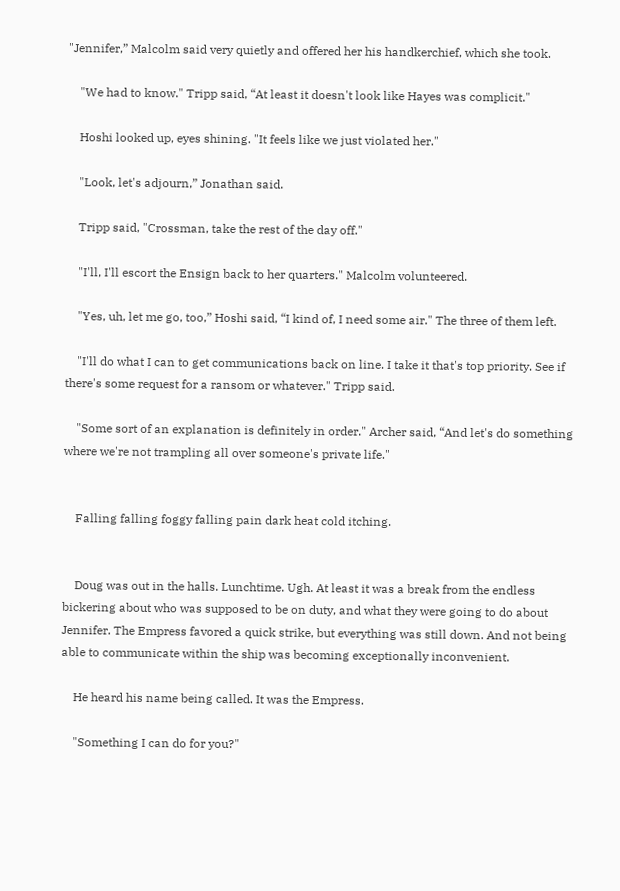"Jennifer,” Malcolm said very quietly and offered her his handkerchief, which she took.

    "We had to know." Tripp said, “At least it doesn't look like Hayes was complicit."

    Hoshi looked up, eyes shining. "It feels like we just violated her."

    "Look, let's adjourn,” Jonathan said.

    Tripp said, "Crossman, take the rest of the day off."

    "I'll, I'll escort the Ensign back to her quarters." Malcolm volunteered.

    "Yes, uh, let me go, too,” Hoshi said, “I kind of, I need some air." The three of them left.

    "I'll do what I can to get communications back on line. I take it that's top priority. See if there's some request for a ransom or whatever." Tripp said.

    "Some sort of an explanation is definitely in order." Archer said, “And let's do something where we're not trampling all over someone's private life."


    Falling falling foggy falling pain dark heat cold itching.


    Doug was out in the halls. Lunchtime. Ugh. At least it was a break from the endless bickering about who was supposed to be on duty, and what they were going to do about Jennifer. The Empress favored a quick strike, but everything was still down. And not being able to communicate within the ship was becoming exceptionally inconvenient.

    He heard his name being called. It was the Empress.

    "Something I can do for you?"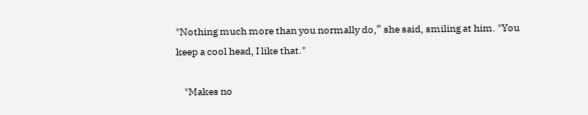"Nothing much more than you normally do,” she said, smiling at him. "You keep a cool head, I like that."

    "Makes no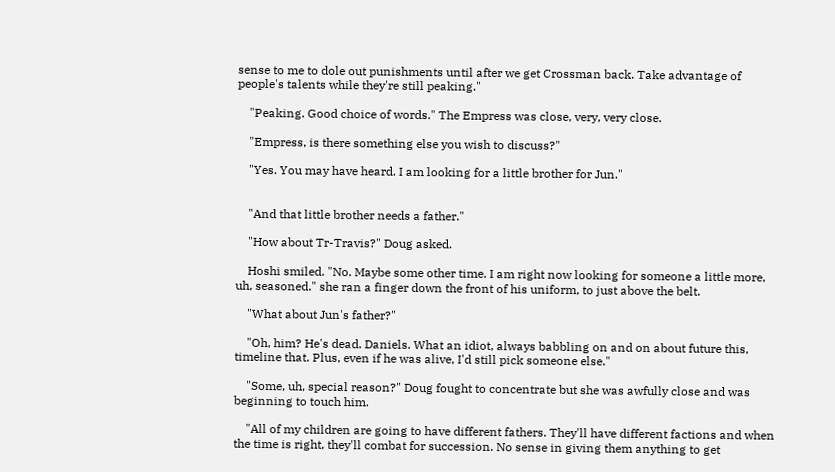sense to me to dole out punishments until after we get Crossman back. Take advantage of people's talents while they're still peaking."

    "Peaking. Good choice of words." The Empress was close, very, very close.

    "Empress, is there something else you wish to discuss?"

    "Yes. You may have heard. I am looking for a little brother for Jun."


    "And that little brother needs a father."

    "How about Tr-Travis?" Doug asked.

    Hoshi smiled. "No. Maybe some other time. I am right now looking for someone a little more, uh, seasoned." she ran a finger down the front of his uniform, to just above the belt.

    "What about Jun's father?"

    "Oh, him? He's dead. Daniels. What an idiot, always babbling on and on about future this, timeline that. Plus, even if he was alive, I'd still pick someone else."

    "Some, uh, special reason?" Doug fought to concentrate but she was awfully close and was beginning to touch him.

    "All of my children are going to have different fathers. They'll have different factions and when the time is right, they'll combat for succession. No sense in giving them anything to get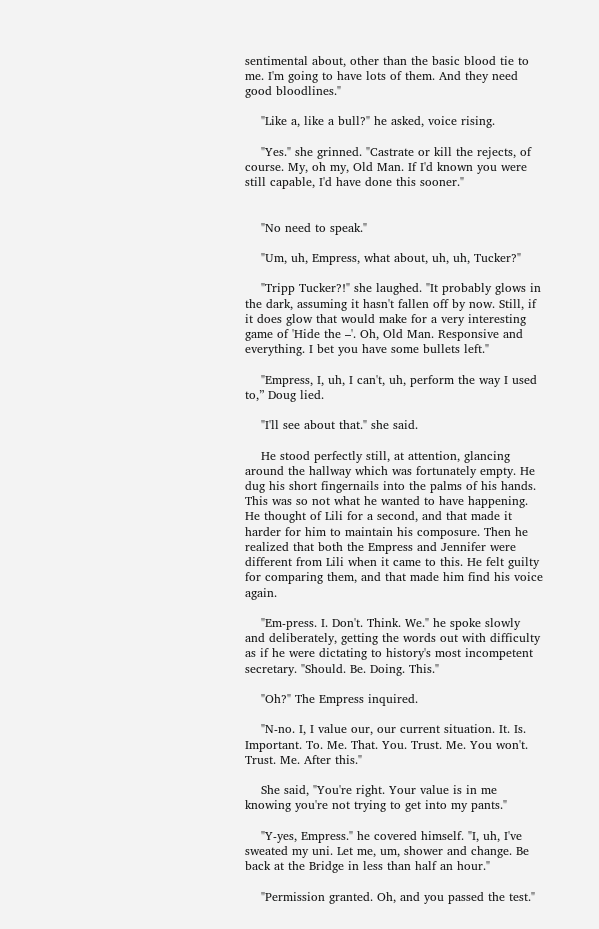sentimental about, other than the basic blood tie to me. I'm going to have lots of them. And they need good bloodlines."

    "Like a, like a bull?" he asked, voice rising.

    "Yes." she grinned. "Castrate or kill the rejects, of course. My, oh my, Old Man. If I'd known you were still capable, I'd have done this sooner."


    "No need to speak."

    "Um, uh, Empress, what about, uh, uh, Tucker?"

    "Tripp Tucker?!" she laughed. "It probably glows in the dark, assuming it hasn't fallen off by now. Still, if it does glow that would make for a very interesting game of 'Hide the –'. Oh, Old Man. Responsive and everything. I bet you have some bullets left."

    "Empress, I, uh, I can't, uh, perform the way I used to,” Doug lied.

    "I'll see about that." she said.

    He stood perfectly still, at attention, glancing around the hallway which was fortunately empty. He dug his short fingernails into the palms of his hands. This was so not what he wanted to have happening. He thought of Lili for a second, and that made it harder for him to maintain his composure. Then he realized that both the Empress and Jennifer were different from Lili when it came to this. He felt guilty for comparing them, and that made him find his voice again.

    "Em-press. I. Don't. Think. We." he spoke slowly and deliberately, getting the words out with difficulty as if he were dictating to history's most incompetent secretary. "Should. Be. Doing. This."

    "Oh?" The Empress inquired.

    "N-no. I, I value our, our current situation. It. Is. Important. To. Me. That. You. Trust. Me. You won't. Trust. Me. After this."

    She said, "You're right. Your value is in me knowing you're not trying to get into my pants."

    "Y-yes, Empress." he covered himself. "I, uh, I've sweated my uni. Let me, um, shower and change. Be back at the Bridge in less than half an hour."

    "Permission granted. Oh, and you passed the test."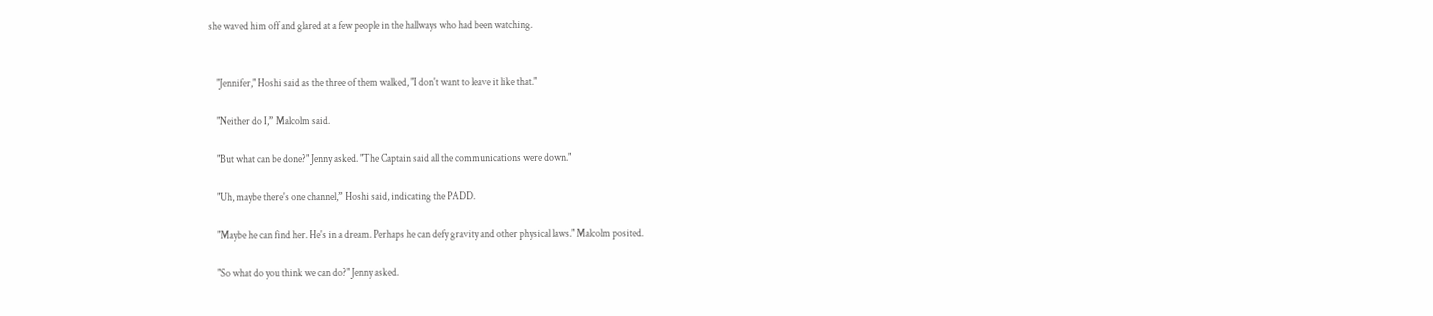she waved him off and glared at a few people in the hallways who had been watching.


    "Jennifer," Hoshi said as the three of them walked, "I don't want to leave it like that."

    "Neither do I,” Malcolm said.

    "But what can be done?" Jenny asked. "The Captain said all the communications were down."

    "Uh, maybe there's one channel,” Hoshi said, indicating the PADD.

    "Maybe he can find her. He's in a dream. Perhaps he can defy gravity and other physical laws." Malcolm posited.

    "So what do you think we can do?" Jenny asked.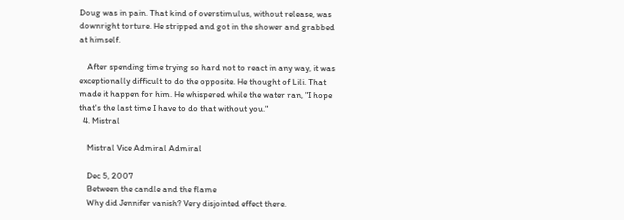Doug was in pain. That kind of overstimulus, without release, was downright torture. He stripped and got in the shower and grabbed at himself.

    After spending time trying so hard not to react in any way, it was exceptionally difficult to do the opposite. He thought of Lili. That made it happen for him. He whispered while the water ran, "I hope that's the last time I have to do that without you."
  4. Mistral

    Mistral Vice Admiral Admiral

    Dec 5, 2007
    Between the candle and the flame
    Why did Jennifer vanish? Very disjointed effect there.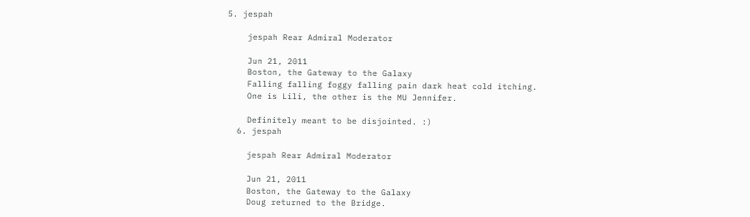5. jespah

    jespah Rear Admiral Moderator

    Jun 21, 2011
    Boston, the Gateway to the Galaxy
    Falling falling foggy falling pain dark heat cold itching.
    One is Lili, the other is the MU Jennifer.

    Definitely meant to be disjointed. :)
  6. jespah

    jespah Rear Admiral Moderator

    Jun 21, 2011
    Boston, the Gateway to the Galaxy
    Doug returned to the Bridge.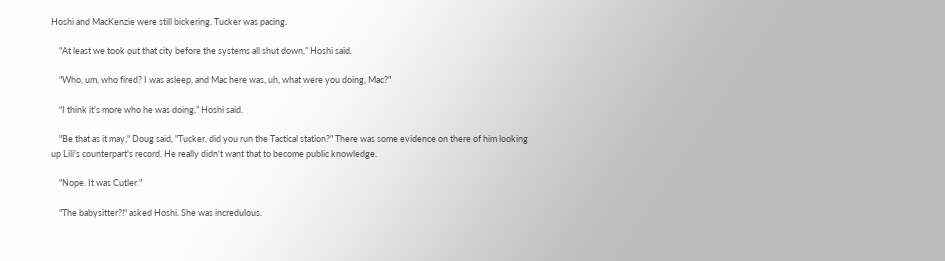Hoshi and MacKenzie were still bickering. Tucker was pacing.

    "At least we took out that city before the systems all shut down,” Hoshi said.

    "Who, um, who fired? I was asleep, and Mac here was, uh, what were you doing, Mac?"

    "I think it's more who he was doing,” Hoshi said.

    "Be that as it may," Doug said, "Tucker, did you run the Tactical station?" There was some evidence on there of him looking up Lili's counterpart's record. He really didn't want that to become public knowledge.

    "Nope. It was Cutler."

    "The babysitter?!" asked Hoshi. She was incredulous.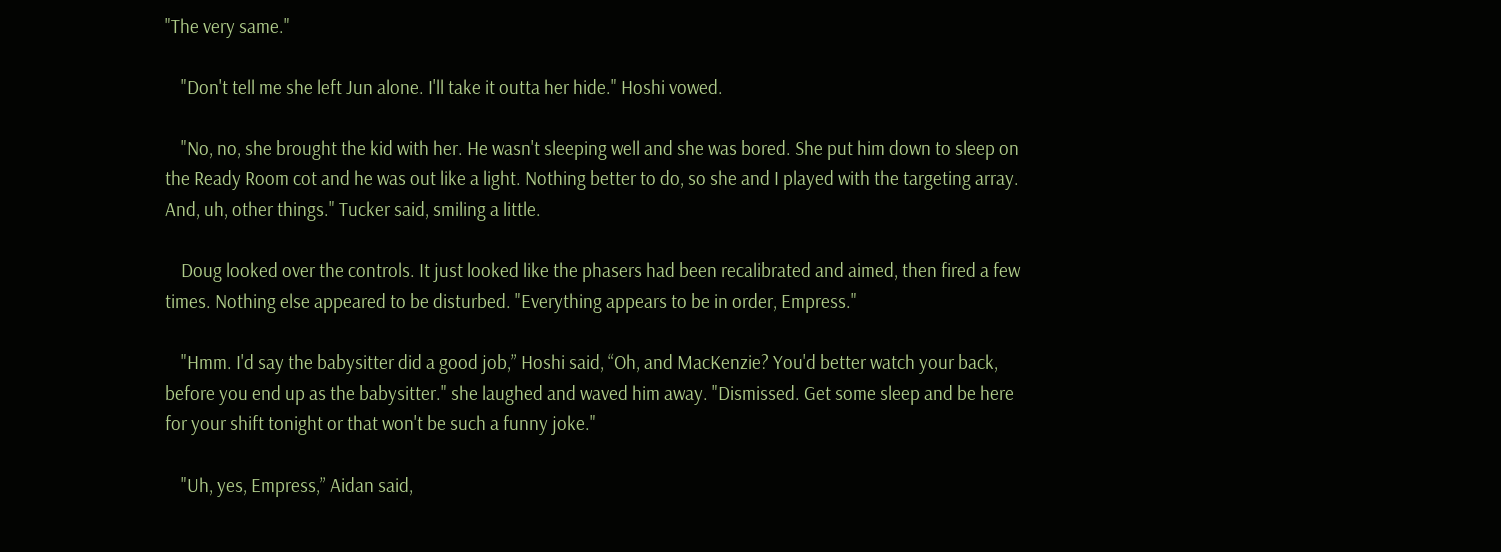"The very same."

    "Don't tell me she left Jun alone. I'll take it outta her hide." Hoshi vowed.

    "No, no, she brought the kid with her. He wasn't sleeping well and she was bored. She put him down to sleep on the Ready Room cot and he was out like a light. Nothing better to do, so she and I played with the targeting array. And, uh, other things." Tucker said, smiling a little.

    Doug looked over the controls. It just looked like the phasers had been recalibrated and aimed, then fired a few times. Nothing else appeared to be disturbed. "Everything appears to be in order, Empress."

    "Hmm. I'd say the babysitter did a good job,” Hoshi said, “Oh, and MacKenzie? You'd better watch your back, before you end up as the babysitter." she laughed and waved him away. "Dismissed. Get some sleep and be here for your shift tonight or that won't be such a funny joke."

    "Uh, yes, Empress,” Aidan said,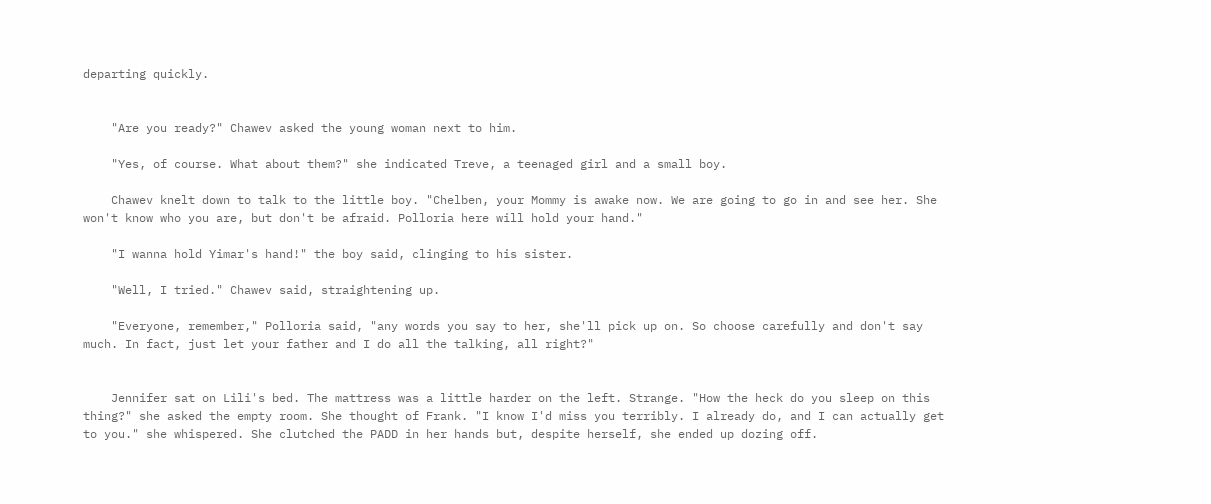departing quickly.


    "Are you ready?" Chawev asked the young woman next to him.

    "Yes, of course. What about them?" she indicated Treve, a teenaged girl and a small boy.

    Chawev knelt down to talk to the little boy. "Chelben, your Mommy is awake now. We are going to go in and see her. She won't know who you are, but don't be afraid. Polloria here will hold your hand."

    "I wanna hold Yimar's hand!" the boy said, clinging to his sister.

    "Well, I tried." Chawev said, straightening up.

    "Everyone, remember," Polloria said, "any words you say to her, she'll pick up on. So choose carefully and don't say much. In fact, just let your father and I do all the talking, all right?"


    Jennifer sat on Lili's bed. The mattress was a little harder on the left. Strange. "How the heck do you sleep on this thing?" she asked the empty room. She thought of Frank. "I know I'd miss you terribly. I already do, and I can actually get to you." she whispered. She clutched the PADD in her hands but, despite herself, she ended up dozing off.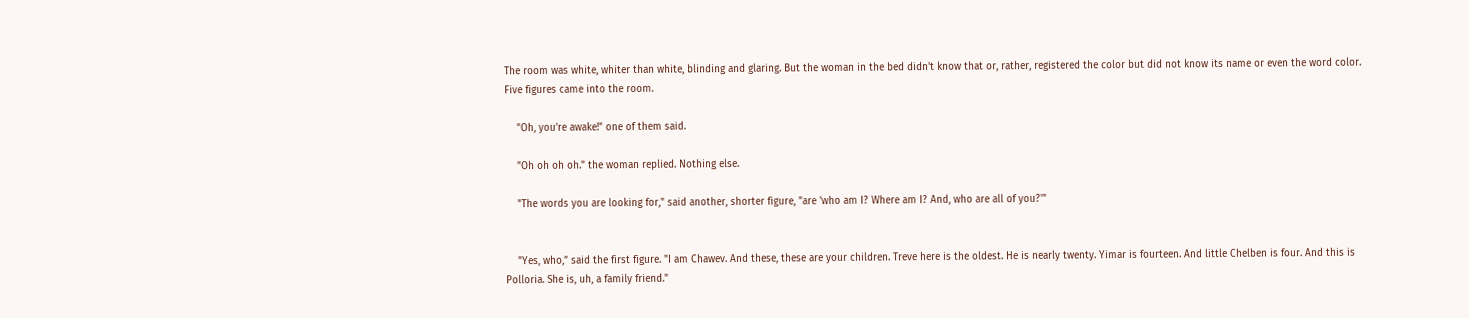The room was white, whiter than white, blinding and glaring. But the woman in the bed didn't know that or, rather, registered the color but did not know its name or even the word color. Five figures came into the room.

    "Oh, you're awake!" one of them said.

    "Oh oh oh oh." the woman replied. Nothing else.

    "The words you are looking for," said another, shorter figure, "are 'who am I? Where am I? And, who are all of you?'"


    "Yes, who,” said the first figure. "I am Chawev. And these, these are your children. Treve here is the oldest. He is nearly twenty. Yimar is fourteen. And little Chelben is four. And this is Polloria. She is, uh, a family friend."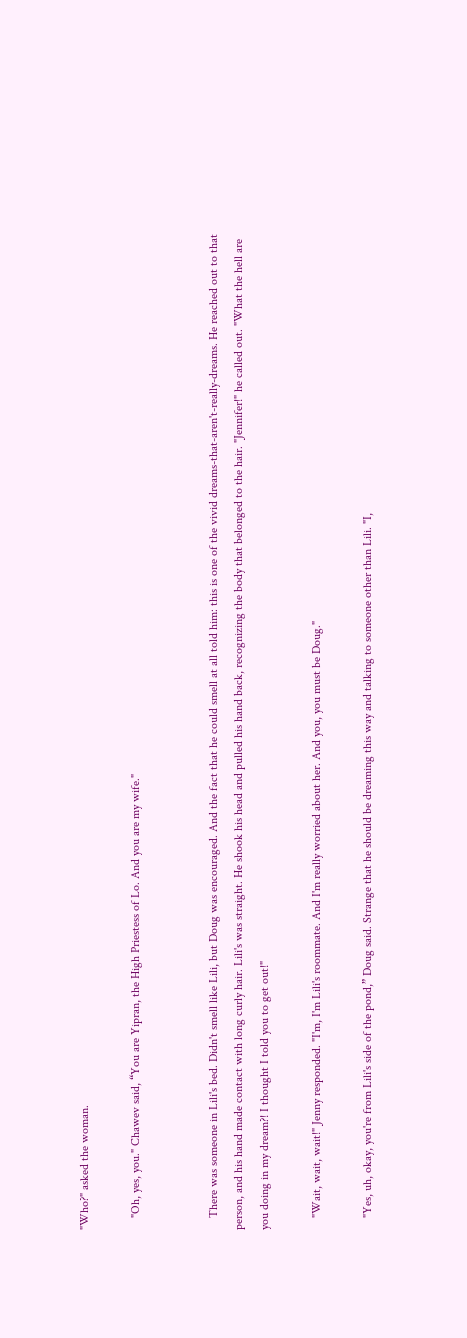"Who?" asked the woman.

    "Oh, yes, you." Chawev said, “You are Yipran, the High Priestess of Lo. And you are my wife."


    There was someone in Lili's bed. Didn't smell like Lili, but Doug was encouraged. And the fact that he could smell at all told him: this is one of the vivid dreams-that-aren't-really-dreams. He reached out to that person, and his hand made contact with long curly hair. Lili's was straight. He shook his head and pulled his hand back, recognizing the body that belonged to the hair. "Jennifer!" he called out. "What the hell are you doing in my dream?! I thought I told you to get out!"

    "Wait, wait, wait!" Jenny responded. "I'm, I'm Lili's roommate. And I'm really worried about her. And you, you must be Doug."

    "Yes, uh, okay, you're from Lili's side of the pond,” Doug said. Strange that he should be dreaming this way and talking to someone other than Lili. "I,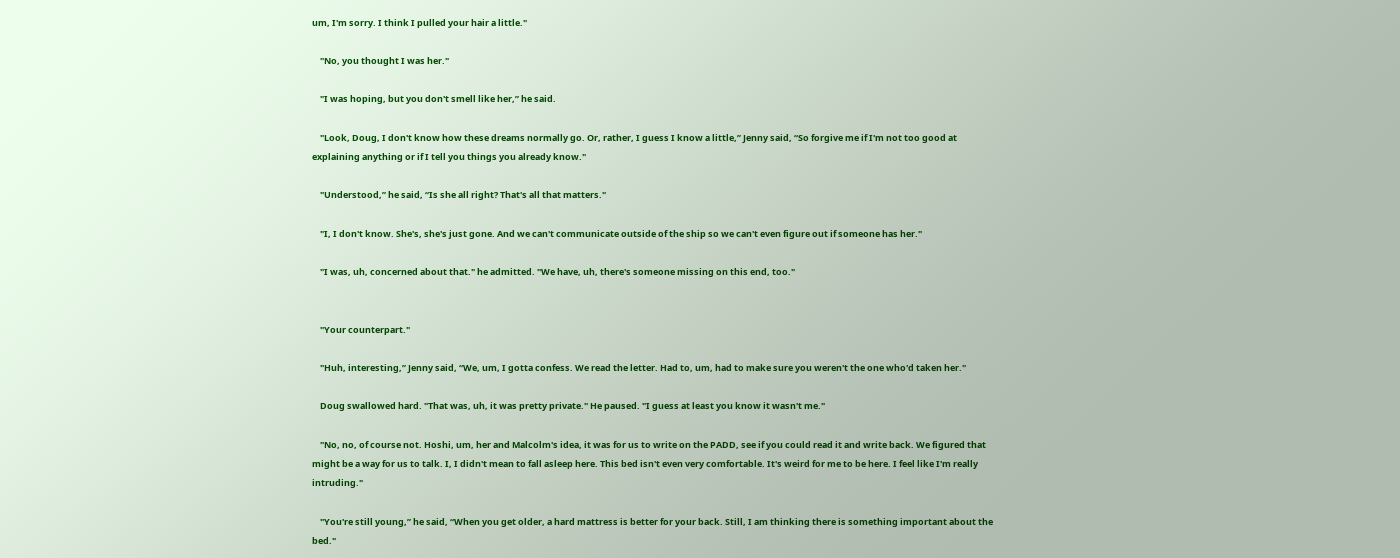um, I'm sorry. I think I pulled your hair a little."

    "No, you thought I was her."

    "I was hoping, but you don't smell like her,” he said.

    "Look, Doug, I don't know how these dreams normally go. Or, rather, I guess I know a little,” Jenny said, “So forgive me if I'm not too good at explaining anything or if I tell you things you already know."

    "Understood,” he said, “Is she all right? That's all that matters."

    "I, I don't know. She's, she's just gone. And we can't communicate outside of the ship so we can't even figure out if someone has her."

    "I was, uh, concerned about that." he admitted. "We have, uh, there's someone missing on this end, too."


    "Your counterpart."

    "Huh, interesting,” Jenny said, “We, um, I gotta confess. We read the letter. Had to, um, had to make sure you weren't the one who'd taken her."

    Doug swallowed hard. "That was, uh, it was pretty private." He paused. "I guess at least you know it wasn't me."

    "No, no, of course not. Hoshi, um, her and Malcolm's idea, it was for us to write on the PADD, see if you could read it and write back. We figured that might be a way for us to talk. I, I didn't mean to fall asleep here. This bed isn't even very comfortable. It's weird for me to be here. I feel like I'm really intruding."

    "You're still young,” he said, “When you get older, a hard mattress is better for your back. Still, I am thinking there is something important about the bed."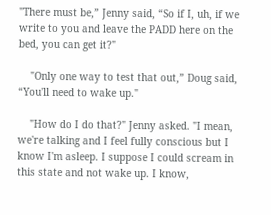"There must be,” Jenny said, “So if I, uh, if we write to you and leave the PADD here on the bed, you can get it?"

    "Only one way to test that out,” Doug said, “You'll need to wake up."

    "How do I do that?" Jenny asked. "I mean, we're talking and I feel fully conscious but I know I'm asleep. I suppose I could scream in this state and not wake up. I know,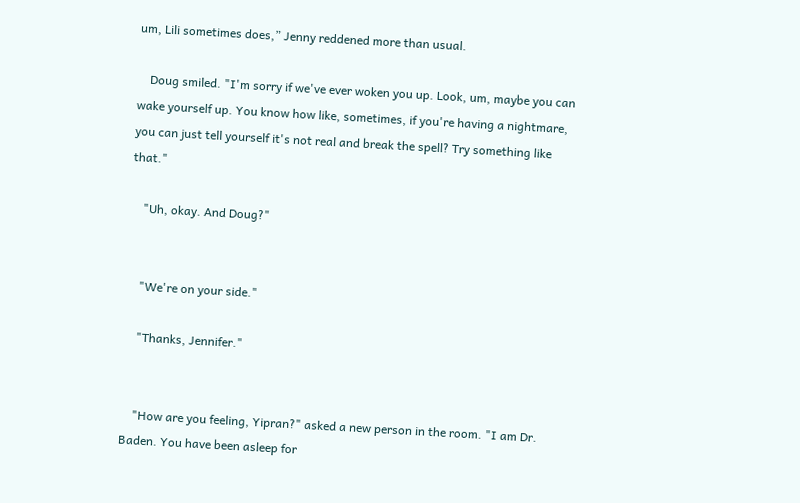um, Lili sometimes does,” Jenny reddened more than usual.

    Doug smiled. "I'm sorry if we've ever woken you up. Look, um, maybe you can wake yourself up. You know how like, sometimes, if you're having a nightmare, you can just tell yourself it's not real and break the spell? Try something like that."

    "Uh, okay. And Doug?"


    "We're on your side."

    "Thanks, Jennifer."


    "How are you feeling, Yipran?" asked a new person in the room. "I am Dr. Baden. You have been asleep for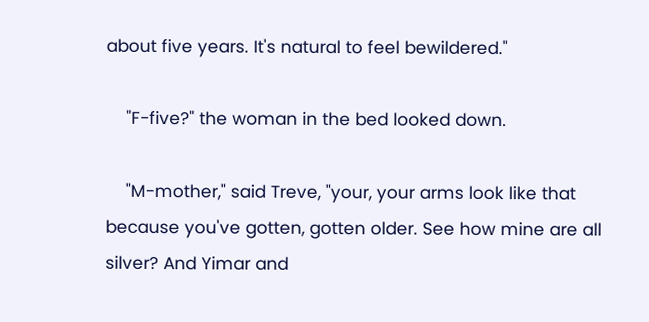about five years. It's natural to feel bewildered."

    "F-five?" the woman in the bed looked down.

    "M-mother," said Treve, "your, your arms look like that because you've gotten, gotten older. See how mine are all silver? And Yimar and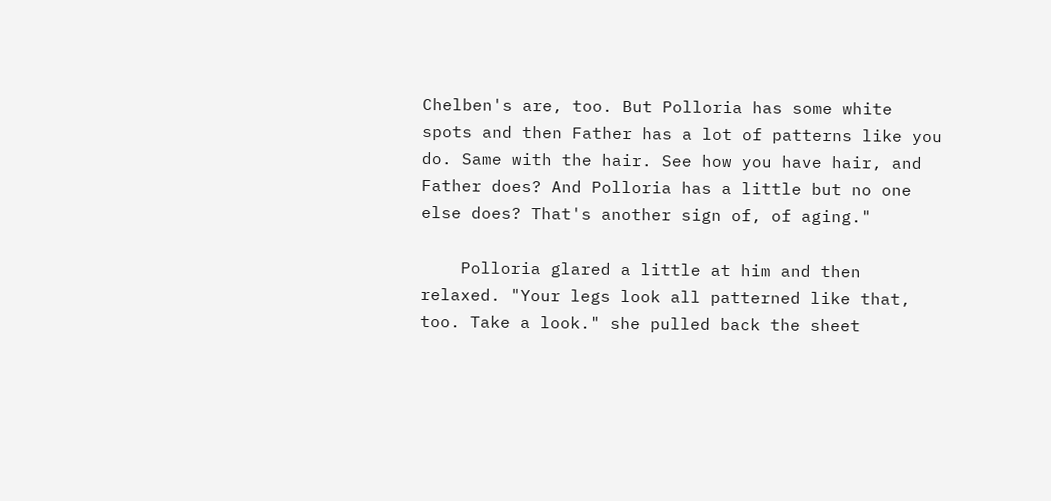Chelben's are, too. But Polloria has some white spots and then Father has a lot of patterns like you do. Same with the hair. See how you have hair, and Father does? And Polloria has a little but no one else does? That's another sign of, of aging."

    Polloria glared a little at him and then relaxed. "Your legs look all patterned like that, too. Take a look." she pulled back the sheet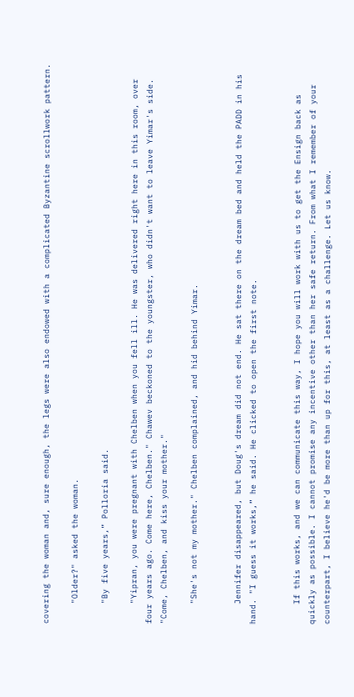covering the woman and, sure enough, the legs were also endowed with a complicated Byzantine scrollwork pattern.

    "Older?" asked the woman.

    "By five years,” Polloria said.

    "Yipran, you were pregnant with Chelben when you fell ill. He was delivered right here in this room, over four years ago. Come here, Chelben." Chawev beckoned to the youngster, who didn't want to leave Yimar's side. "Come, Chelben, and kiss your mother."

    "She's not my mother." Chelben complained, and hid behind Yimar.


    Jennifer disappeared, but Doug's dream did not end. He sat there on the dream bed and held the PADD in his hand. "I guess it works,” he said. He clicked to open the first note.


    If this works, and we can communicate this way, I hope you will work with us to get the Ensign back as quickly as possible. I cannot promise any incentive other than her safe return. From what I remember of your counterpart, I believe he'd be more than up for this, at least as a challenge. Let us know.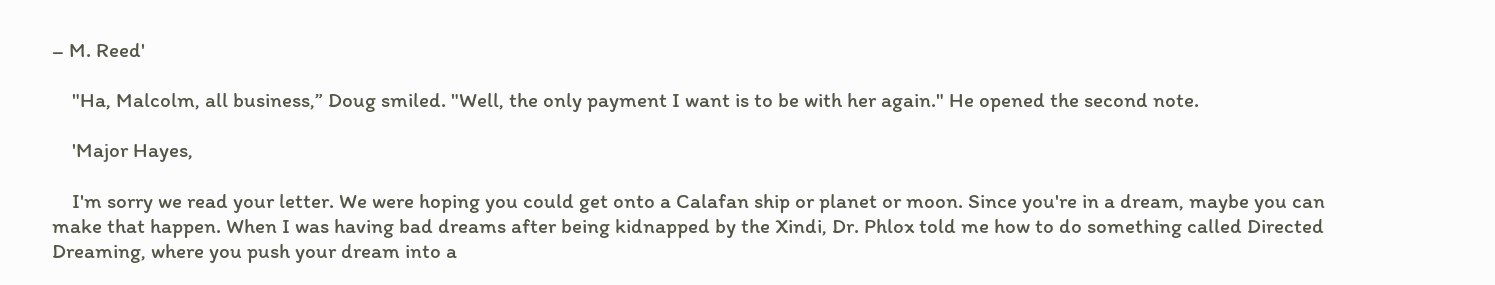– M. Reed'

    "Ha, Malcolm, all business,” Doug smiled. "Well, the only payment I want is to be with her again." He opened the second note.

    'Major Hayes,

    I'm sorry we read your letter. We were hoping you could get onto a Calafan ship or planet or moon. Since you're in a dream, maybe you can make that happen. When I was having bad dreams after being kidnapped by the Xindi, Dr. Phlox told me how to do something called Directed Dreaming, where you push your dream into a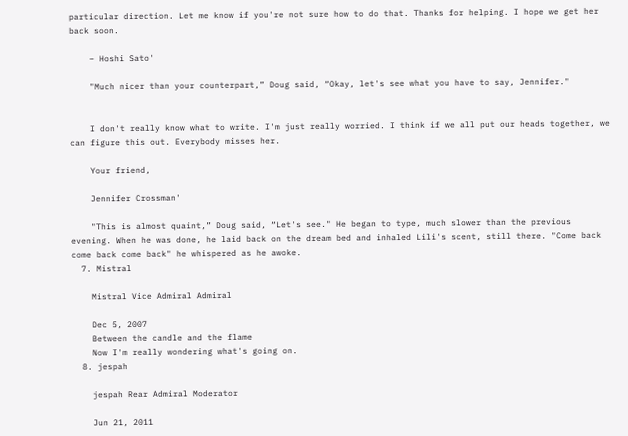particular direction. Let me know if you're not sure how to do that. Thanks for helping. I hope we get her back soon.

    – Hoshi Sato'

    "Much nicer than your counterpart,” Doug said, “Okay, let's see what you have to say, Jennifer."


    I don't really know what to write. I'm just really worried. I think if we all put our heads together, we can figure this out. Everybody misses her.

    Your friend,

    Jennifer Crossman'

    "This is almost quaint,” Doug said, “Let's see." He began to type, much slower than the previous evening. When he was done, he laid back on the dream bed and inhaled Lili's scent, still there. "Come back come back come back" he whispered as he awoke.
  7. Mistral

    Mistral Vice Admiral Admiral

    Dec 5, 2007
    Between the candle and the flame
    Now I'm really wondering what's going on.
  8. jespah

    jespah Rear Admiral Moderator

    Jun 21, 2011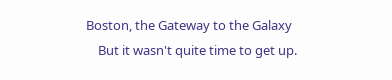Boston, the Gateway to the Galaxy
    But it wasn't quite time to get up.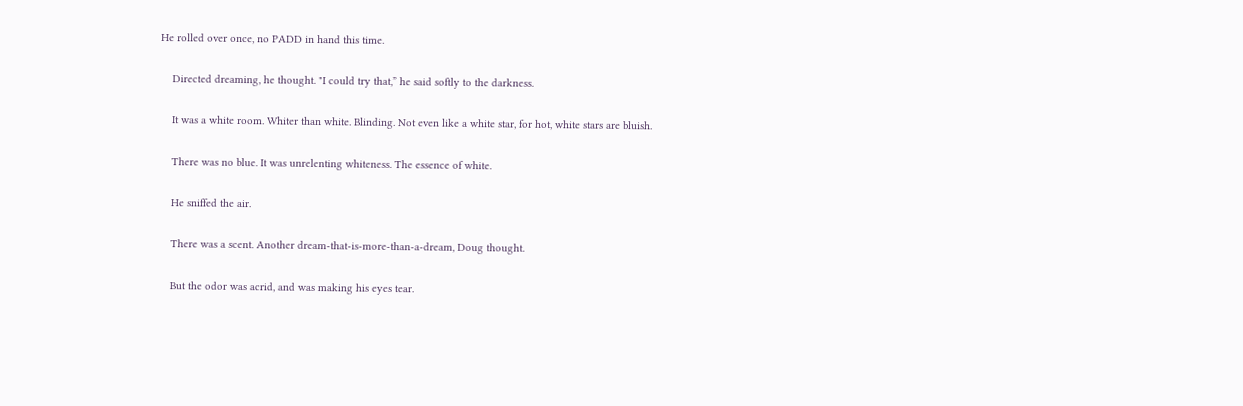He rolled over once, no PADD in hand this time.

    Directed dreaming, he thought. "I could try that,” he said softly to the darkness.

    It was a white room. Whiter than white. Blinding. Not even like a white star, for hot, white stars are bluish.

    There was no blue. It was unrelenting whiteness. The essence of white.

    He sniffed the air.

    There was a scent. Another dream-that-is-more-than-a-dream, Doug thought.

    But the odor was acrid, and was making his eyes tear.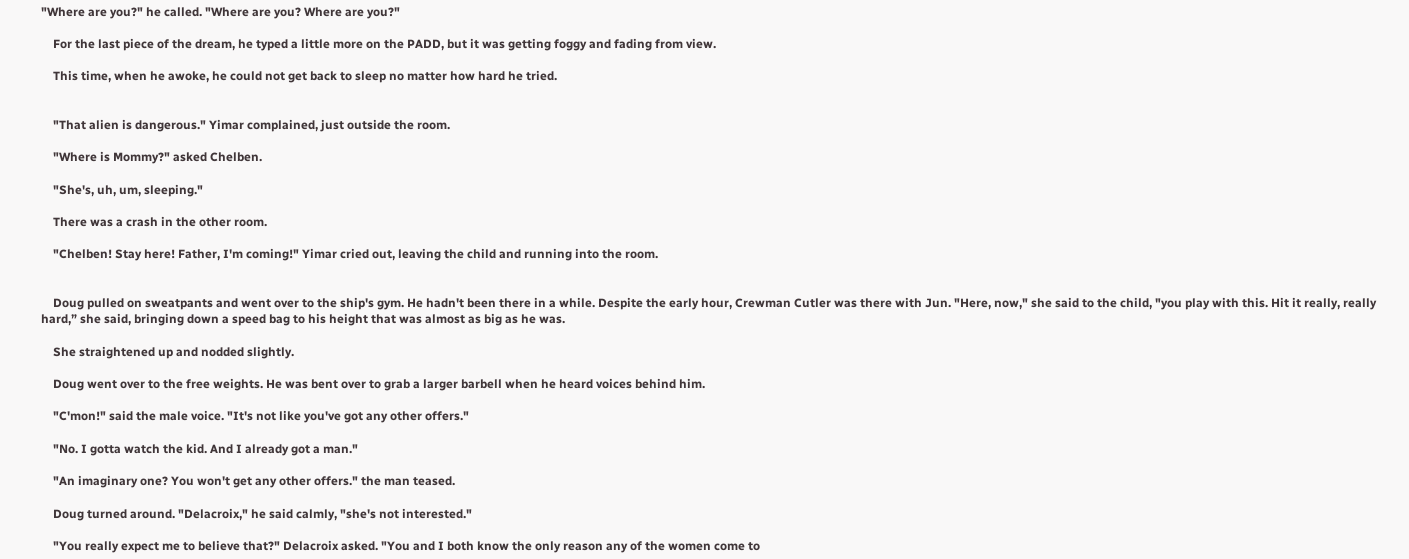"Where are you?" he called. "Where are you? Where are you?"

    For the last piece of the dream, he typed a little more on the PADD, but it was getting foggy and fading from view.

    This time, when he awoke, he could not get back to sleep no matter how hard he tried.


    "That alien is dangerous." Yimar complained, just outside the room.

    "Where is Mommy?" asked Chelben.

    "She's, uh, um, sleeping."

    There was a crash in the other room.

    "Chelben! Stay here! Father, I'm coming!" Yimar cried out, leaving the child and running into the room.


    Doug pulled on sweatpants and went over to the ship's gym. He hadn't been there in a while. Despite the early hour, Crewman Cutler was there with Jun. "Here, now," she said to the child, "you play with this. Hit it really, really hard,” she said, bringing down a speed bag to his height that was almost as big as he was.

    She straightened up and nodded slightly.

    Doug went over to the free weights. He was bent over to grab a larger barbell when he heard voices behind him.

    "C'mon!" said the male voice. "It's not like you've got any other offers."

    "No. I gotta watch the kid. And I already got a man."

    "An imaginary one? You won't get any other offers." the man teased.

    Doug turned around. "Delacroix," he said calmly, "she's not interested."

    "You really expect me to believe that?" Delacroix asked. "You and I both know the only reason any of the women come to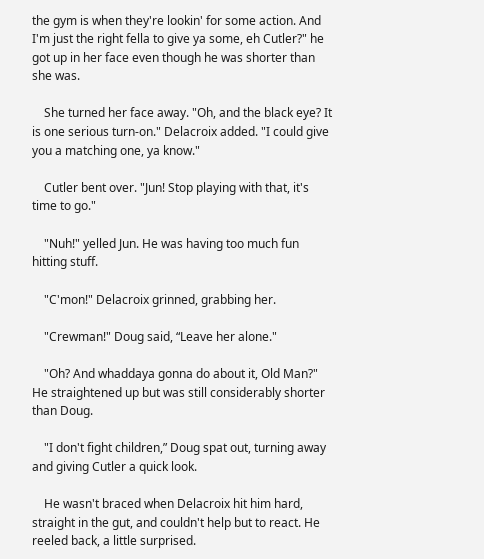the gym is when they're lookin' for some action. And I'm just the right fella to give ya some, eh Cutler?" he got up in her face even though he was shorter than she was.

    She turned her face away. "Oh, and the black eye? It is one serious turn-on." Delacroix added. "I could give you a matching one, ya know."

    Cutler bent over. "Jun! Stop playing with that, it's time to go."

    "Nuh!" yelled Jun. He was having too much fun hitting stuff.

    "C'mon!" Delacroix grinned, grabbing her.

    "Crewman!" Doug said, “Leave her alone."

    "Oh? And whaddaya gonna do about it, Old Man?" He straightened up but was still considerably shorter than Doug.

    "I don't fight children,” Doug spat out, turning away and giving Cutler a quick look.

    He wasn't braced when Delacroix hit him hard, straight in the gut, and couldn't help but to react. He reeled back, a little surprised.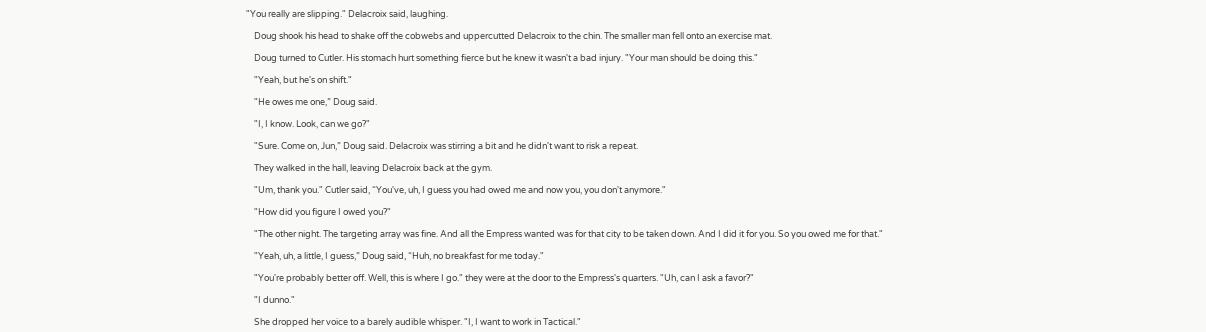"You really are slipping." Delacroix said, laughing.

    Doug shook his head to shake off the cobwebs and uppercutted Delacroix to the chin. The smaller man fell onto an exercise mat.

    Doug turned to Cutler. His stomach hurt something fierce but he knew it wasn't a bad injury. "Your man should be doing this."

    "Yeah, but he's on shift."

    "He owes me one,” Doug said.

    "I, I know. Look, can we go?"

    "Sure. Come on, Jun,” Doug said. Delacroix was stirring a bit and he didn't want to risk a repeat.

    They walked in the hall, leaving Delacroix back at the gym.

    "Um, thank you." Cutler said, “You've, uh, I guess you had owed me and now you, you don't anymore."

    "How did you figure I owed you?"

    "The other night. The targeting array was fine. And all the Empress wanted was for that city to be taken down. And I did it for you. So you owed me for that."

    "Yeah, uh, a little, I guess,” Doug said, “Huh, no breakfast for me today."

    "You're probably better off. Well, this is where I go." they were at the door to the Empress's quarters. "Uh, can I ask a favor?"

    "I dunno."

    She dropped her voice to a barely audible whisper. "I, I want to work in Tactical."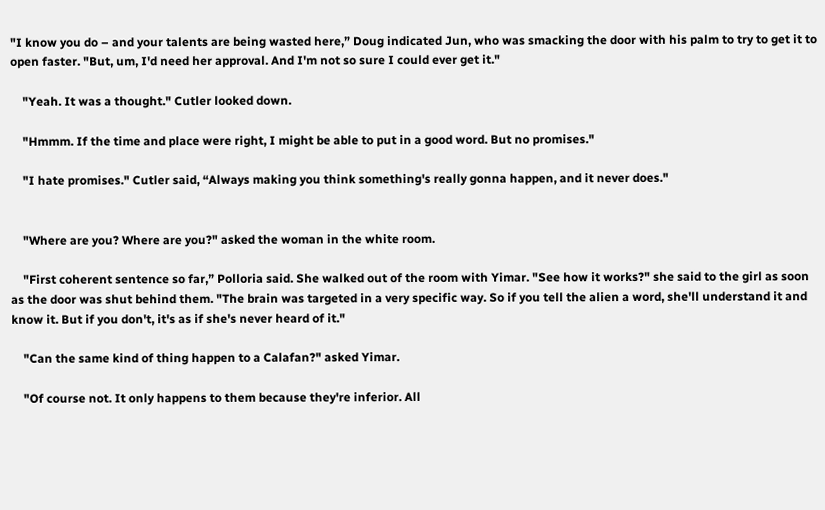"I know you do – and your talents are being wasted here,” Doug indicated Jun, who was smacking the door with his palm to try to get it to open faster. "But, um, I'd need her approval. And I'm not so sure I could ever get it."

    "Yeah. It was a thought." Cutler looked down.

    "Hmmm. If the time and place were right, I might be able to put in a good word. But no promises."

    "I hate promises." Cutler said, “Always making you think something's really gonna happen, and it never does."


    "Where are you? Where are you?" asked the woman in the white room.

    "First coherent sentence so far,” Polloria said. She walked out of the room with Yimar. "See how it works?" she said to the girl as soon as the door was shut behind them. "The brain was targeted in a very specific way. So if you tell the alien a word, she'll understand it and know it. But if you don't, it's as if she's never heard of it."

    "Can the same kind of thing happen to a Calafan?" asked Yimar.

    "Of course not. It only happens to them because they're inferior. All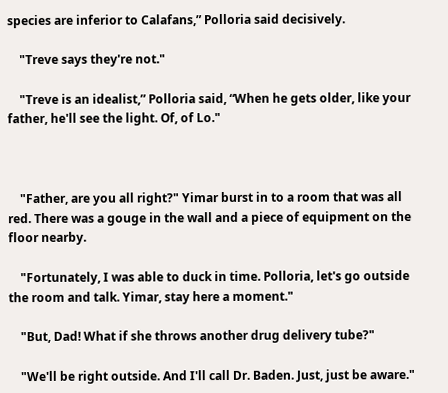species are inferior to Calafans,” Polloria said decisively.

    "Treve says they're not."

    "Treve is an idealist,” Polloria said, “When he gets older, like your father, he'll see the light. Of, of Lo."



    "Father, are you all right?" Yimar burst in to a room that was all red. There was a gouge in the wall and a piece of equipment on the floor nearby.

    "Fortunately, I was able to duck in time. Polloria, let's go outside the room and talk. Yimar, stay here a moment."

    "But, Dad! What if she throws another drug delivery tube?"

    "We'll be right outside. And I'll call Dr. Baden. Just, just be aware."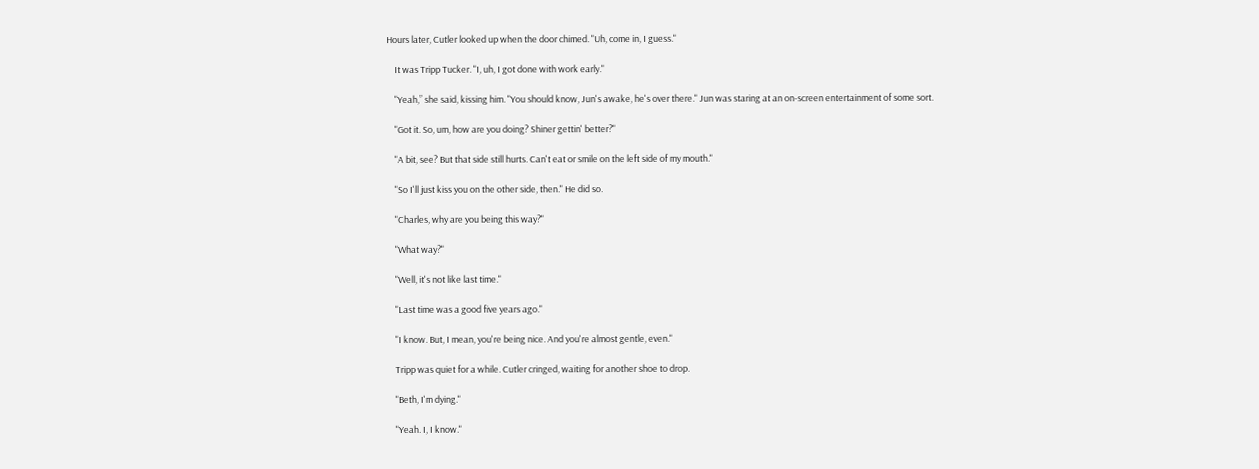Hours later, Cutler looked up when the door chimed. "Uh, come in, I guess."

    It was Tripp Tucker. "I, uh, I got done with work early."

    "Yeah,” she said, kissing him. "You should know, Jun's awake, he's over there." Jun was staring at an on-screen entertainment of some sort.

    "Got it. So, um, how are you doing? Shiner gettin' better?"

    "A bit, see? But that side still hurts. Can't eat or smile on the left side of my mouth."

    "So I'll just kiss you on the other side, then." He did so.

    "Charles, why are you being this way?"

    "What way?"

    "Well, it's not like last time."

    "Last time was a good five years ago."

    "I know. But, I mean, you're being nice. And you're almost gentle, even."

    Tripp was quiet for a while. Cutler cringed, waiting for another shoe to drop.

    "Beth, I'm dying."

    "Yeah. I, I know."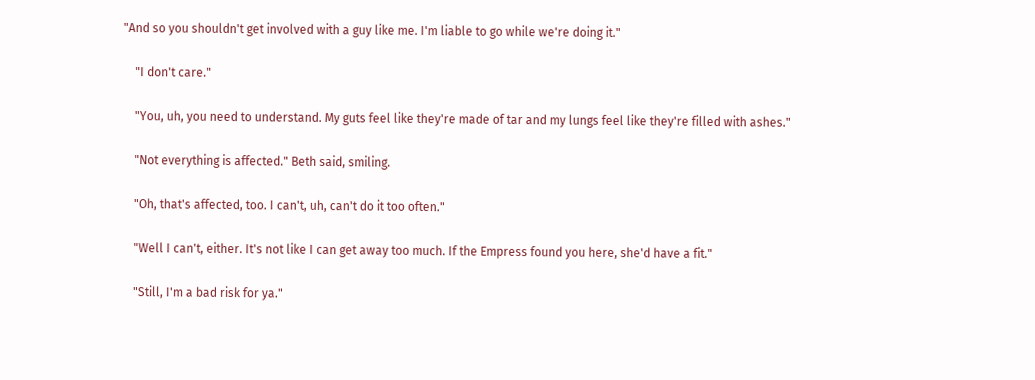"And so you shouldn't get involved with a guy like me. I'm liable to go while we're doing it."

    "I don't care."

    "You, uh, you need to understand. My guts feel like they're made of tar and my lungs feel like they're filled with ashes."

    "Not everything is affected." Beth said, smiling.

    "Oh, that's affected, too. I can't, uh, can't do it too often."

    "Well I can't, either. It's not like I can get away too much. If the Empress found you here, she'd have a fit."

    "Still, I'm a bad risk for ya."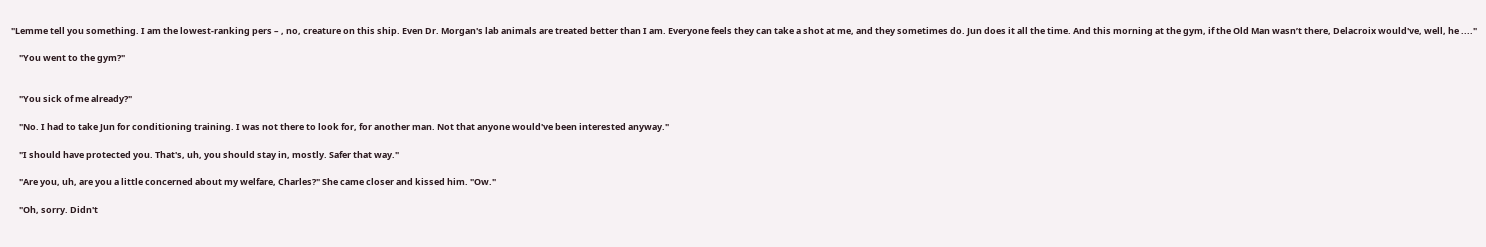"Lemme tell you something. I am the lowest-ranking pers – , no, creature on this ship. Even Dr. Morgan's lab animals are treated better than I am. Everyone feels they can take a shot at me, and they sometimes do. Jun does it all the time. And this morning at the gym, if the Old Man wasn’t there, Delacroix would've, well, he ...."

    "You went to the gym?"


    "You sick of me already?"

    "No. I had to take Jun for conditioning training. I was not there to look for, for another man. Not that anyone would've been interested anyway."

    "I should have protected you. That's, uh, you should stay in, mostly. Safer that way."

    "Are you, uh, are you a little concerned about my welfare, Charles?" She came closer and kissed him. "Ow."

    "Oh, sorry. Didn't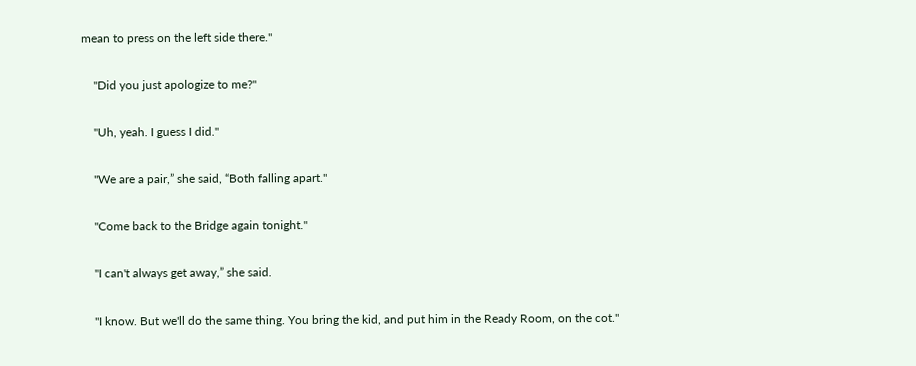mean to press on the left side there."

    "Did you just apologize to me?"

    "Uh, yeah. I guess I did."

    "We are a pair,” she said, “Both falling apart."

    "Come back to the Bridge again tonight."

    "I can't always get away,” she said.

    "I know. But we'll do the same thing. You bring the kid, and put him in the Ready Room, on the cot."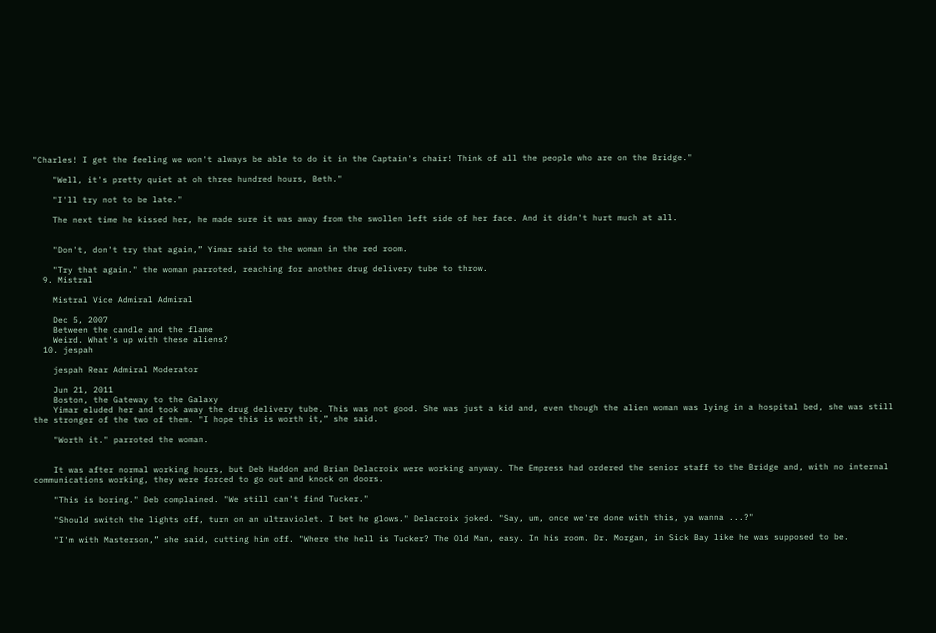"Charles! I get the feeling we won't always be able to do it in the Captain's chair! Think of all the people who are on the Bridge."

    "Well, it's pretty quiet at oh three hundred hours, Beth."

    "I'll try not to be late."

    The next time he kissed her, he made sure it was away from the swollen left side of her face. And it didn't hurt much at all.


    "Don't, don't try that again,” Yimar said to the woman in the red room.

    "Try that again." the woman parroted, reaching for another drug delivery tube to throw.
  9. Mistral

    Mistral Vice Admiral Admiral

    Dec 5, 2007
    Between the candle and the flame
    Weird. What's up with these aliens?
  10. jespah

    jespah Rear Admiral Moderator

    Jun 21, 2011
    Boston, the Gateway to the Galaxy
    Yimar eluded her and took away the drug delivery tube. This was not good. She was just a kid and, even though the alien woman was lying in a hospital bed, she was still the stronger of the two of them. "I hope this is worth it,” she said.

    "Worth it." parroted the woman.


    It was after normal working hours, but Deb Haddon and Brian Delacroix were working anyway. The Empress had ordered the senior staff to the Bridge and, with no internal communications working, they were forced to go out and knock on doors.

    "This is boring." Deb complained. "We still can't find Tucker."

    "Should switch the lights off, turn on an ultraviolet. I bet he glows." Delacroix joked. "Say, um, once we're done with this, ya wanna ...?"

    "I'm with Masterson,” she said, cutting him off. "Where the hell is Tucker? The Old Man, easy. In his room. Dr. Morgan, in Sick Bay like he was supposed to be.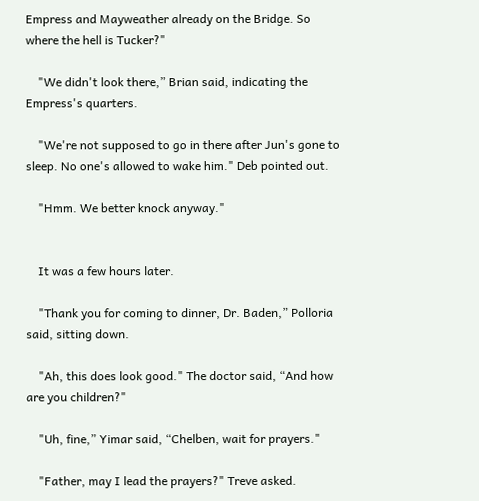Empress and Mayweather already on the Bridge. So where the hell is Tucker?"

    "We didn't look there,” Brian said, indicating the Empress's quarters.

    "We're not supposed to go in there after Jun's gone to sleep. No one's allowed to wake him." Deb pointed out.

    "Hmm. We better knock anyway."


    It was a few hours later.

    "Thank you for coming to dinner, Dr. Baden,” Polloria said, sitting down.

    "Ah, this does look good." The doctor said, “And how are you children?"

    "Uh, fine,” Yimar said, “Chelben, wait for prayers."

    "Father, may I lead the prayers?" Treve asked.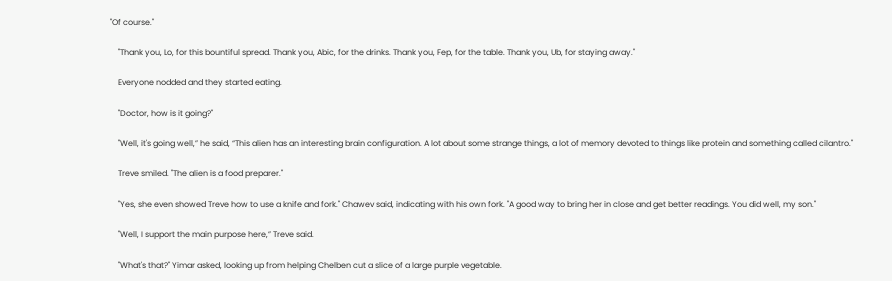"Of course."

    "Thank you, Lo, for this bountiful spread. Thank you, Abic, for the drinks. Thank you, Fep, for the table. Thank you, Ub, for staying away."

    Everyone nodded and they started eating.

    "Doctor, how is it going?"

    "Well, it's going well,” he said, “This alien has an interesting brain configuration. A lot about some strange things, a lot of memory devoted to things like protein and something called cilantro."

    Treve smiled. "The alien is a food preparer."

    "Yes, she even showed Treve how to use a knife and fork." Chawev said, indicating with his own fork. "A good way to bring her in close and get better readings. You did well, my son."

    "Well, I support the main purpose here,” Treve said.

    "What's that?" Yimar asked, looking up from helping Chelben cut a slice of a large purple vegetable.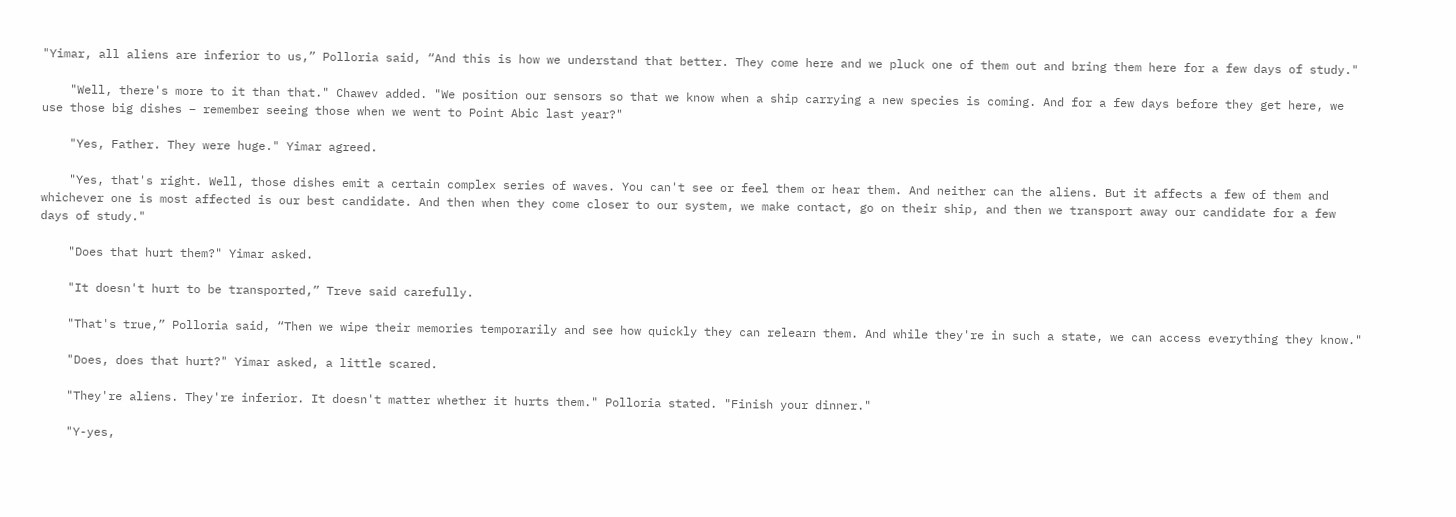"Yimar, all aliens are inferior to us,” Polloria said, “And this is how we understand that better. They come here and we pluck one of them out and bring them here for a few days of study."

    "Well, there's more to it than that." Chawev added. "We position our sensors so that we know when a ship carrying a new species is coming. And for a few days before they get here, we use those big dishes – remember seeing those when we went to Point Abic last year?"

    "Yes, Father. They were huge." Yimar agreed.

    "Yes, that's right. Well, those dishes emit a certain complex series of waves. You can't see or feel them or hear them. And neither can the aliens. But it affects a few of them and whichever one is most affected is our best candidate. And then when they come closer to our system, we make contact, go on their ship, and then we transport away our candidate for a few days of study."

    "Does that hurt them?" Yimar asked.

    "It doesn't hurt to be transported,” Treve said carefully.

    "That's true,” Polloria said, “Then we wipe their memories temporarily and see how quickly they can relearn them. And while they're in such a state, we can access everything they know."

    "Does, does that hurt?" Yimar asked, a little scared.

    "They're aliens. They're inferior. It doesn't matter whether it hurts them." Polloria stated. "Finish your dinner."

    "Y-yes,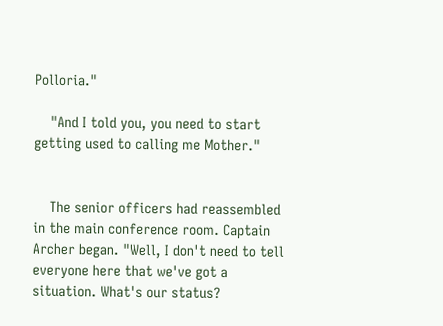Polloria."

    "And I told you, you need to start getting used to calling me Mother."


    The senior officers had reassembled in the main conference room. Captain Archer began. "Well, I don't need to tell everyone here that we've got a situation. What's our status?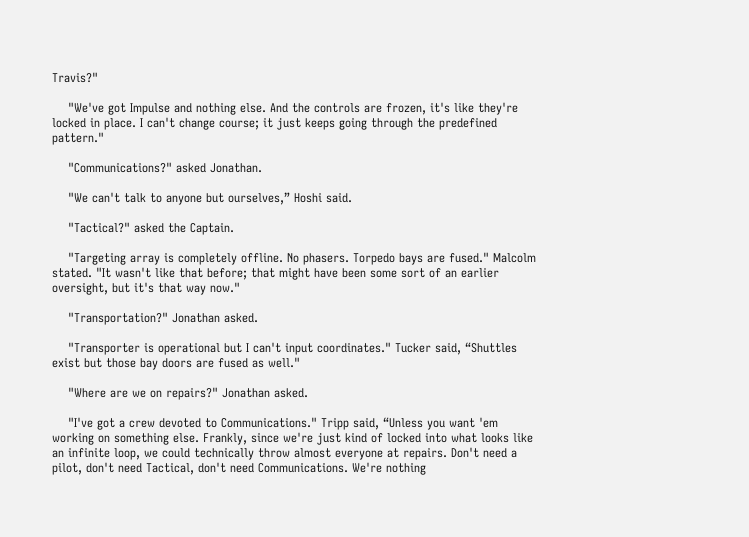Travis?"

    "We've got Impulse and nothing else. And the controls are frozen, it's like they're locked in place. I can't change course; it just keeps going through the predefined pattern."

    "Communications?" asked Jonathan.

    "We can't talk to anyone but ourselves,” Hoshi said.

    "Tactical?" asked the Captain.

    "Targeting array is completely offline. No phasers. Torpedo bays are fused." Malcolm stated. "It wasn't like that before; that might have been some sort of an earlier oversight, but it's that way now."

    "Transportation?" Jonathan asked.

    "Transporter is operational but I can't input coordinates." Tucker said, “Shuttles exist but those bay doors are fused as well."

    "Where are we on repairs?" Jonathan asked.

    "I've got a crew devoted to Communications." Tripp said, “Unless you want 'em working on something else. Frankly, since we're just kind of locked into what looks like an infinite loop, we could technically throw almost everyone at repairs. Don't need a pilot, don't need Tactical, don't need Communications. We're nothing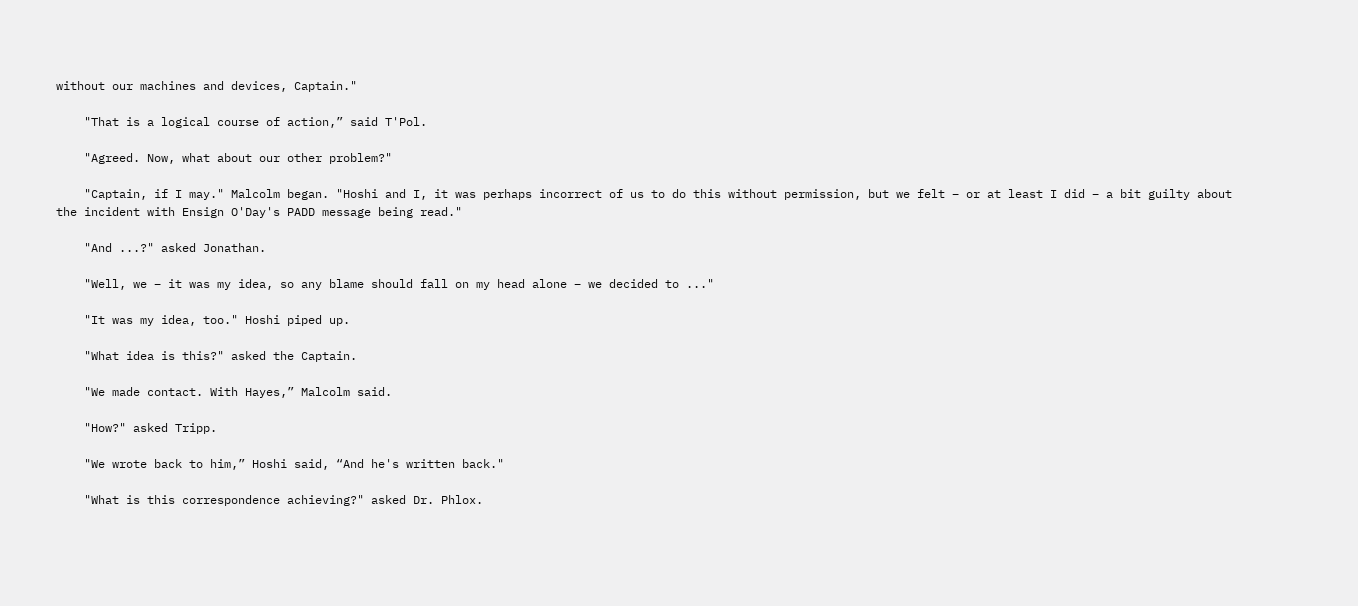without our machines and devices, Captain."

    "That is a logical course of action,” said T'Pol.

    "Agreed. Now, what about our other problem?"

    "Captain, if I may." Malcolm began. "Hoshi and I, it was perhaps incorrect of us to do this without permission, but we felt – or at least I did – a bit guilty about the incident with Ensign O'Day's PADD message being read."

    "And ...?" asked Jonathan.

    "Well, we – it was my idea, so any blame should fall on my head alone – we decided to ..."

    "It was my idea, too." Hoshi piped up.

    "What idea is this?" asked the Captain.

    "We made contact. With Hayes,” Malcolm said.

    "How?" asked Tripp.

    "We wrote back to him,” Hoshi said, “And he's written back."

    "What is this correspondence achieving?" asked Dr. Phlox.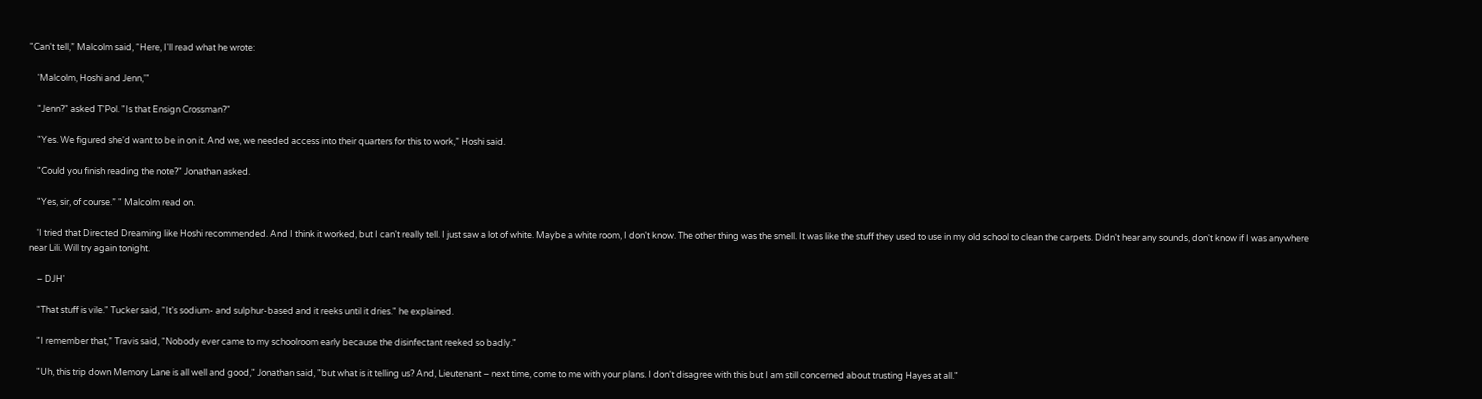"Can't tell,” Malcolm said, “Here, I'll read what he wrote:

    'Malcolm, Hoshi and Jenn,'"

    "Jenn?" asked T'Pol. "Is that Ensign Crossman?"

    "Yes. We figured she'd want to be in on it. And we, we needed access into their quarters for this to work,” Hoshi said.

    "Could you finish reading the note?" Jonathan asked.

    "Yes, sir, of course.” " Malcolm read on.

    'I tried that Directed Dreaming like Hoshi recommended. And I think it worked, but I can't really tell. I just saw a lot of white. Maybe a white room, I don't know. The other thing was the smell. It was like the stuff they used to use in my old school to clean the carpets. Didn't hear any sounds, don't know if I was anywhere near Lili. Will try again tonight.

    – DJH'

    "That stuff is vile." Tucker said, “It's sodium- and sulphur-based and it reeks until it dries." he explained.

    "I remember that,” Travis said, “Nobody ever came to my schoolroom early because the disinfectant reeked so badly."

    "Uh, this trip down Memory Lane is all well and good," Jonathan said, "but what is it telling us? And, Lieutenant – next time, come to me with your plans. I don't disagree with this but I am still concerned about trusting Hayes at all."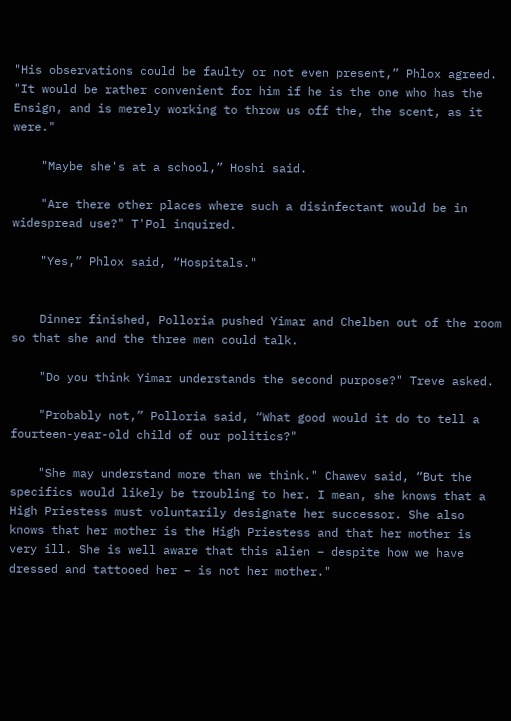"His observations could be faulty or not even present,” Phlox agreed. "It would be rather convenient for him if he is the one who has the Ensign, and is merely working to throw us off the, the scent, as it were."

    "Maybe she's at a school,” Hoshi said.

    "Are there other places where such a disinfectant would be in widespread use?" T'Pol inquired.

    "Yes,” Phlox said, “Hospitals."


    Dinner finished, Polloria pushed Yimar and Chelben out of the room so that she and the three men could talk.

    "Do you think Yimar understands the second purpose?" Treve asked.

    "Probably not,” Polloria said, “What good would it do to tell a fourteen-year-old child of our politics?"

    "She may understand more than we think." Chawev said, “But the specifics would likely be troubling to her. I mean, she knows that a High Priestess must voluntarily designate her successor. She also knows that her mother is the High Priestess and that her mother is very ill. She is well aware that this alien – despite how we have dressed and tattooed her – is not her mother."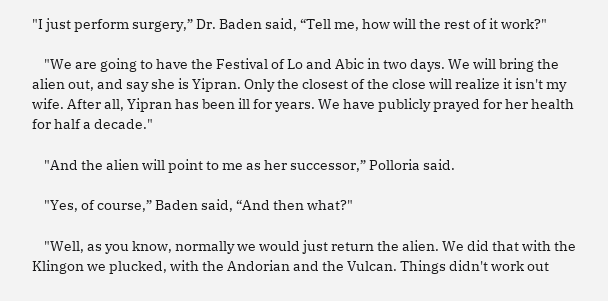"I just perform surgery,” Dr. Baden said, “Tell me, how will the rest of it work?"

    "We are going to have the Festival of Lo and Abic in two days. We will bring the alien out, and say she is Yipran. Only the closest of the close will realize it isn't my wife. After all, Yipran has been ill for years. We have publicly prayed for her health for half a decade."

    "And the alien will point to me as her successor,” Polloria said.

    "Yes, of course,” Baden said, “And then what?"

    "Well, as you know, normally we would just return the alien. We did that with the Klingon we plucked, with the Andorian and the Vulcan. Things didn't work out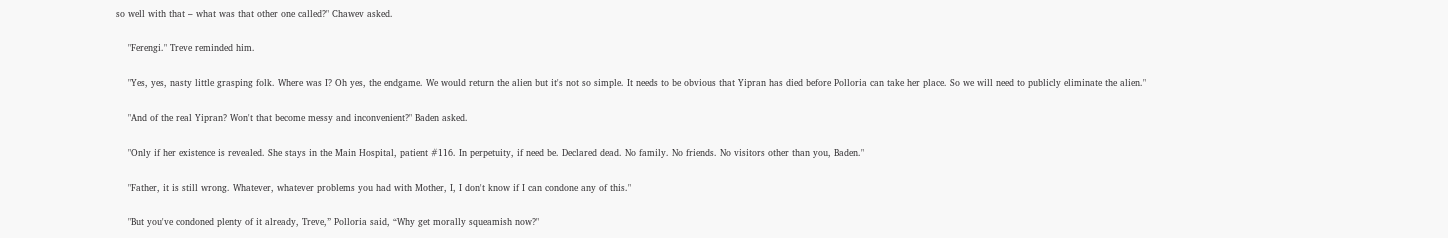so well with that – what was that other one called?" Chawev asked.

    "Ferengi." Treve reminded him.

    "Yes, yes, nasty little grasping folk. Where was I? Oh yes, the endgame. We would return the alien but it's not so simple. It needs to be obvious that Yipran has died before Polloria can take her place. So we will need to publicly eliminate the alien."

    "And of the real Yipran? Won't that become messy and inconvenient?" Baden asked.

    "Only if her existence is revealed. She stays in the Main Hospital, patient #116. In perpetuity, if need be. Declared dead. No family. No friends. No visitors other than you, Baden."

    "Father, it is still wrong. Whatever, whatever problems you had with Mother, I, I don't know if I can condone any of this."

    "But you've condoned plenty of it already, Treve,” Polloria said, “Why get morally squeamish now?"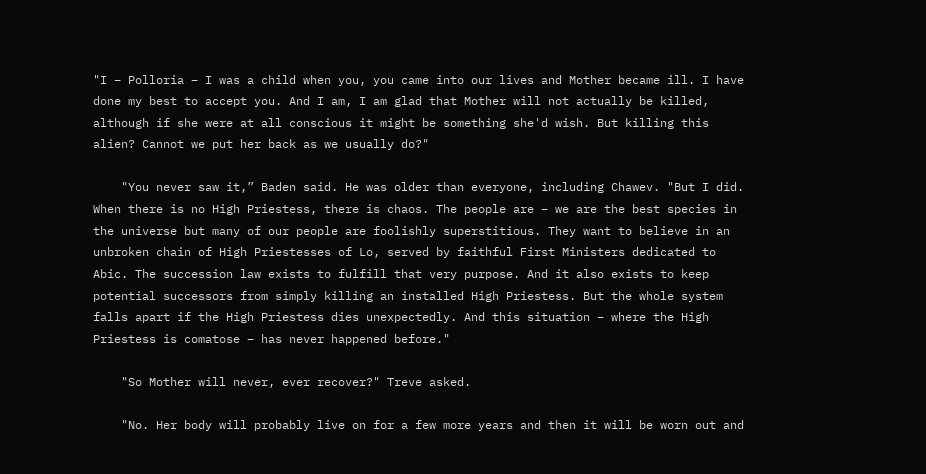"I – Polloria – I was a child when you, you came into our lives and Mother became ill. I have done my best to accept you. And I am, I am glad that Mother will not actually be killed, although if she were at all conscious it might be something she'd wish. But killing this alien? Cannot we put her back as we usually do?"

    "You never saw it,” Baden said. He was older than everyone, including Chawev. "But I did. When there is no High Priestess, there is chaos. The people are – we are the best species in the universe but many of our people are foolishly superstitious. They want to believe in an unbroken chain of High Priestesses of Lo, served by faithful First Ministers dedicated to Abic. The succession law exists to fulfill that very purpose. And it also exists to keep potential successors from simply killing an installed High Priestess. But the whole system falls apart if the High Priestess dies unexpectedly. And this situation – where the High Priestess is comatose – has never happened before."

    "So Mother will never, ever recover?" Treve asked.

    "No. Her body will probably live on for a few more years and then it will be worn out and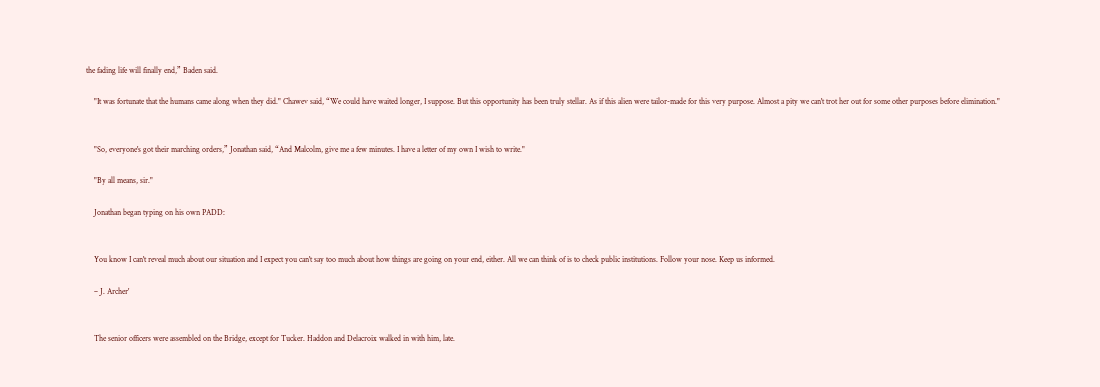the fading life will finally end,” Baden said.

    "It was fortunate that the humans came along when they did." Chawev said, “We could have waited longer, I suppose. But this opportunity has been truly stellar. As if this alien were tailor-made for this very purpose. Almost a pity we can't trot her out for some other purposes before elimination."


    "So, everyone's got their marching orders,” Jonathan said, “And Malcolm, give me a few minutes. I have a letter of my own I wish to write."

    "By all means, sir."

    Jonathan began typing on his own PADD:


    You know I can't reveal much about our situation and I expect you can't say too much about how things are going on your end, either. All we can think of is to check public institutions. Follow your nose. Keep us informed.

    – J. Archer'


    The senior officers were assembled on the Bridge, except for Tucker. Haddon and Delacroix walked in with him, late.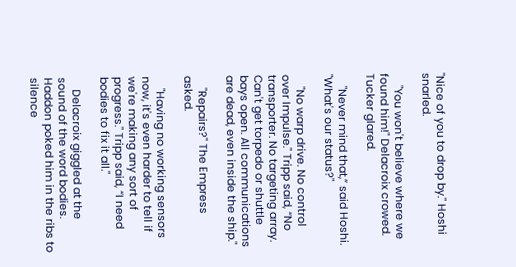"Nice of you to drop by." Hoshi snarled.

    "You won't believe where we found him!" Delacroix crowed. Tucker glared.

    "Never mind that,” said Hoshi. "What's our status?"

    "No warp drive. No control over Impulse." Tripp said, “No transporter. No targeting array. Can't get torpedo or shuttle bays open. All communications are dead, even inside the ship."

    "Repairs?" The Empress asked.

    "Having no working sensors now, it's even harder to tell if we're making any sort of progress." Tripp said, “I need bodies to fix it all."

    Delacroix giggled at the sound of the word bodies. Haddon poked him in the ribs to silence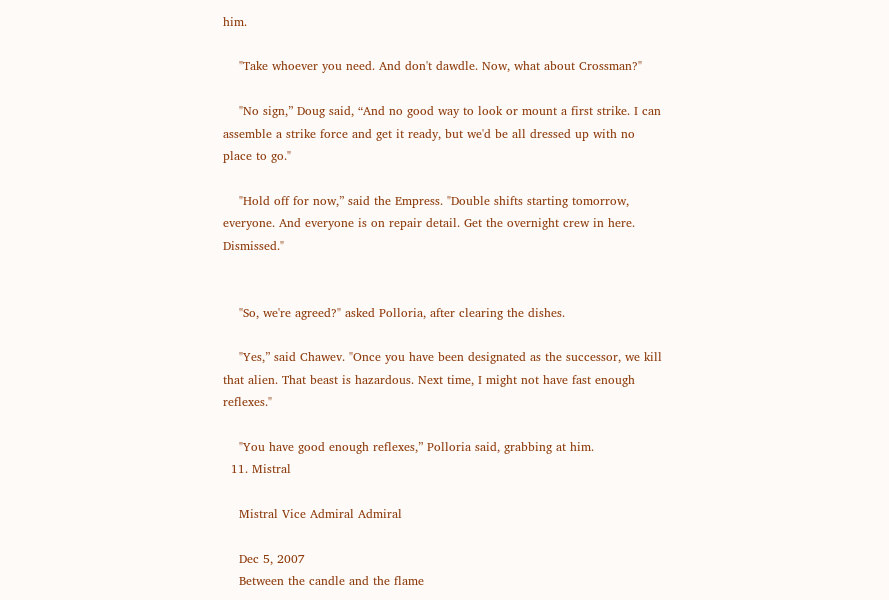him.

    "Take whoever you need. And don't dawdle. Now, what about Crossman?"

    "No sign,” Doug said, “And no good way to look or mount a first strike. I can assemble a strike force and get it ready, but we'd be all dressed up with no place to go."

    "Hold off for now,” said the Empress. "Double shifts starting tomorrow, everyone. And everyone is on repair detail. Get the overnight crew in here. Dismissed."


    "So, we're agreed?" asked Polloria, after clearing the dishes.

    "Yes,” said Chawev. "Once you have been designated as the successor, we kill that alien. That beast is hazardous. Next time, I might not have fast enough reflexes."

    "You have good enough reflexes,” Polloria said, grabbing at him.
  11. Mistral

    Mistral Vice Admiral Admiral

    Dec 5, 2007
    Between the candle and the flame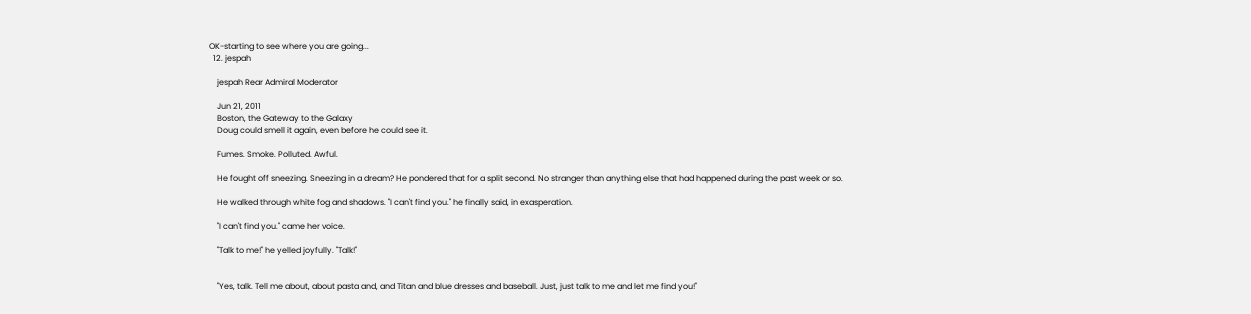OK-starting to see where you are going...
  12. jespah

    jespah Rear Admiral Moderator

    Jun 21, 2011
    Boston, the Gateway to the Galaxy
    Doug could smell it again, even before he could see it.

    Fumes. Smoke. Polluted. Awful.

    He fought off sneezing. Sneezing in a dream? He pondered that for a split second. No stranger than anything else that had happened during the past week or so.

    He walked through white fog and shadows. "I can't find you." he finally said, in exasperation.

    "I can't find you." came her voice.

    "Talk to me!" he yelled joyfully. "Talk!"


    "Yes, talk. Tell me about, about pasta and, and Titan and blue dresses and baseball. Just, just talk to me and let me find you!"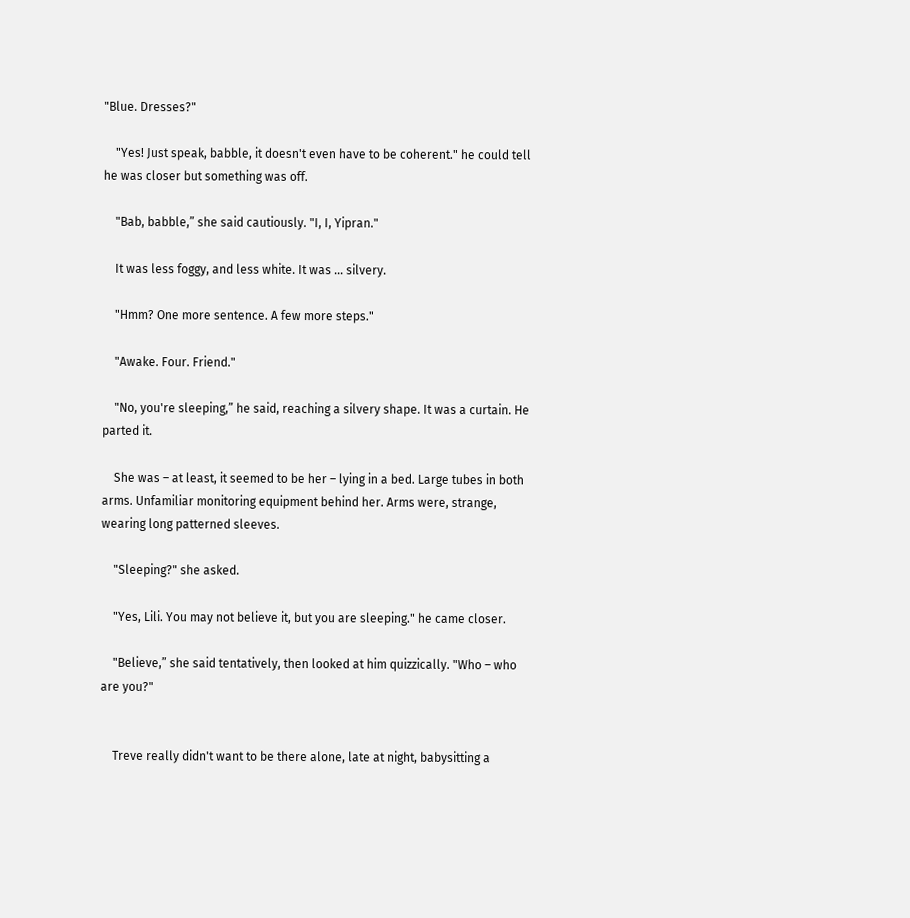"Blue. Dresses?"

    "Yes! Just speak, babble, it doesn't even have to be coherent." he could tell he was closer but something was off.

    "Bab, babble,” she said cautiously. "I, I, Yipran."

    It was less foggy, and less white. It was ... silvery.

    "Hmm? One more sentence. A few more steps."

    "Awake. Four. Friend."

    "No, you're sleeping,” he said, reaching a silvery shape. It was a curtain. He parted it.

    She was – at least, it seemed to be her – lying in a bed. Large tubes in both arms. Unfamiliar monitoring equipment behind her. Arms were, strange, wearing long patterned sleeves.

    "Sleeping?" she asked.

    "Yes, Lili. You may not believe it, but you are sleeping." he came closer.

    "Believe,” she said tentatively, then looked at him quizzically. "Who – who are you?"


    Treve really didn't want to be there alone, late at night, babysitting a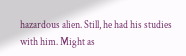hazardous alien. Still, he had his studies with him. Might as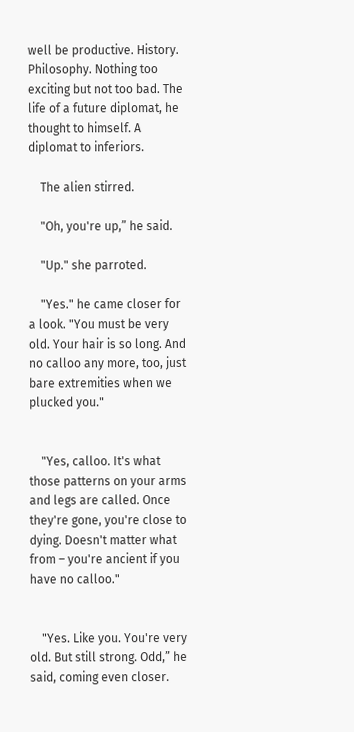well be productive. History. Philosophy. Nothing too exciting but not too bad. The life of a future diplomat, he thought to himself. A diplomat to inferiors.

    The alien stirred.

    "Oh, you're up,” he said.

    "Up." she parroted.

    "Yes." he came closer for a look. "You must be very old. Your hair is so long. And no calloo any more, too, just bare extremities when we plucked you."


    "Yes, calloo. It's what those patterns on your arms and legs are called. Once they're gone, you're close to dying. Doesn't matter what from – you're ancient if you have no calloo."


    "Yes. Like you. You're very old. But still strong. Odd,” he said, coming even closer.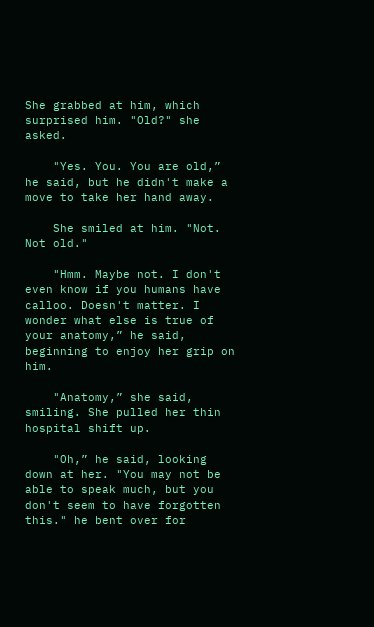She grabbed at him, which surprised him. "Old?" she asked.

    "Yes. You. You are old,” he said, but he didn't make a move to take her hand away.

    She smiled at him. "Not. Not old."

    "Hmm. Maybe not. I don't even know if you humans have calloo. Doesn't matter. I wonder what else is true of your anatomy,” he said, beginning to enjoy her grip on him.

    "Anatomy,” she said, smiling. She pulled her thin hospital shift up.

    "Oh,” he said, looking down at her. "You may not be able to speak much, but you don't seem to have forgotten this." he bent over for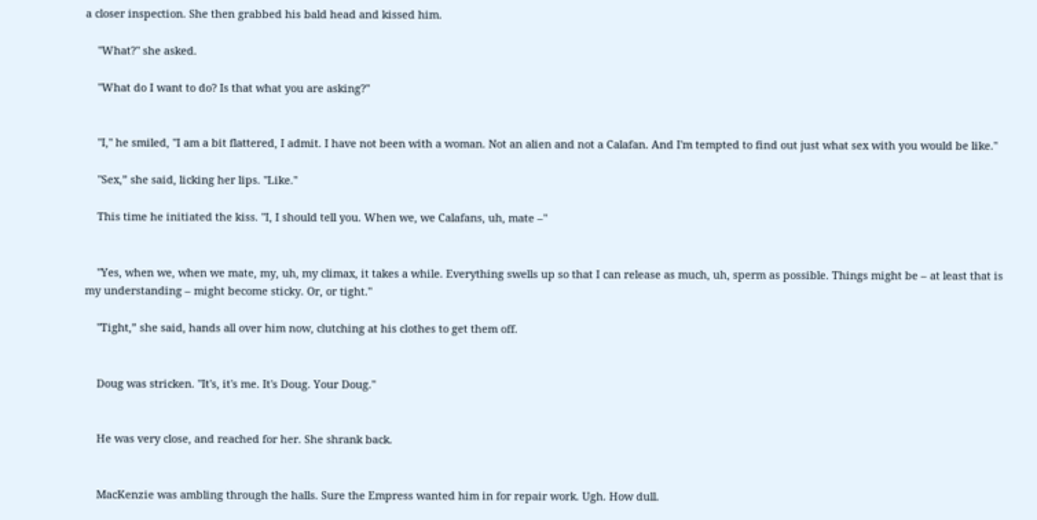a closer inspection. She then grabbed his bald head and kissed him.

    "What?" she asked.

    "What do I want to do? Is that what you are asking?"


    "I," he smiled, "I am a bit flattered, I admit. I have not been with a woman. Not an alien and not a Calafan. And I'm tempted to find out just what sex with you would be like."

    "Sex,” she said, licking her lips. "Like."

    This time he initiated the kiss. "I, I should tell you. When we, we Calafans, uh, mate –"


    "Yes, when we, when we mate, my, uh, my climax, it takes a while. Everything swells up so that I can release as much, uh, sperm as possible. Things might be – at least that is my understanding – might become sticky. Or, or tight."

    "Tight,” she said, hands all over him now, clutching at his clothes to get them off.


    Doug was stricken. "It's, it's me. It's Doug. Your Doug."


    He was very close, and reached for her. She shrank back.


    MacKenzie was ambling through the halls. Sure the Empress wanted him in for repair work. Ugh. How dull.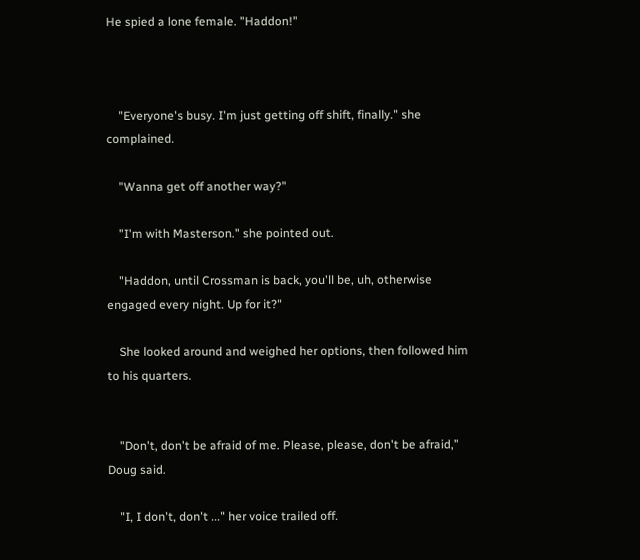He spied a lone female. "Haddon!"



    "Everyone's busy. I'm just getting off shift, finally." she complained.

    "Wanna get off another way?"

    "I'm with Masterson." she pointed out.

    "Haddon, until Crossman is back, you'll be, uh, otherwise engaged every night. Up for it?"

    She looked around and weighed her options, then followed him to his quarters.


    "Don't, don't be afraid of me. Please, please, don't be afraid,” Doug said.

    "I, I don't, don't ..." her voice trailed off.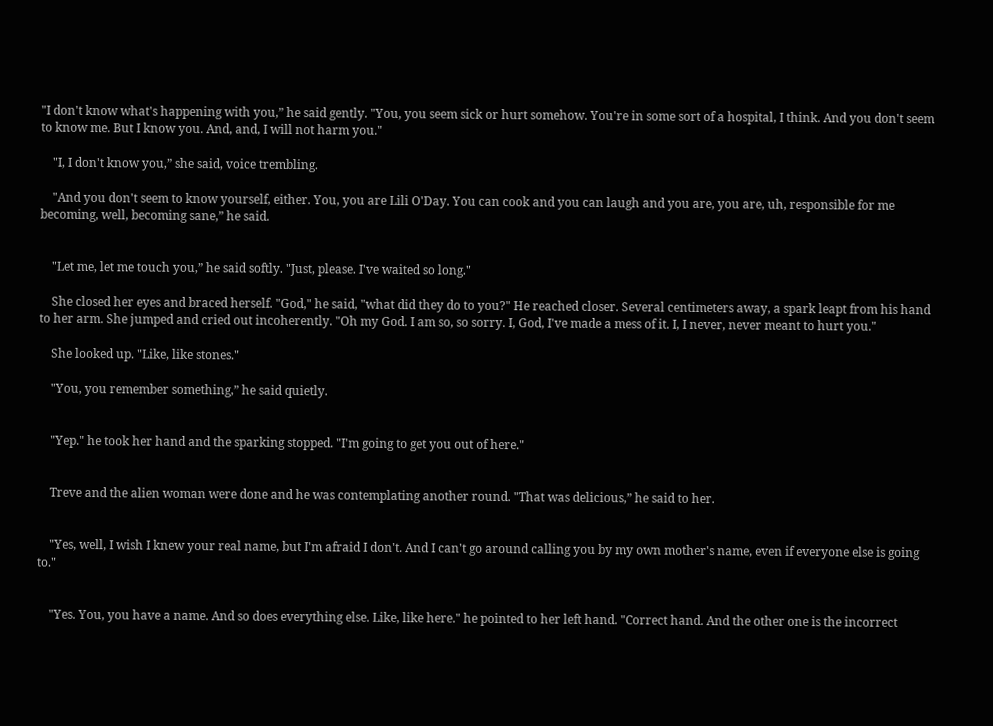"I don't know what's happening with you,” he said gently. "You, you seem sick or hurt somehow. You're in some sort of a hospital, I think. And you don't seem to know me. But I know you. And, and, I will not harm you."

    "I, I don't know you,” she said, voice trembling.

    "And you don't seem to know yourself, either. You, you are Lili O'Day. You can cook and you can laugh and you are, you are, uh, responsible for me becoming, well, becoming sane,” he said.


    "Let me, let me touch you,” he said softly. "Just, please. I've waited so long."

    She closed her eyes and braced herself. "God," he said, "what did they do to you?" He reached closer. Several centimeters away, a spark leapt from his hand to her arm. She jumped and cried out incoherently. "Oh my God. I am so, so sorry. I, God, I've made a mess of it. I, I never, never meant to hurt you."

    She looked up. "Like, like stones."

    "You, you remember something,” he said quietly.


    "Yep." he took her hand and the sparking stopped. "I'm going to get you out of here."


    Treve and the alien woman were done and he was contemplating another round. "That was delicious,” he said to her.


    "Yes, well, I wish I knew your real name, but I'm afraid I don't. And I can't go around calling you by my own mother's name, even if everyone else is going to."


    "Yes. You, you have a name. And so does everything else. Like, like here." he pointed to her left hand. "Correct hand. And the other one is the incorrect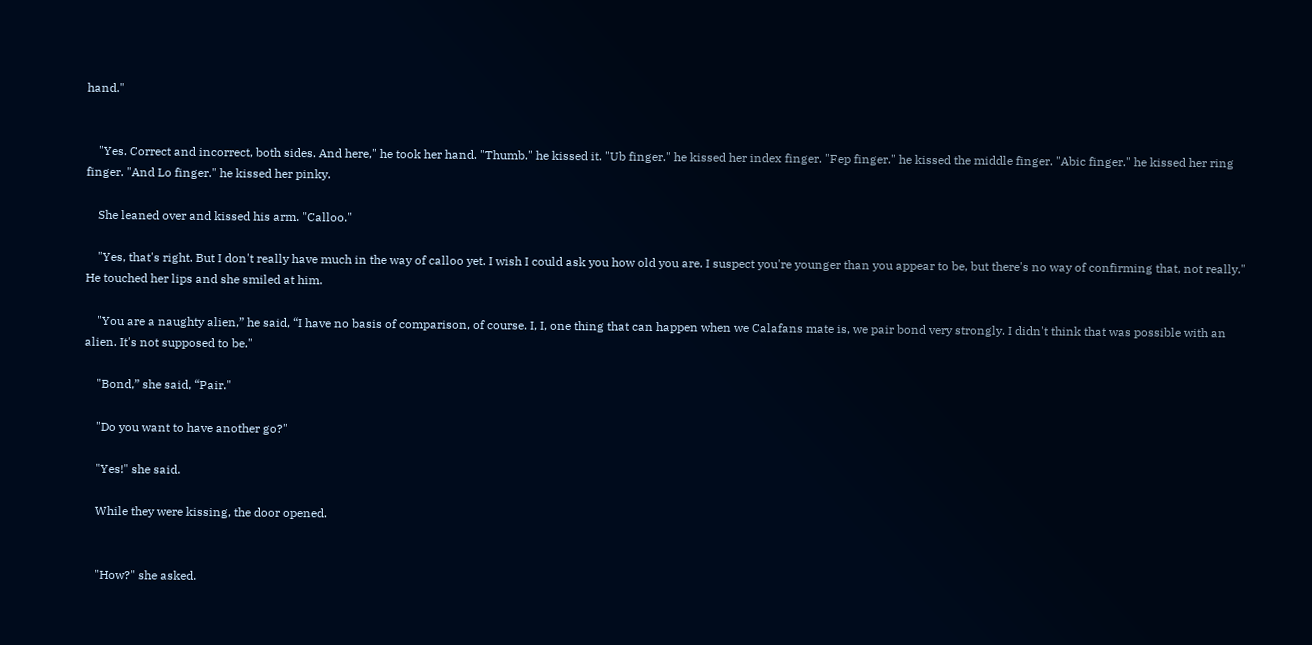hand."


    "Yes. Correct and incorrect, both sides. And here," he took her hand. "Thumb." he kissed it. "Ub finger." he kissed her index finger. "Fep finger." he kissed the middle finger. "Abic finger." he kissed her ring finger. "And Lo finger." he kissed her pinky.

    She leaned over and kissed his arm. "Calloo."

    "Yes, that's right. But I don't really have much in the way of calloo yet. I wish I could ask you how old you are. I suspect you're younger than you appear to be, but there's no way of confirming that, not really." He touched her lips and she smiled at him.

    "You are a naughty alien,” he said, “I have no basis of comparison, of course. I, I, one thing that can happen when we Calafans mate is, we pair bond very strongly. I didn't think that was possible with an alien. It's not supposed to be."

    "Bond,” she said, “Pair."

    "Do you want to have another go?"

    "Yes!" she said.

    While they were kissing, the door opened.


    "How?" she asked.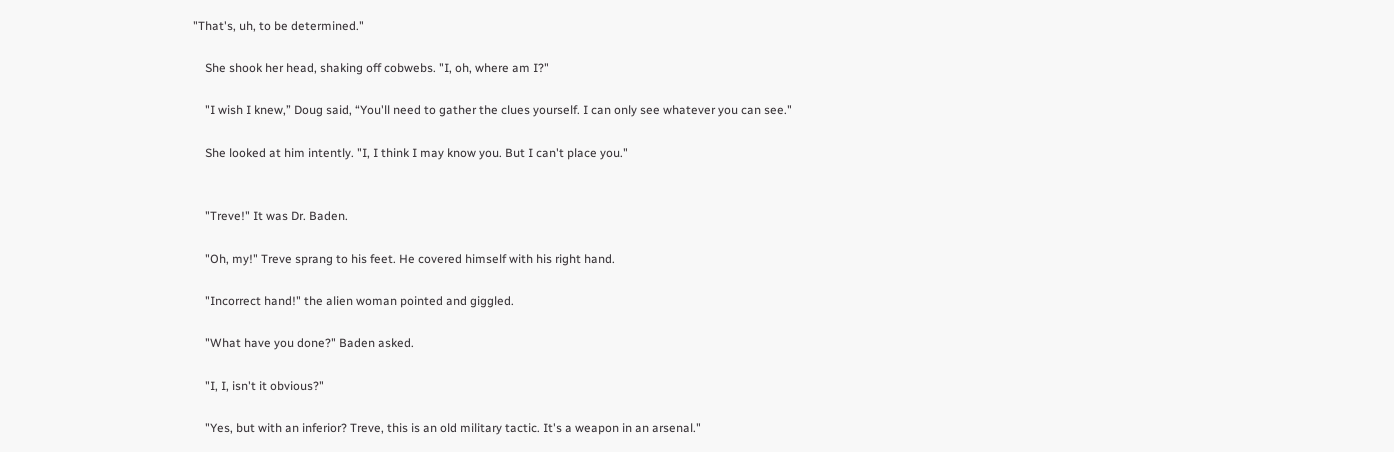"That's, uh, to be determined."

    She shook her head, shaking off cobwebs. "I, oh, where am I?"

    "I wish I knew,” Doug said, “You'll need to gather the clues yourself. I can only see whatever you can see."

    She looked at him intently. "I, I think I may know you. But I can't place you."


    "Treve!" It was Dr. Baden.

    "Oh, my!" Treve sprang to his feet. He covered himself with his right hand.

    "Incorrect hand!" the alien woman pointed and giggled.

    "What have you done?" Baden asked.

    "I, I, isn't it obvious?"

    "Yes, but with an inferior? Treve, this is an old military tactic. It's a weapon in an arsenal."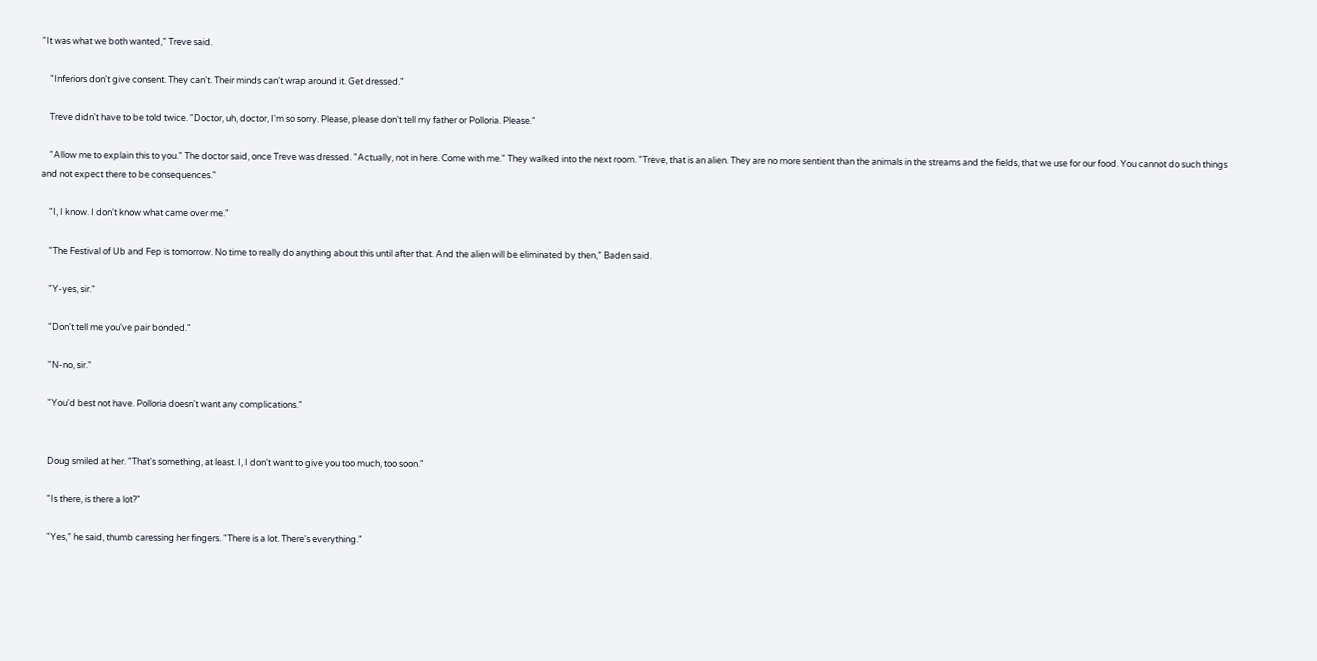"It was what we both wanted,” Treve said.

    "Inferiors don't give consent. They can't. Their minds can't wrap around it. Get dressed."

    Treve didn't have to be told twice. "Doctor, uh, doctor, I'm so sorry. Please, please don't tell my father or Polloria. Please."

    "Allow me to explain this to you." The doctor said, once Treve was dressed. "Actually, not in here. Come with me." They walked into the next room. "Treve, that is an alien. They are no more sentient than the animals in the streams and the fields, that we use for our food. You cannot do such things and not expect there to be consequences."

    "I, I know. I don't know what came over me."

    "The Festival of Ub and Fep is tomorrow. No time to really do anything about this until after that. And the alien will be eliminated by then,” Baden said.

    "Y-yes, sir."

    "Don't tell me you've pair bonded."

    "N-no, sir."

    "You'd best not have. Polloria doesn't want any complications."


    Doug smiled at her. "That's something, at least. I, I don't want to give you too much, too soon."

    "Is there, is there a lot?"

    "Yes,” he said, thumb caressing her fingers. "There is a lot. There's everything."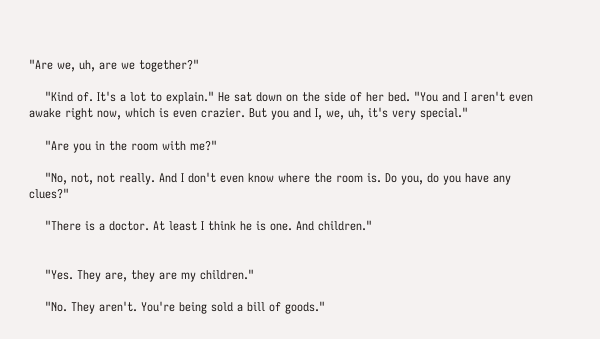"Are we, uh, are we together?"

    "Kind of. It's a lot to explain." He sat down on the side of her bed. "You and I aren't even awake right now, which is even crazier. But you and I, we, uh, it's very special."

    "Are you in the room with me?"

    "No, not, not really. And I don't even know where the room is. Do you, do you have any clues?"

    "There is a doctor. At least I think he is one. And children."


    "Yes. They are, they are my children."

    "No. They aren't. You're being sold a bill of goods."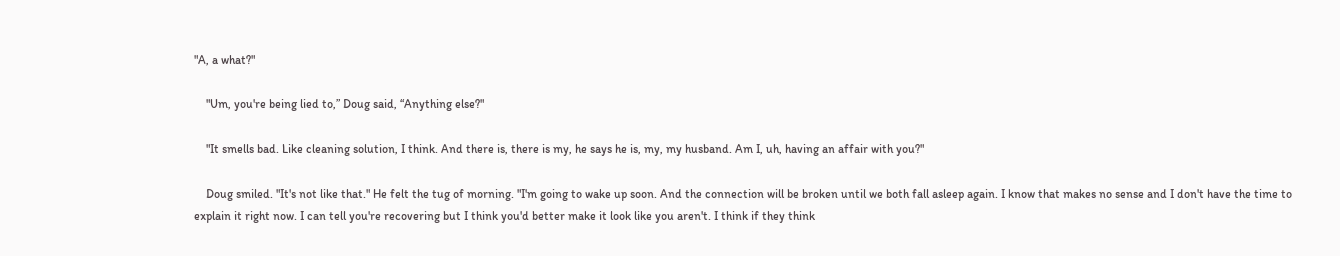"A, a what?"

    "Um, you're being lied to,” Doug said, “Anything else?"

    "It smells bad. Like cleaning solution, I think. And there is, there is my, he says he is, my, my husband. Am I, uh, having an affair with you?"

    Doug smiled. "It's not like that." He felt the tug of morning. "I'm going to wake up soon. And the connection will be broken until we both fall asleep again. I know that makes no sense and I don't have the time to explain it right now. I can tell you're recovering but I think you'd better make it look like you aren't. I think if they think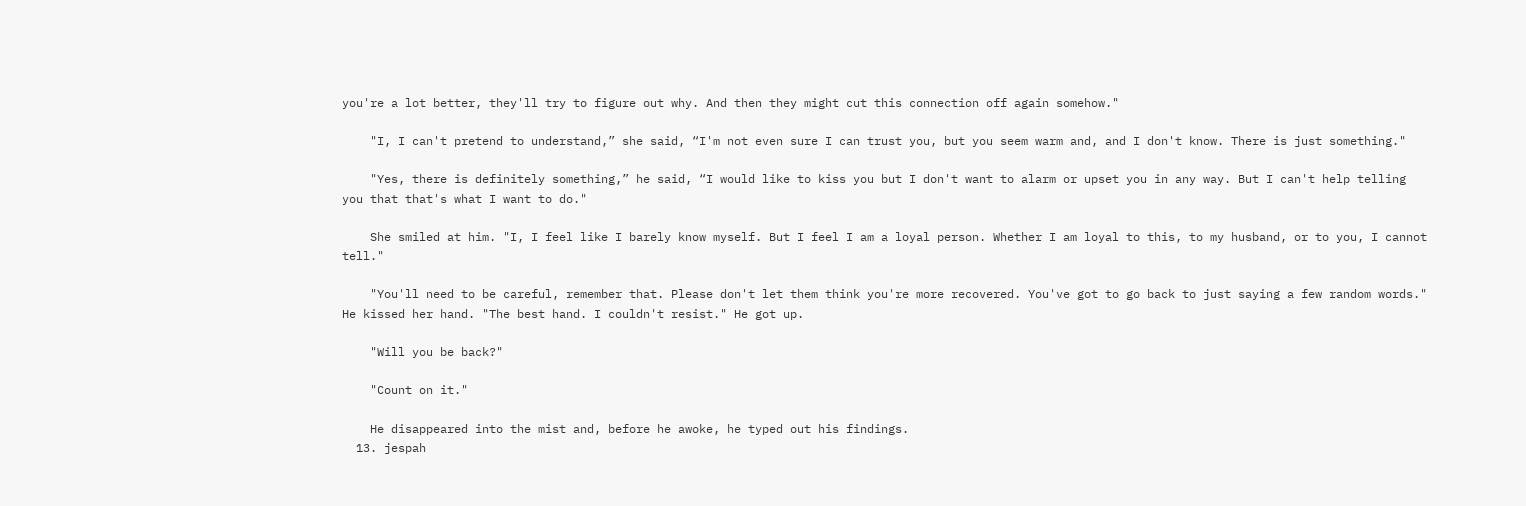you're a lot better, they'll try to figure out why. And then they might cut this connection off again somehow."

    "I, I can't pretend to understand,” she said, “I'm not even sure I can trust you, but you seem warm and, and I don't know. There is just something."

    "Yes, there is definitely something,” he said, “I would like to kiss you but I don't want to alarm or upset you in any way. But I can't help telling you that that's what I want to do."

    She smiled at him. "I, I feel like I barely know myself. But I feel I am a loyal person. Whether I am loyal to this, to my husband, or to you, I cannot tell."

    "You'll need to be careful, remember that. Please don't let them think you're more recovered. You've got to go back to just saying a few random words." He kissed her hand. "The best hand. I couldn't resist." He got up.

    "Will you be back?"

    "Count on it."

    He disappeared into the mist and, before he awoke, he typed out his findings.
  13. jespah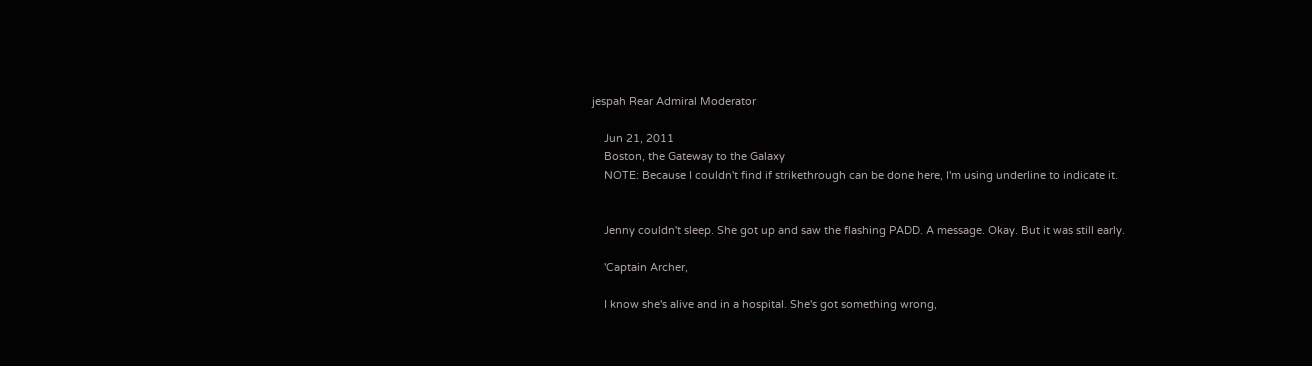jespah Rear Admiral Moderator

    Jun 21, 2011
    Boston, the Gateway to the Galaxy
    NOTE: Because I couldn't find if strikethrough can be done here, I'm using underline to indicate it.


    Jenny couldn't sleep. She got up and saw the flashing PADD. A message. Okay. But it was still early.

    'Captain Archer,

    I know she's alive and in a hospital. She's got something wrong,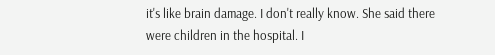it's like brain damage. I don't really know. She said there were children in the hospital. I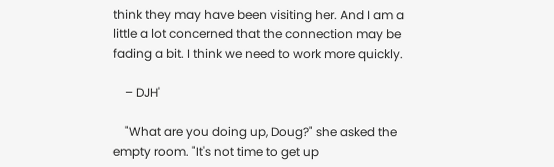think they may have been visiting her. And I am a little a lot concerned that the connection may be fading a bit. I think we need to work more quickly.

    – DJH'

    "What are you doing up, Doug?" she asked the empty room. "It's not time to get up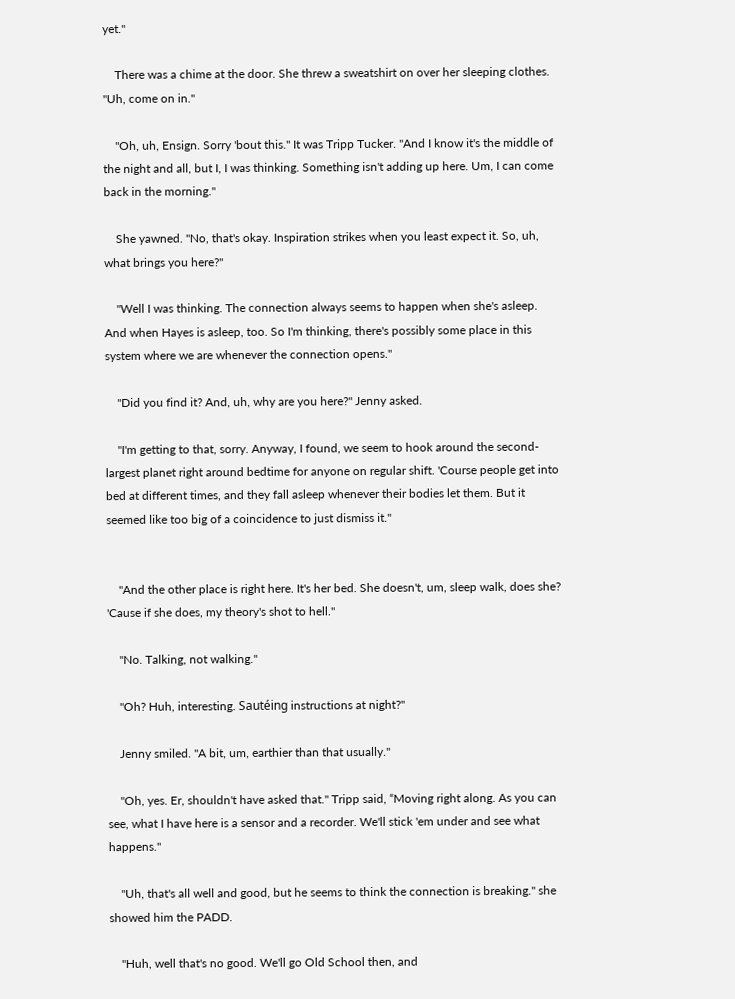yet."

    There was a chime at the door. She threw a sweatshirt on over her sleeping clothes. "Uh, come on in."

    "Oh, uh, Ensign. Sorry 'bout this." It was Tripp Tucker. "And I know it's the middle of the night and all, but I, I was thinking. Something isn't adding up here. Um, I can come back in the morning."

    She yawned. "No, that's okay. Inspiration strikes when you least expect it. So, uh, what brings you here?"

    "Well I was thinking. The connection always seems to happen when she's asleep. And when Hayes is asleep, too. So I'm thinking, there's possibly some place in this system where we are whenever the connection opens."

    "Did you find it? And, uh, why are you here?" Jenny asked.

    "I'm getting to that, sorry. Anyway, I found, we seem to hook around the second-largest planet right around bedtime for anyone on regular shift. 'Course people get into bed at different times, and they fall asleep whenever their bodies let them. But it seemed like too big of a coincidence to just dismiss it."


    "And the other place is right here. It's her bed. She doesn't, um, sleep walk, does she? 'Cause if she does, my theory's shot to hell."

    "No. Talking, not walking."

    "Oh? Huh, interesting. Sautéing instructions at night?"

    Jenny smiled. "A bit, um, earthier than that usually."

    "Oh, yes. Er, shouldn't have asked that." Tripp said, “Moving right along. As you can see, what I have here is a sensor and a recorder. We'll stick 'em under and see what happens."

    "Uh, that's all well and good, but he seems to think the connection is breaking." she showed him the PADD.

    "Huh, well that's no good. We'll go Old School then, and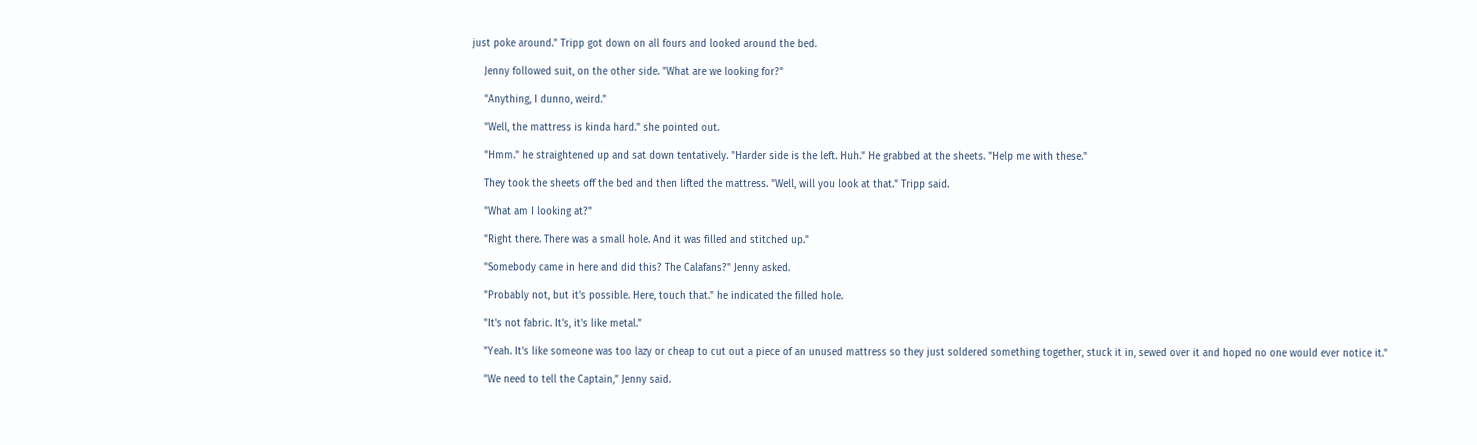just poke around." Tripp got down on all fours and looked around the bed.

    Jenny followed suit, on the other side. "What are we looking for?"

    "Anything, I dunno, weird."

    "Well, the mattress is kinda hard." she pointed out.

    "Hmm." he straightened up and sat down tentatively. "Harder side is the left. Huh." He grabbed at the sheets. "Help me with these."

    They took the sheets off the bed and then lifted the mattress. "Well, will you look at that." Tripp said.

    "What am I looking at?"

    "Right there. There was a small hole. And it was filled and stitched up."

    "Somebody came in here and did this? The Calafans?" Jenny asked.

    "Probably not, but it's possible. Here, touch that." he indicated the filled hole.

    "It's not fabric. It's, it's like metal."

    "Yeah. It's like someone was too lazy or cheap to cut out a piece of an unused mattress so they just soldered something together, stuck it in, sewed over it and hoped no one would ever notice it."

    "We need to tell the Captain,” Jenny said.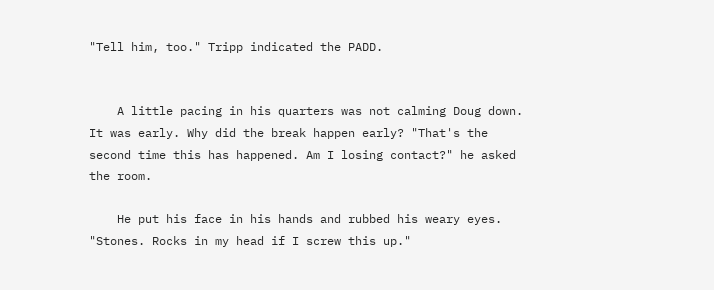"Tell him, too." Tripp indicated the PADD.


    A little pacing in his quarters was not calming Doug down. It was early. Why did the break happen early? "That's the second time this has happened. Am I losing contact?" he asked the room.

    He put his face in his hands and rubbed his weary eyes. "Stones. Rocks in my head if I screw this up."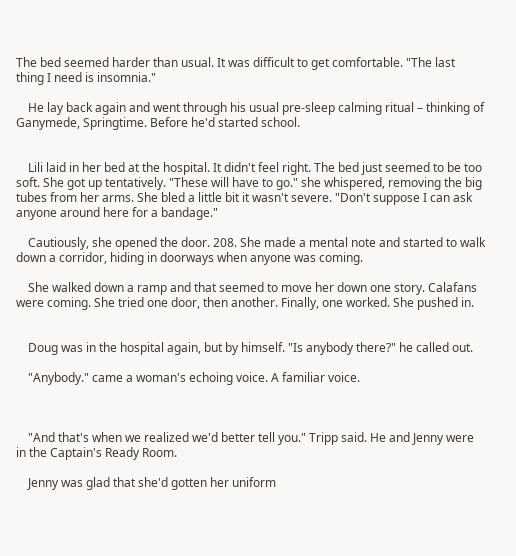The bed seemed harder than usual. It was difficult to get comfortable. "The last thing I need is insomnia."

    He lay back again and went through his usual pre-sleep calming ritual – thinking of Ganymede, Springtime. Before he'd started school.


    Lili laid in her bed at the hospital. It didn't feel right. The bed just seemed to be too soft. She got up tentatively. "These will have to go." she whispered, removing the big tubes from her arms. She bled a little bit it wasn't severe. "Don't suppose I can ask anyone around here for a bandage."

    Cautiously, she opened the door. 208. She made a mental note and started to walk down a corridor, hiding in doorways when anyone was coming.

    She walked down a ramp and that seemed to move her down one story. Calafans were coming. She tried one door, then another. Finally, one worked. She pushed in.


    Doug was in the hospital again, but by himself. "Is anybody there?" he called out.

    "Anybody." came a woman's echoing voice. A familiar voice.



    "And that's when we realized we'd better tell you." Tripp said. He and Jenny were in the Captain's Ready Room.

    Jenny was glad that she'd gotten her uniform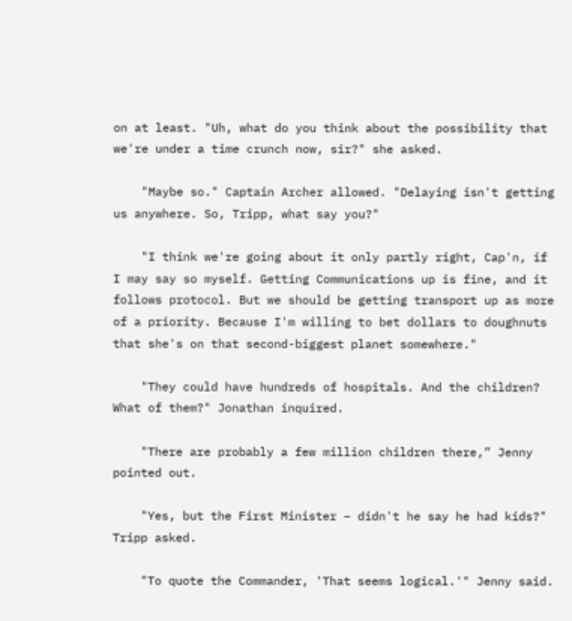on at least. "Uh, what do you think about the possibility that we're under a time crunch now, sir?" she asked.

    "Maybe so." Captain Archer allowed. "Delaying isn't getting us anywhere. So, Tripp, what say you?"

    "I think we're going about it only partly right, Cap'n, if I may say so myself. Getting Communications up is fine, and it follows protocol. But we should be getting transport up as more of a priority. Because I'm willing to bet dollars to doughnuts that she's on that second-biggest planet somewhere."

    "They could have hundreds of hospitals. And the children? What of them?" Jonathan inquired.

    "There are probably a few million children there,” Jenny pointed out.

    "Yes, but the First Minister – didn't he say he had kids?" Tripp asked.

    "To quote the Commander, 'That seems logical.'" Jenny said.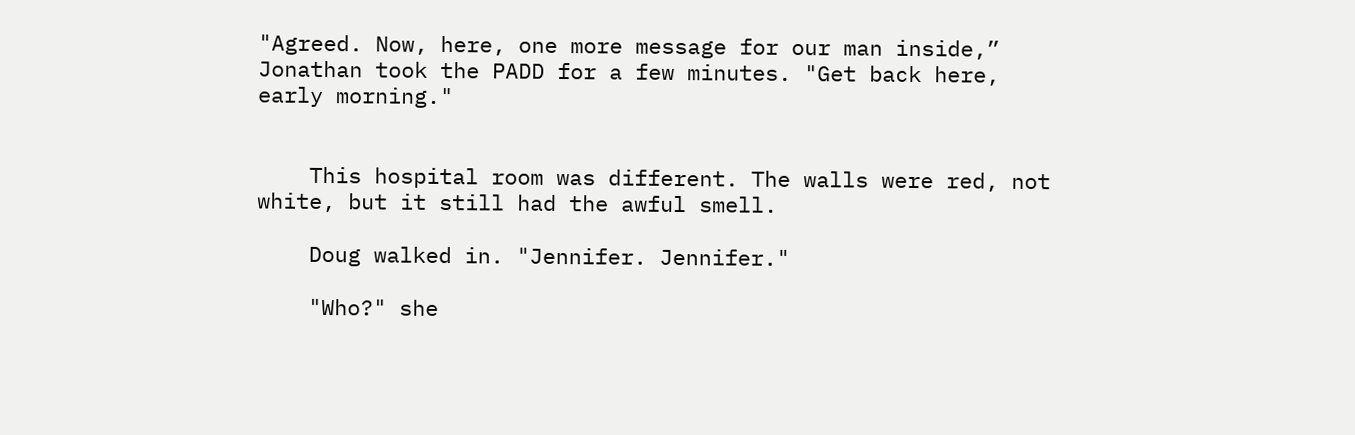"Agreed. Now, here, one more message for our man inside,” Jonathan took the PADD for a few minutes. "Get back here, early morning."


    This hospital room was different. The walls were red, not white, but it still had the awful smell.

    Doug walked in. "Jennifer. Jennifer."

    "Who?" she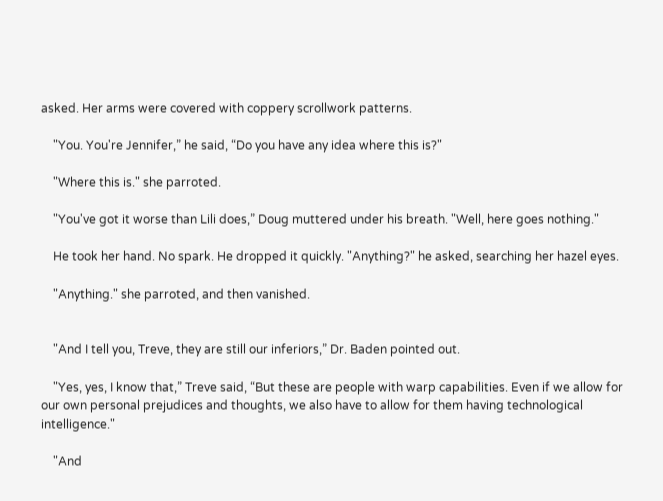asked. Her arms were covered with coppery scrollwork patterns.

    "You. You're Jennifer,” he said, “Do you have any idea where this is?"

    "Where this is." she parroted.

    "You've got it worse than Lili does,” Doug muttered under his breath. "Well, here goes nothing."

    He took her hand. No spark. He dropped it quickly. "Anything?" he asked, searching her hazel eyes.

    "Anything." she parroted, and then vanished.


    "And I tell you, Treve, they are still our inferiors,” Dr. Baden pointed out.

    "Yes, yes, I know that,” Treve said, “But these are people with warp capabilities. Even if we allow for our own personal prejudices and thoughts, we also have to allow for them having technological intelligence."

    "And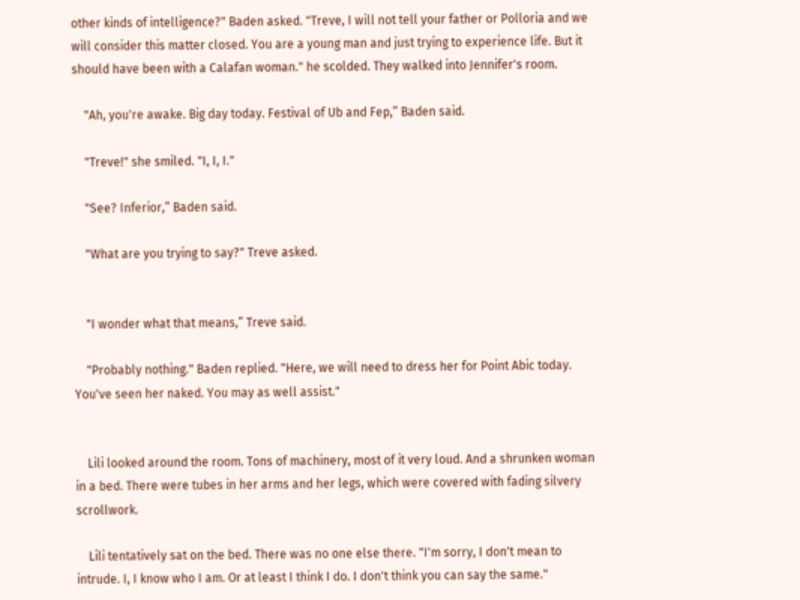other kinds of intelligence?" Baden asked. "Treve, I will not tell your father or Polloria and we will consider this matter closed. You are a young man and just trying to experience life. But it should have been with a Calafan woman." he scolded. They walked into Jennifer's room.

    "Ah, you're awake. Big day today. Festival of Ub and Fep,” Baden said.

    "Treve!" she smiled. "I, I, I."

    "See? Inferior,” Baden said.

    "What are you trying to say?" Treve asked.


    "I wonder what that means,” Treve said.

    "Probably nothing." Baden replied. "Here, we will need to dress her for Point Abic today. You've seen her naked. You may as well assist."


    Lili looked around the room. Tons of machinery, most of it very loud. And a shrunken woman in a bed. There were tubes in her arms and her legs, which were covered with fading silvery scrollwork.

    Lili tentatively sat on the bed. There was no one else there. "I'm sorry, I don't mean to intrude. I, I know who I am. Or at least I think I do. I don't think you can say the same."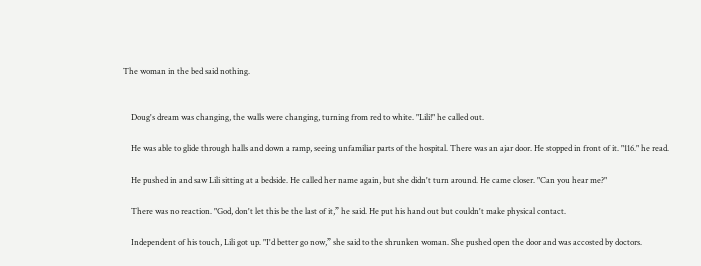The woman in the bed said nothing.


    Doug's dream was changing, the walls were changing, turning from red to white. "Lili!" he called out.

    He was able to glide through halls and down a ramp, seeing unfamiliar parts of the hospital. There was an ajar door. He stopped in front of it. "116." he read.

    He pushed in and saw Lili sitting at a bedside. He called her name again, but she didn't turn around. He came closer. "Can you hear me?"

    There was no reaction. "God, don't let this be the last of it,” he said. He put his hand out but couldn't make physical contact.

    Independent of his touch, Lili got up. "I'd better go now,” she said to the shrunken woman. She pushed open the door and was accosted by doctors.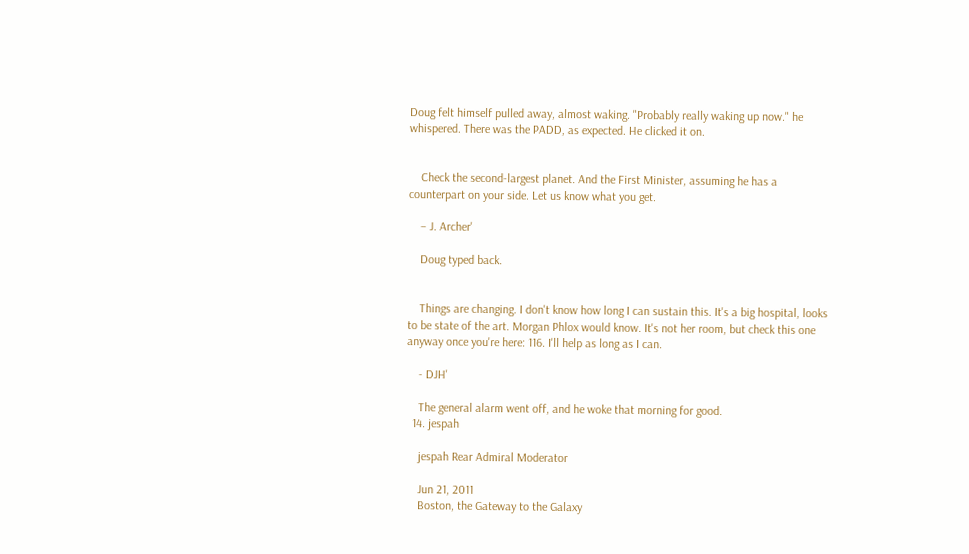Doug felt himself pulled away, almost waking. "Probably really waking up now." he whispered. There was the PADD, as expected. He clicked it on.


    Check the second-largest planet. And the First Minister, assuming he has a counterpart on your side. Let us know what you get.

    – J. Archer'

    Doug typed back.


    Things are changing. I don't know how long I can sustain this. It's a big hospital, looks to be state of the art. Morgan Phlox would know. It's not her room, but check this one anyway once you're here: 116. I'll help as long as I can.

    - DJH'

    The general alarm went off, and he woke that morning for good.
  14. jespah

    jespah Rear Admiral Moderator

    Jun 21, 2011
    Boston, the Gateway to the Galaxy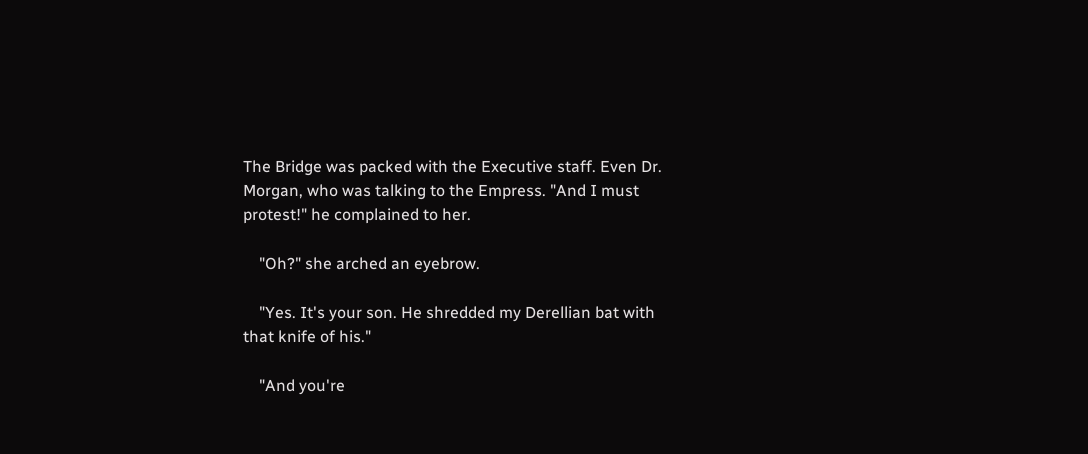The Bridge was packed with the Executive staff. Even Dr. Morgan, who was talking to the Empress. "And I must protest!" he complained to her.

    "Oh?" she arched an eyebrow.

    "Yes. It's your son. He shredded my Derellian bat with that knife of his."

    "And you're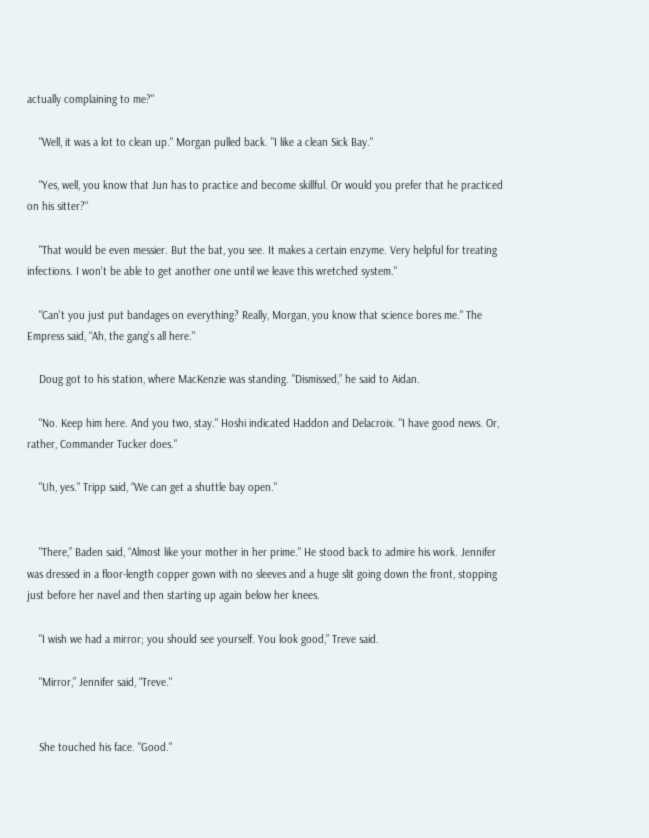actually complaining to me?"

    "Well, it was a lot to clean up." Morgan pulled back. "I like a clean Sick Bay."

    "Yes, well, you know that Jun has to practice and become skillful. Or would you prefer that he practiced on his sitter?"

    "That would be even messier. But the bat, you see. It makes a certain enzyme. Very helpful for treating infections. I won't be able to get another one until we leave this wretched system."

    "Can't you just put bandages on everything? Really, Morgan, you know that science bores me." The Empress said, “Ah, the gang's all here."

    Doug got to his station, where MacKenzie was standing. "Dismissed,” he said to Aidan.

    "No. Keep him here. And you two, stay." Hoshi indicated Haddon and Delacroix. "I have good news. Or, rather, Commander Tucker does."

    "Uh, yes." Tripp said, “We can get a shuttle bay open."


    "There,” Baden said, “Almost like your mother in her prime." He stood back to admire his work. Jennifer was dressed in a floor-length copper gown with no sleeves and a huge slit going down the front, stopping just before her navel and then starting up again below her knees.

    "I wish we had a mirror; you should see yourself. You look good,” Treve said.

    "Mirror,” Jennifer said, “Treve."


    She touched his face. "Good."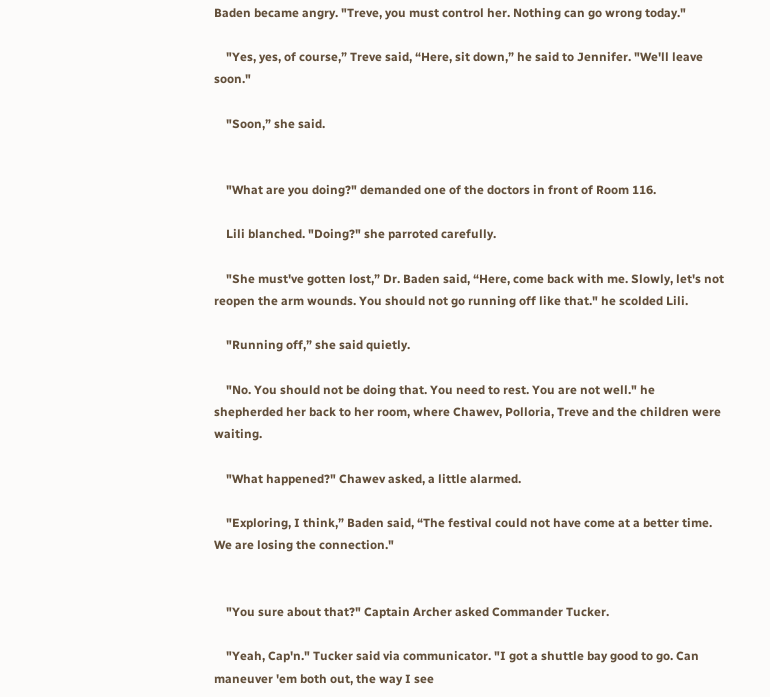Baden became angry. "Treve, you must control her. Nothing can go wrong today."

    "Yes, yes, of course,” Treve said, “Here, sit down,” he said to Jennifer. "We'll leave soon."

    "Soon,” she said.


    "What are you doing?" demanded one of the doctors in front of Room 116.

    Lili blanched. "Doing?" she parroted carefully.

    "She must've gotten lost,” Dr. Baden said, “Here, come back with me. Slowly, let's not reopen the arm wounds. You should not go running off like that." he scolded Lili.

    "Running off,” she said quietly.

    "No. You should not be doing that. You need to rest. You are not well." he shepherded her back to her room, where Chawev, Polloria, Treve and the children were waiting.

    "What happened?" Chawev asked, a little alarmed.

    "Exploring, I think,” Baden said, “The festival could not have come at a better time. We are losing the connection."


    "You sure about that?" Captain Archer asked Commander Tucker.

    "Yeah, Cap'n." Tucker said via communicator. "I got a shuttle bay good to go. Can maneuver 'em both out, the way I see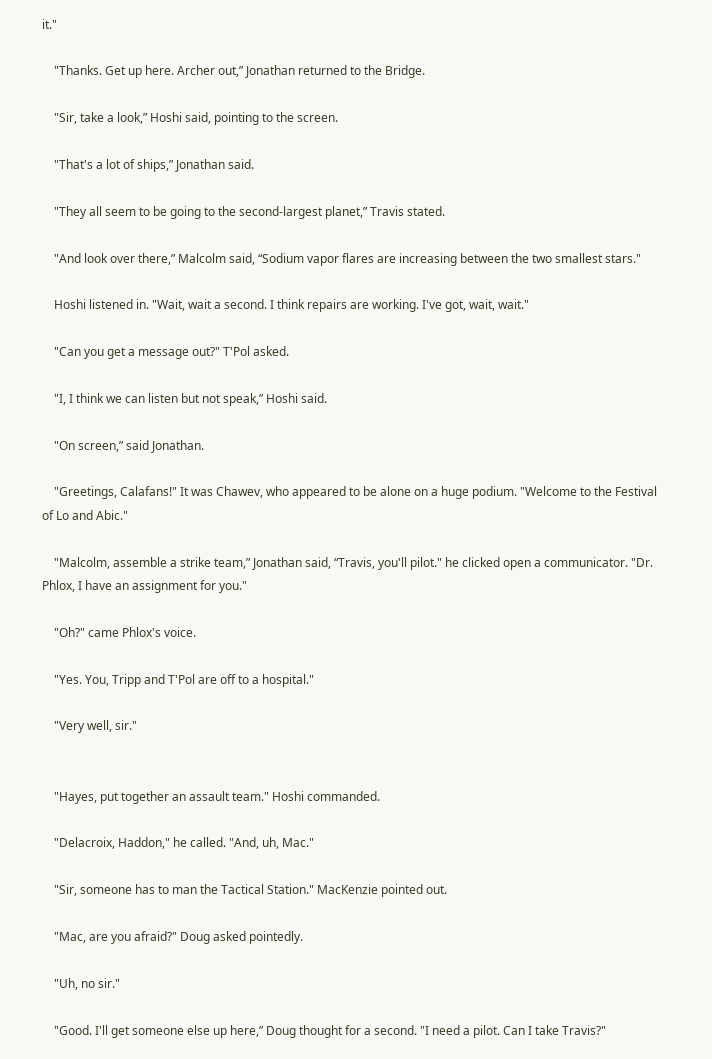it."

    "Thanks. Get up here. Archer out,” Jonathan returned to the Bridge.

    "Sir, take a look,” Hoshi said, pointing to the screen.

    "That's a lot of ships,” Jonathan said.

    "They all seem to be going to the second-largest planet,” Travis stated.

    "And look over there,” Malcolm said, “Sodium vapor flares are increasing between the two smallest stars."

    Hoshi listened in. "Wait, wait a second. I think repairs are working. I've got, wait, wait."

    "Can you get a message out?" T'Pol asked.

    "I, I think we can listen but not speak,” Hoshi said.

    "On screen,” said Jonathan.

    "Greetings, Calafans!" It was Chawev, who appeared to be alone on a huge podium. "Welcome to the Festival of Lo and Abic."

    "Malcolm, assemble a strike team,” Jonathan said, “Travis, you'll pilot." he clicked open a communicator. "Dr. Phlox, I have an assignment for you."

    "Oh?" came Phlox's voice.

    "Yes. You, Tripp and T'Pol are off to a hospital."

    "Very well, sir."


    "Hayes, put together an assault team." Hoshi commanded.

    "Delacroix, Haddon," he called. "And, uh, Mac."

    "Sir, someone has to man the Tactical Station." MacKenzie pointed out.

    "Mac, are you afraid?" Doug asked pointedly.

    "Uh, no sir."

    "Good. I'll get someone else up here,” Doug thought for a second. "I need a pilot. Can I take Travis?"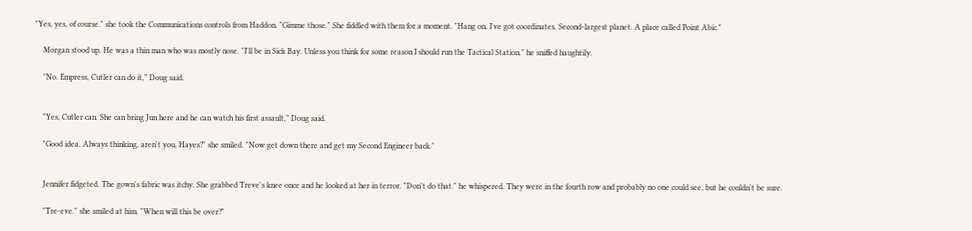"Yes, yes, of course." she took the Communications controls from Haddon. "Gimme those." She fiddled with them for a moment. "Hang on, I've got coordinates. Second-largest planet. A place called Point Abic."

    Morgan stood up. He was a thin man who was mostly nose. "I'll be in Sick Bay. Unless you think for some reason I should run the Tactical Station." he sniffed haughtily.

    "No. Empress, Cutler can do it,” Doug said.


    "Yes, Cutler can. She can bring Jun here and he can watch his first assault,” Doug said.

    "Good idea. Always thinking, aren't you, Hayes?" she smiled. "Now get down there and get my Second Engineer back."


    Jennifer fidgeted. The gown's fabric was itchy. She grabbed Treve's knee once and he looked at her in terror. "Don't do that." he whispered. They were in the fourth row and probably no one could see, but he couldn't be sure.

    "Tre-eve." she smiled at him. "When will this be over?"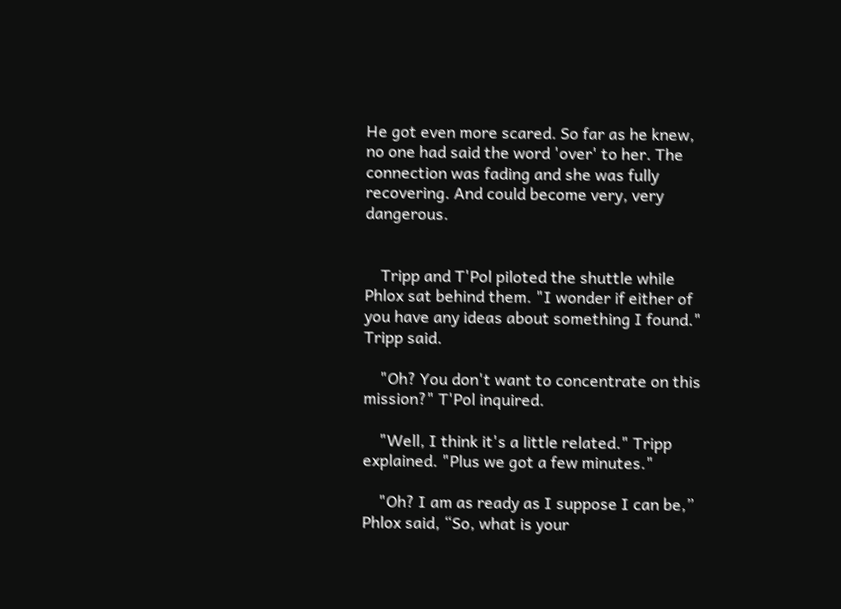He got even more scared. So far as he knew, no one had said the word 'over' to her. The connection was fading and she was fully recovering. And could become very, very dangerous.


    Tripp and T'Pol piloted the shuttle while Phlox sat behind them. "I wonder if either of you have any ideas about something I found." Tripp said.

    "Oh? You don't want to concentrate on this mission?" T'Pol inquired.

    "Well, I think it's a little related." Tripp explained. "Plus we got a few minutes."

    "Oh? I am as ready as I suppose I can be,” Phlox said, “So, what is your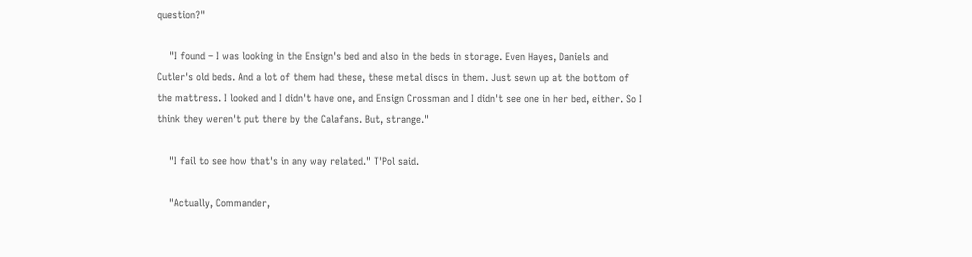question?"

    "I found – I was looking in the Ensign's bed and also in the beds in storage. Even Hayes, Daniels and Cutler's old beds. And a lot of them had these, these metal discs in them. Just sewn up at the bottom of the mattress. I looked and I didn't have one, and Ensign Crossman and I didn't see one in her bed, either. So I think they weren't put there by the Calafans. But, strange."

    "I fail to see how that's in any way related." T'Pol said.

    "Actually, Commander,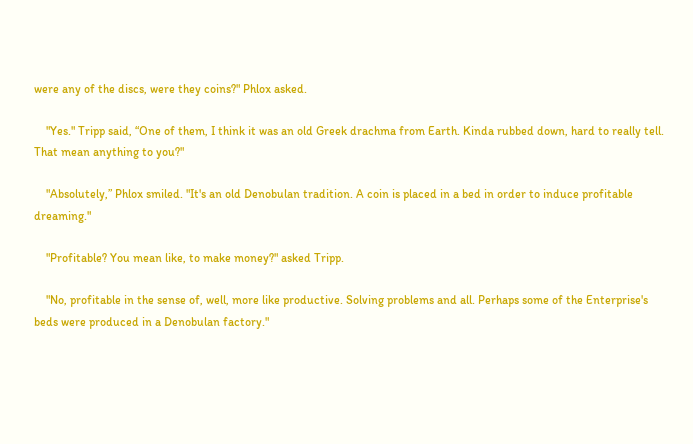were any of the discs, were they coins?" Phlox asked.

    "Yes." Tripp said, “One of them, I think it was an old Greek drachma from Earth. Kinda rubbed down, hard to really tell. That mean anything to you?"

    "Absolutely,” Phlox smiled. "It's an old Denobulan tradition. A coin is placed in a bed in order to induce profitable dreaming."

    "Profitable? You mean like, to make money?" asked Tripp.

    "No, profitable in the sense of, well, more like productive. Solving problems and all. Perhaps some of the Enterprise's beds were produced in a Denobulan factory."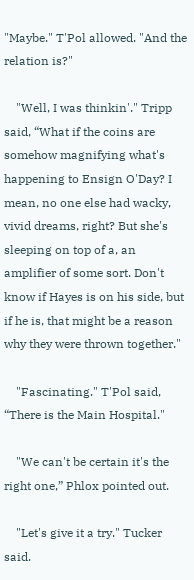"Maybe." T'Pol allowed. "And the relation is?"

    "Well, I was thinkin'." Tripp said, “What if the coins are somehow magnifying what's happening to Ensign O'Day? I mean, no one else had wacky, vivid dreams, right? But she's sleeping on top of a, an amplifier of some sort. Don't know if Hayes is on his side, but if he is, that might be a reason why they were thrown together."

    "Fascinating." T'Pol said, “There is the Main Hospital."

    "We can't be certain it's the right one,” Phlox pointed out.

    "Let's give it a try." Tucker said.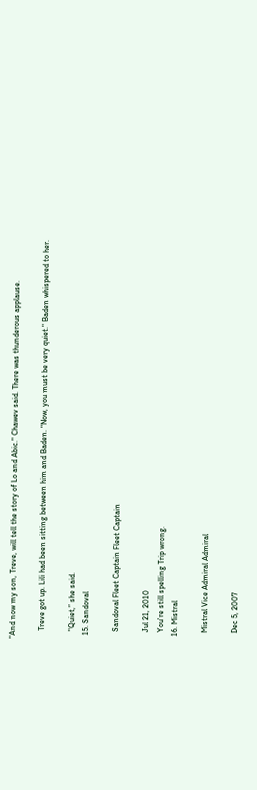"And now my son, Treve, will tell the story of Lo and Abic." Chawev said. There was thunderous applause.

    Treve got up. Lili had been sitting between him and Baden. "Now, you must be very quiet." Baden whispered to her.

    "Quiet,” she said.
  15. Sandoval

    Sandoval Fleet Captain Fleet Captain

    Jul 21, 2010
    You're still spelling Trip wrong.
  16. Mistral

    Mistral Vice Admiral Admiral

    Dec 5, 2007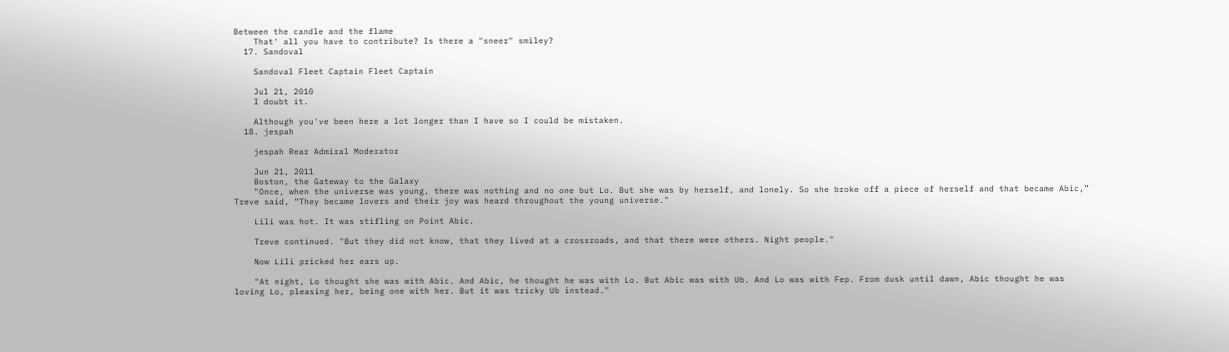Between the candle and the flame
    That' all you have to contribute? Is there a "sneer" smiley?
  17. Sandoval

    Sandoval Fleet Captain Fleet Captain

    Jul 21, 2010
    I doubt it.

    Although you've been here a lot longer than I have so I could be mistaken.
  18. jespah

    jespah Rear Admiral Moderator

    Jun 21, 2011
    Boston, the Gateway to the Galaxy
    "Once, when the universe was young, there was nothing and no one but Lo. But she was by herself, and lonely. So she broke off a piece of herself and that became Abic,” Treve said, “They became lovers and their joy was heard throughout the young universe."

    Lili was hot. It was stifling on Point Abic.

    Treve continued. "But they did not know, that they lived at a crossroads, and that there were others. Night people."

    Now Lili pricked her ears up.

    "At night, Lo thought she was with Abic. And Abic, he thought he was with Lo. But Abic was with Ub. And Lo was with Fep. From dusk until dawn, Abic thought he was loving Lo, pleasing her, being one with her. But it was tricky Ub instead."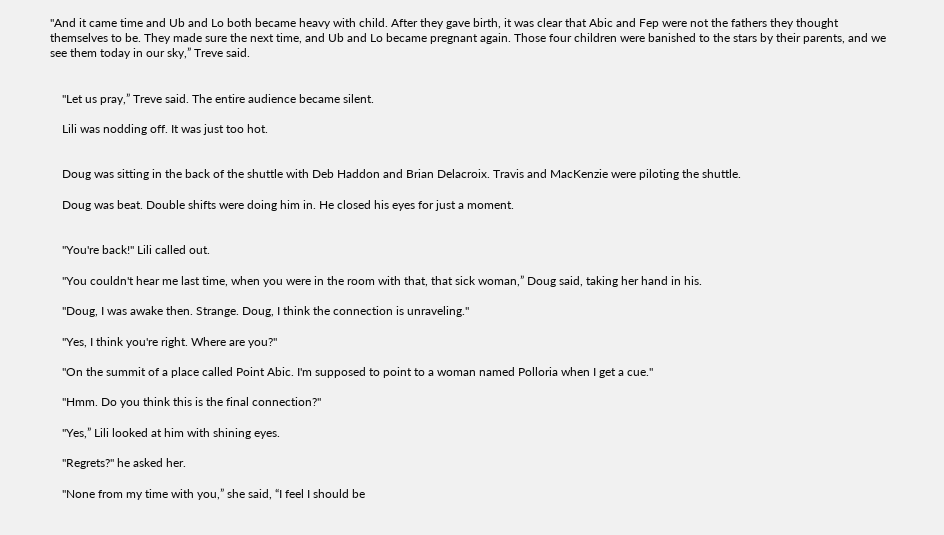"And it came time and Ub and Lo both became heavy with child. After they gave birth, it was clear that Abic and Fep were not the fathers they thought themselves to be. They made sure the next time, and Ub and Lo became pregnant again. Those four children were banished to the stars by their parents, and we see them today in our sky,” Treve said.


    "Let us pray,” Treve said. The entire audience became silent.

    Lili was nodding off. It was just too hot.


    Doug was sitting in the back of the shuttle with Deb Haddon and Brian Delacroix. Travis and MacKenzie were piloting the shuttle.

    Doug was beat. Double shifts were doing him in. He closed his eyes for just a moment.


    "You're back!" Lili called out.

    "You couldn't hear me last time, when you were in the room with that, that sick woman,” Doug said, taking her hand in his.

    "Doug, I was awake then. Strange. Doug, I think the connection is unraveling."

    "Yes, I think you're right. Where are you?"

    "On the summit of a place called Point Abic. I'm supposed to point to a woman named Polloria when I get a cue."

    "Hmm. Do you think this is the final connection?"

    "Yes,” Lili looked at him with shining eyes.

    "Regrets?" he asked her.

    "None from my time with you,” she said, “I feel I should be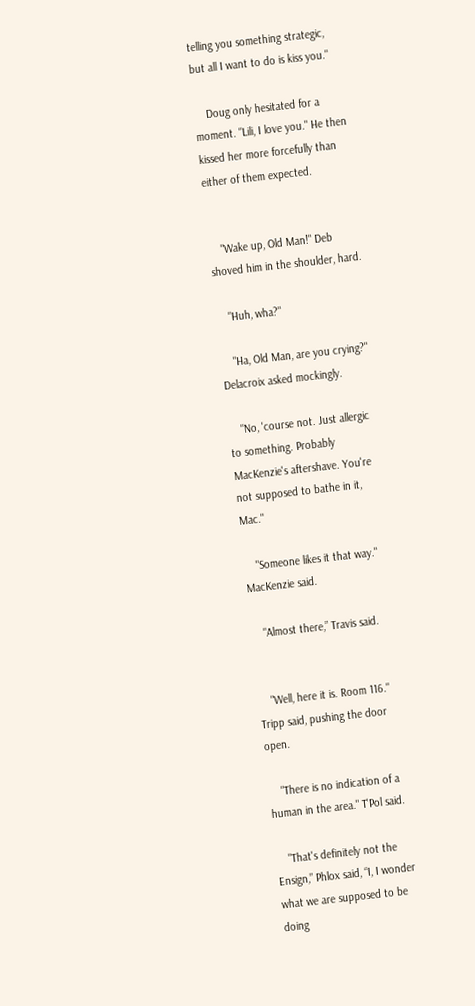telling you something strategic, but all I want to do is kiss you."

    Doug only hesitated for a moment. "Lili, I love you." He then kissed her more forcefully than either of them expected.


    "Wake up, Old Man!" Deb shoved him in the shoulder, hard.

    "Huh, wha?"

    "Ha, Old Man, are you crying?" Delacroix asked mockingly.

    "No, 'course not. Just allergic to something. Probably MacKenzie's aftershave. You're not supposed to bathe in it, Mac."

    "Someone likes it that way." MacKenzie said.

    "Almost there,” Travis said.


    "Well, here it is. Room 116." Tripp said, pushing the door open.

    "There is no indication of a human in the area." T'Pol said.

    "That's definitely not the Ensign,” Phlox said, “I, I wonder what we are supposed to be doing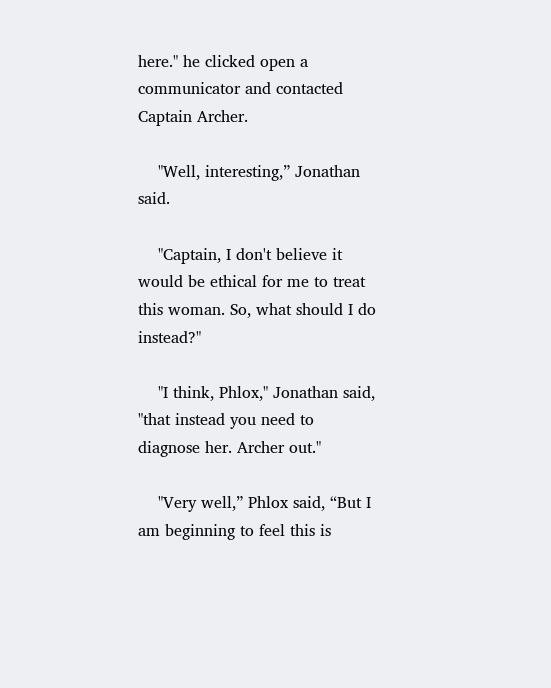here." he clicked open a communicator and contacted Captain Archer.

    "Well, interesting,” Jonathan said.

    "Captain, I don't believe it would be ethical for me to treat this woman. So, what should I do instead?"

    "I think, Phlox," Jonathan said, "that instead you need to diagnose her. Archer out."

    "Very well,” Phlox said, “But I am beginning to feel this is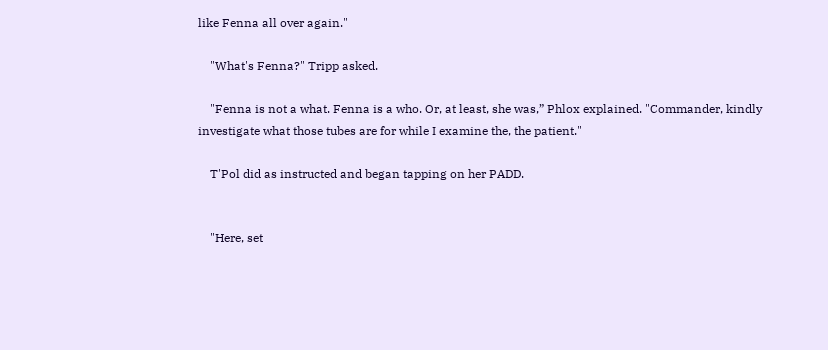like Fenna all over again."

    "What's Fenna?" Tripp asked.

    "Fenna is not a what. Fenna is a who. Or, at least, she was,” Phlox explained. "Commander, kindly investigate what those tubes are for while I examine the, the patient."

    T'Pol did as instructed and began tapping on her PADD.


    "Here, set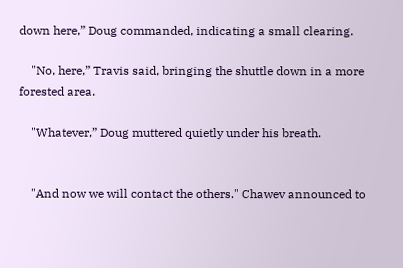down here,” Doug commanded, indicating a small clearing.

    "No, here,” Travis said, bringing the shuttle down in a more forested area.

    "Whatever,” Doug muttered quietly under his breath.


    "And now we will contact the others." Chawev announced to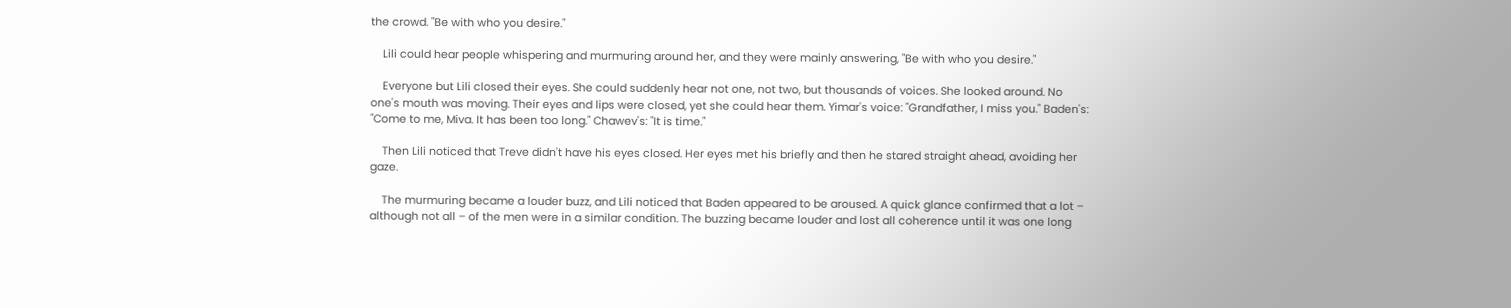the crowd. "Be with who you desire."

    Lili could hear people whispering and murmuring around her, and they were mainly answering, "Be with who you desire."

    Everyone but Lili closed their eyes. She could suddenly hear not one, not two, but thousands of voices. She looked around. No one's mouth was moving. Their eyes and lips were closed, yet she could hear them. Yimar's voice: "Grandfather, I miss you." Baden's: "Come to me, Miva. It has been too long." Chawev's: "It is time."

    Then Lili noticed that Treve didn't have his eyes closed. Her eyes met his briefly and then he stared straight ahead, avoiding her gaze.

    The murmuring became a louder buzz, and Lili noticed that Baden appeared to be aroused. A quick glance confirmed that a lot – although not all – of the men were in a similar condition. The buzzing became louder and lost all coherence until it was one long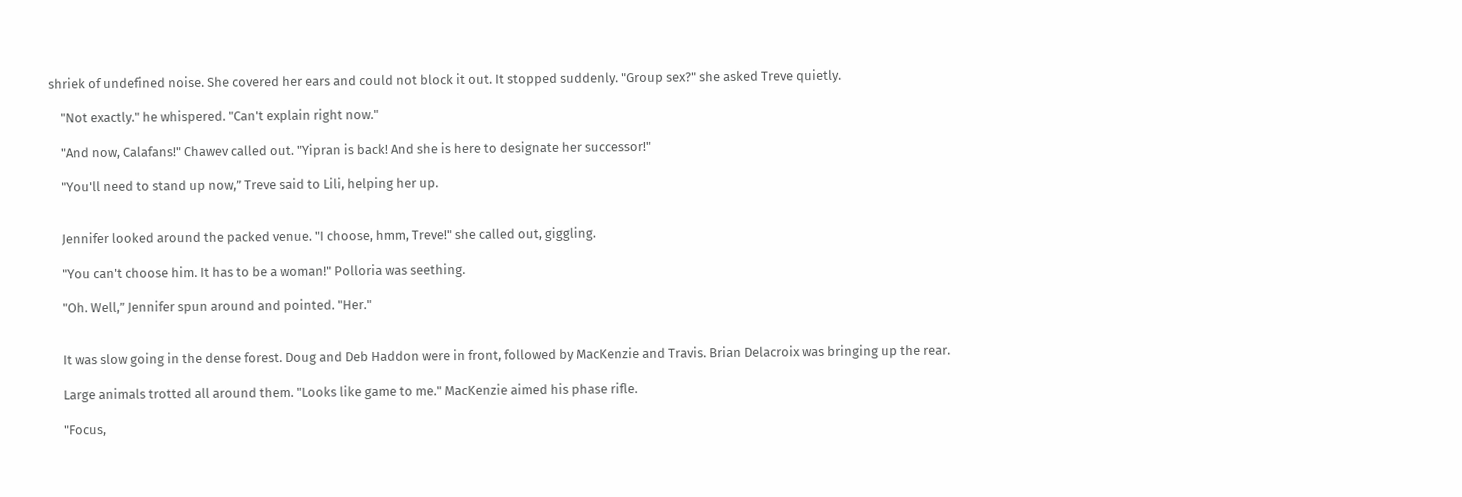shriek of undefined noise. She covered her ears and could not block it out. It stopped suddenly. "Group sex?" she asked Treve quietly.

    "Not exactly." he whispered. "Can't explain right now."

    "And now, Calafans!" Chawev called out. "Yipran is back! And she is here to designate her successor!"

    "You'll need to stand up now,” Treve said to Lili, helping her up.


    Jennifer looked around the packed venue. "I choose, hmm, Treve!" she called out, giggling.

    "You can't choose him. It has to be a woman!" Polloria was seething.

    "Oh. Well,” Jennifer spun around and pointed. "Her."


    It was slow going in the dense forest. Doug and Deb Haddon were in front, followed by MacKenzie and Travis. Brian Delacroix was bringing up the rear.

    Large animals trotted all around them. "Looks like game to me." MacKenzie aimed his phase rifle.

    "Focus,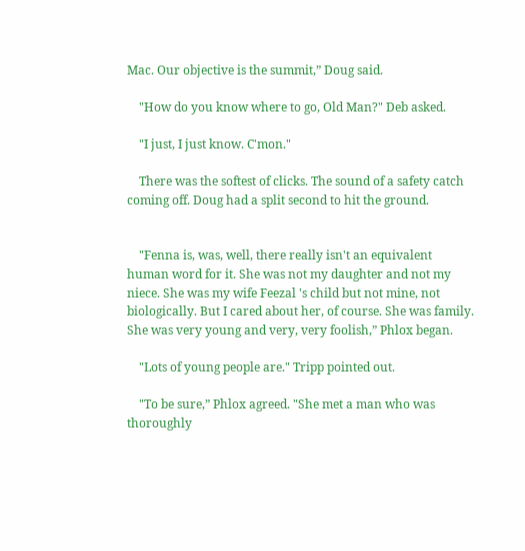Mac. Our objective is the summit,” Doug said.

    "How do you know where to go, Old Man?" Deb asked.

    "I just, I just know. C'mon."

    There was the softest of clicks. The sound of a safety catch coming off. Doug had a split second to hit the ground.


    "Fenna is, was, well, there really isn't an equivalent human word for it. She was not my daughter and not my niece. She was my wife Feezal 's child but not mine, not biologically. But I cared about her, of course. She was family. She was very young and very, very foolish,” Phlox began.

    "Lots of young people are." Tripp pointed out.

    "To be sure,” Phlox agreed. "She met a man who was thoroughly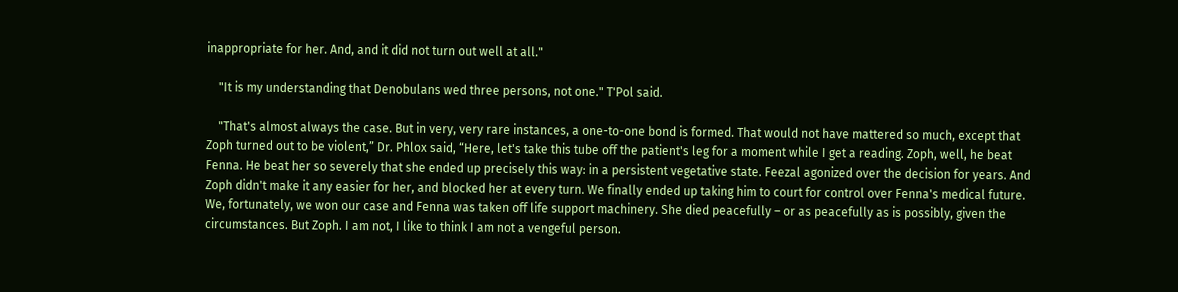inappropriate for her. And, and it did not turn out well at all."

    "It is my understanding that Denobulans wed three persons, not one." T'Pol said.

    "That's almost always the case. But in very, very rare instances, a one-to-one bond is formed. That would not have mattered so much, except that Zoph turned out to be violent,” Dr. Phlox said, “Here, let's take this tube off the patient's leg for a moment while I get a reading. Zoph, well, he beat Fenna. He beat her so severely that she ended up precisely this way: in a persistent vegetative state. Feezal agonized over the decision for years. And Zoph didn't make it any easier for her, and blocked her at every turn. We finally ended up taking him to court for control over Fenna's medical future. We, fortunately, we won our case and Fenna was taken off life support machinery. She died peacefully – or as peacefully as is possibly, given the circumstances. But Zoph. I am not, I like to think I am not a vengeful person.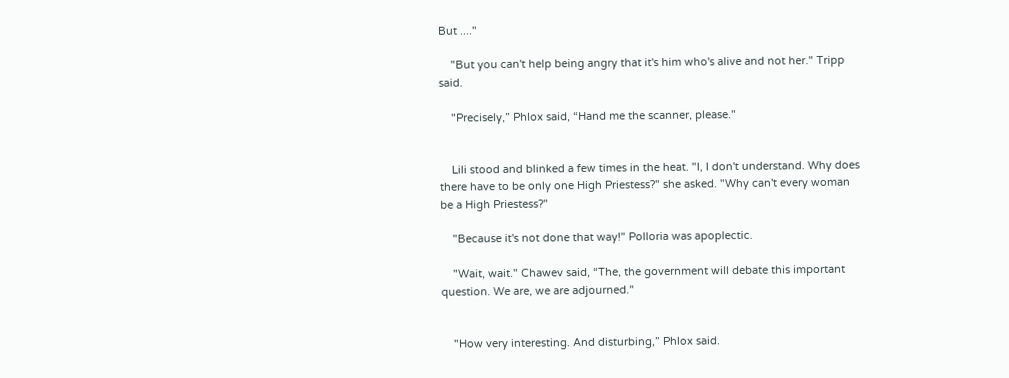But ...."

    "But you can't help being angry that it's him who's alive and not her." Tripp said.

    "Precisely,” Phlox said, “Hand me the scanner, please."


    Lili stood and blinked a few times in the heat. "I, I don't understand. Why does there have to be only one High Priestess?" she asked. "Why can't every woman be a High Priestess?"

    "Because it's not done that way!" Polloria was apoplectic.

    "Wait, wait." Chawev said, “The, the government will debate this important question. We are, we are adjourned."


    "How very interesting. And disturbing,” Phlox said.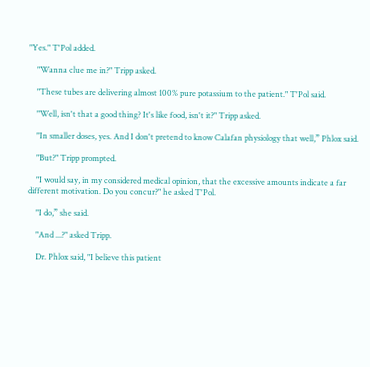"Yes." T'Pol added.

    "Wanna clue me in?" Tripp asked.

    "These tubes are delivering almost 100% pure potassium to the patient." T'Pol said.

    "Well, isn't that a good thing? It's like food, isn't it?" Tripp asked.

    "In smaller doses, yes. And I don't pretend to know Calafan physiology that well,” Phlox said.

    "But?" Tripp prompted.

    "I would say, in my considered medical opinion, that the excessive amounts indicate a far different motivation. Do you concur?" he asked T'Pol.

    "I do,” she said.

    "And ...?" asked Tripp.

    Dr. Phlox said, "I believe this patient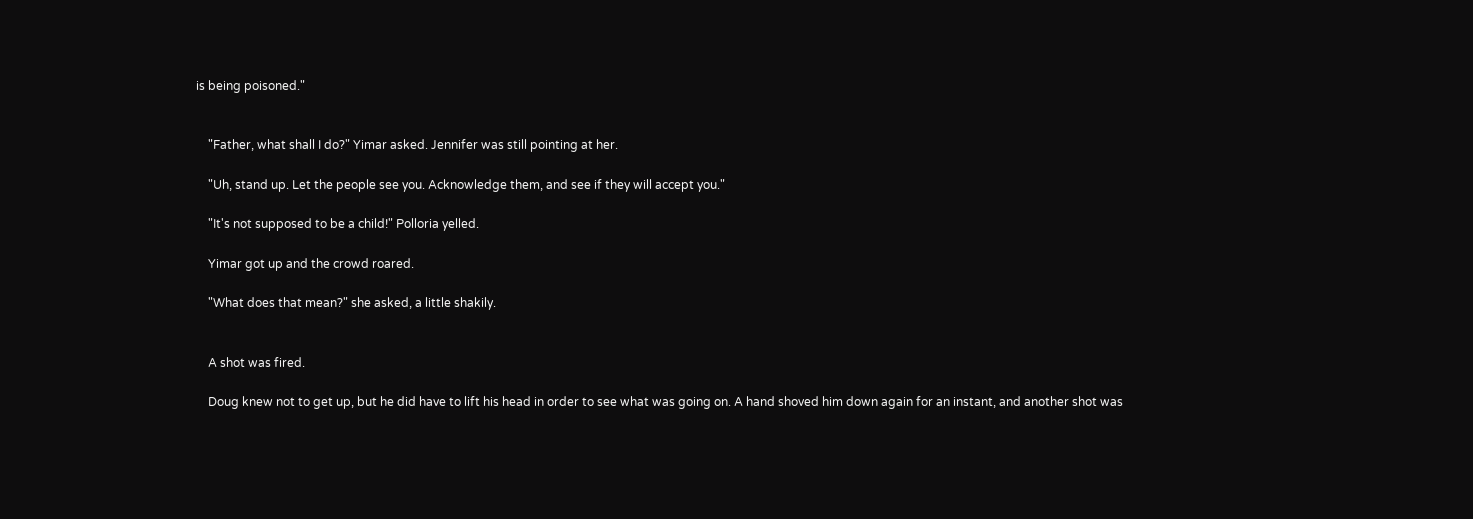is being poisoned."


    "Father, what shall I do?" Yimar asked. Jennifer was still pointing at her.

    "Uh, stand up. Let the people see you. Acknowledge them, and see if they will accept you."

    "It's not supposed to be a child!" Polloria yelled.

    Yimar got up and the crowd roared.

    "What does that mean?" she asked, a little shakily.


    A shot was fired.

    Doug knew not to get up, but he did have to lift his head in order to see what was going on. A hand shoved him down again for an instant, and another shot was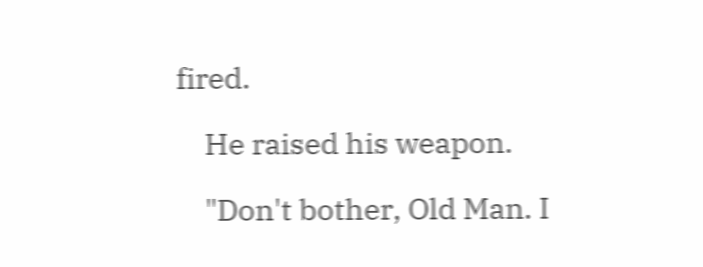fired.

    He raised his weapon.

    "Don't bother, Old Man. I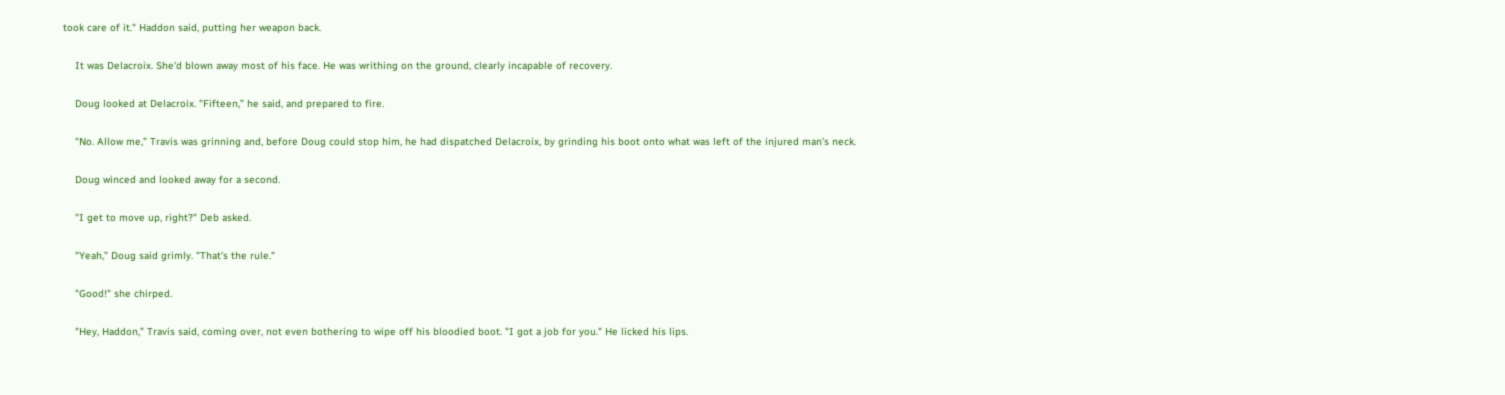took care of it." Haddon said, putting her weapon back.

    It was Delacroix. She'd blown away most of his face. He was writhing on the ground, clearly incapable of recovery.

    Doug looked at Delacroix. "Fifteen,” he said, and prepared to fire.

    "No. Allow me,” Travis was grinning and, before Doug could stop him, he had dispatched Delacroix, by grinding his boot onto what was left of the injured man's neck.

    Doug winced and looked away for a second.

    "I get to move up, right?" Deb asked.

    "Yeah,” Doug said grimly. "That's the rule."

    "Good!" she chirped.

    "Hey, Haddon,” Travis said, coming over, not even bothering to wipe off his bloodied boot. "I got a job for you." He licked his lips.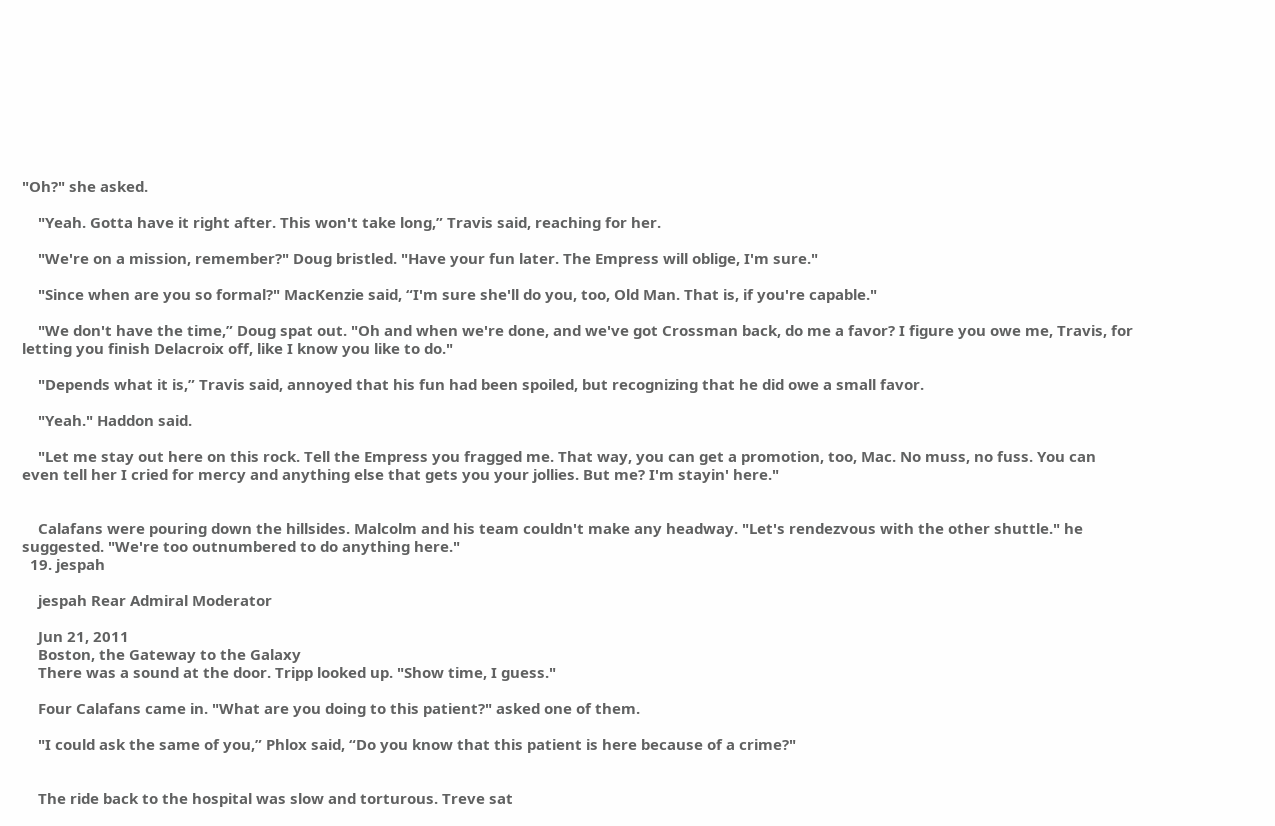"Oh?" she asked.

    "Yeah. Gotta have it right after. This won't take long,” Travis said, reaching for her.

    "We're on a mission, remember?" Doug bristled. "Have your fun later. The Empress will oblige, I'm sure."

    "Since when are you so formal?" MacKenzie said, “I'm sure she'll do you, too, Old Man. That is, if you're capable."

    "We don't have the time,” Doug spat out. "Oh and when we're done, and we've got Crossman back, do me a favor? I figure you owe me, Travis, for letting you finish Delacroix off, like I know you like to do."

    "Depends what it is,” Travis said, annoyed that his fun had been spoiled, but recognizing that he did owe a small favor.

    "Yeah." Haddon said.

    "Let me stay out here on this rock. Tell the Empress you fragged me. That way, you can get a promotion, too, Mac. No muss, no fuss. You can even tell her I cried for mercy and anything else that gets you your jollies. But me? I'm stayin' here."


    Calafans were pouring down the hillsides. Malcolm and his team couldn't make any headway. "Let's rendezvous with the other shuttle." he suggested. "We're too outnumbered to do anything here."
  19. jespah

    jespah Rear Admiral Moderator

    Jun 21, 2011
    Boston, the Gateway to the Galaxy
    There was a sound at the door. Tripp looked up. "Show time, I guess."

    Four Calafans came in. "What are you doing to this patient?" asked one of them.

    "I could ask the same of you,” Phlox said, “Do you know that this patient is here because of a crime?"


    The ride back to the hospital was slow and torturous. Treve sat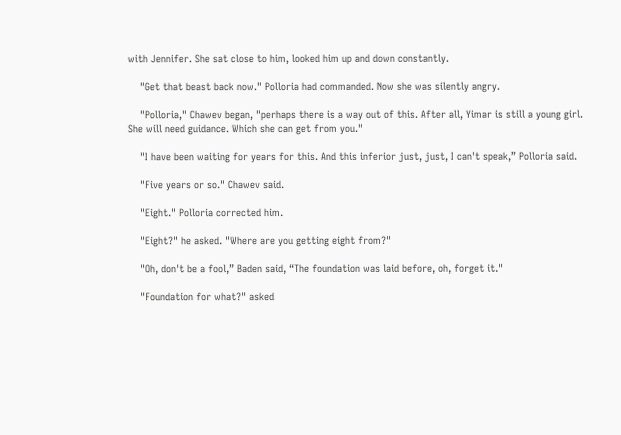with Jennifer. She sat close to him, looked him up and down constantly.

    "Get that beast back now." Polloria had commanded. Now she was silently angry.

    "Polloria," Chawev began, "perhaps there is a way out of this. After all, Yimar is still a young girl. She will need guidance. Which she can get from you."

    "I have been waiting for years for this. And this inferior just, just, I can't speak,” Polloria said.

    "Five years or so." Chawev said.

    "Eight." Polloria corrected him.

    "Eight?" he asked. "Where are you getting eight from?"

    "Oh, don't be a fool,” Baden said, “The foundation was laid before, oh, forget it."

    "Foundation for what?" asked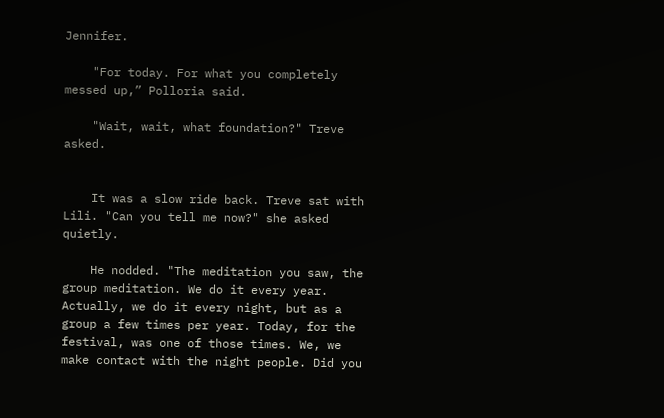Jennifer.

    "For today. For what you completely messed up,” Polloria said.

    "Wait, wait, what foundation?" Treve asked.


    It was a slow ride back. Treve sat with Lili. "Can you tell me now?" she asked quietly.

    He nodded. "The meditation you saw, the group meditation. We do it every year. Actually, we do it every night, but as a group a few times per year. Today, for the festival, was one of those times. We, we make contact with the night people. Did you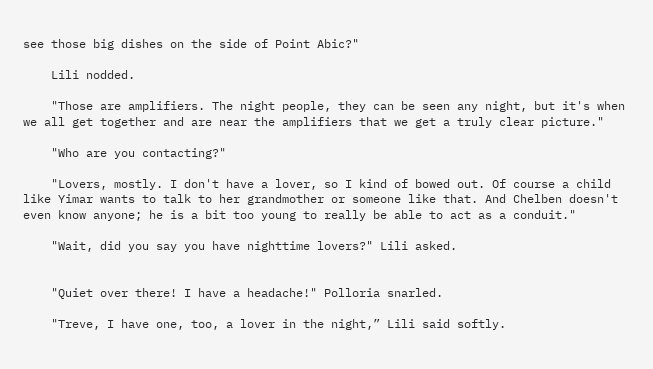see those big dishes on the side of Point Abic?"

    Lili nodded.

    "Those are amplifiers. The night people, they can be seen any night, but it's when we all get together and are near the amplifiers that we get a truly clear picture."

    "Who are you contacting?"

    "Lovers, mostly. I don't have a lover, so I kind of bowed out. Of course a child like Yimar wants to talk to her grandmother or someone like that. And Chelben doesn't even know anyone; he is a bit too young to really be able to act as a conduit."

    "Wait, did you say you have nighttime lovers?" Lili asked.


    "Quiet over there! I have a headache!" Polloria snarled.

    "Treve, I have one, too, a lover in the night,” Lili said softly.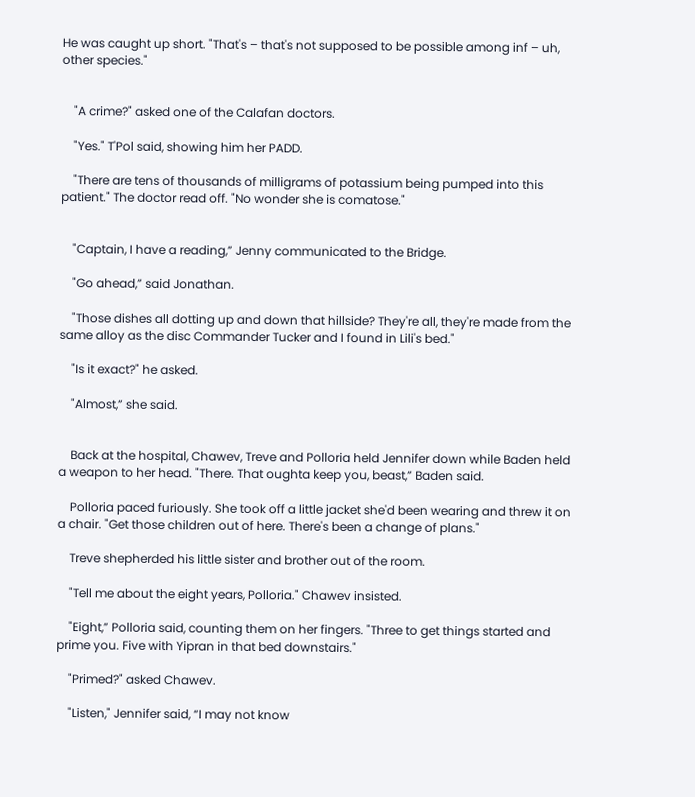He was caught up short. "That's – that's not supposed to be possible among inf – uh, other species."


    "A crime?" asked one of the Calafan doctors.

    "Yes." T'Pol said, showing him her PADD.

    "There are tens of thousands of milligrams of potassium being pumped into this patient." The doctor read off. "No wonder she is comatose."


    "Captain, I have a reading,” Jenny communicated to the Bridge.

    "Go ahead,” said Jonathan.

    "Those dishes all dotting up and down that hillside? They're all, they're made from the same alloy as the disc Commander Tucker and I found in Lili's bed."

    "Is it exact?" he asked.

    "Almost,” she said.


    Back at the hospital, Chawev, Treve and Polloria held Jennifer down while Baden held a weapon to her head. "There. That oughta keep you, beast,” Baden said.

    Polloria paced furiously. She took off a little jacket she'd been wearing and threw it on a chair. "Get those children out of here. There's been a change of plans."

    Treve shepherded his little sister and brother out of the room.

    "Tell me about the eight years, Polloria." Chawev insisted.

    "Eight,” Polloria said, counting them on her fingers. "Three to get things started and prime you. Five with Yipran in that bed downstairs."

    "Primed?" asked Chawev.

    "Listen," Jennifer said, “I may not know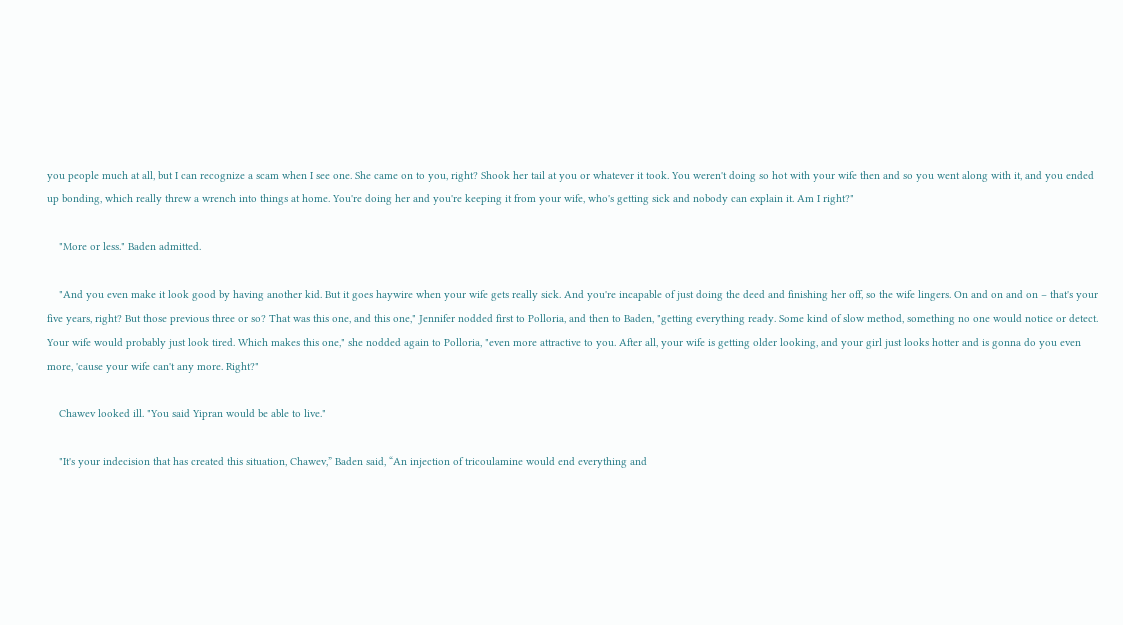you people much at all, but I can recognize a scam when I see one. She came on to you, right? Shook her tail at you or whatever it took. You weren't doing so hot with your wife then and so you went along with it, and you ended up bonding, which really threw a wrench into things at home. You're doing her and you're keeping it from your wife, who's getting sick and nobody can explain it. Am I right?"

    "More or less." Baden admitted.

    "And you even make it look good by having another kid. But it goes haywire when your wife gets really sick. And you're incapable of just doing the deed and finishing her off, so the wife lingers. On and on and on – that's your five years, right? But those previous three or so? That was this one, and this one," Jennifer nodded first to Polloria, and then to Baden, "getting everything ready. Some kind of slow method, something no one would notice or detect. Your wife would probably just look tired. Which makes this one," she nodded again to Polloria, "even more attractive to you. After all, your wife is getting older looking, and your girl just looks hotter and is gonna do you even more, 'cause your wife can't any more. Right?"

    Chawev looked ill. "You said Yipran would be able to live."

    "It's your indecision that has created this situation, Chawev,” Baden said, “An injection of tricoulamine would end everything and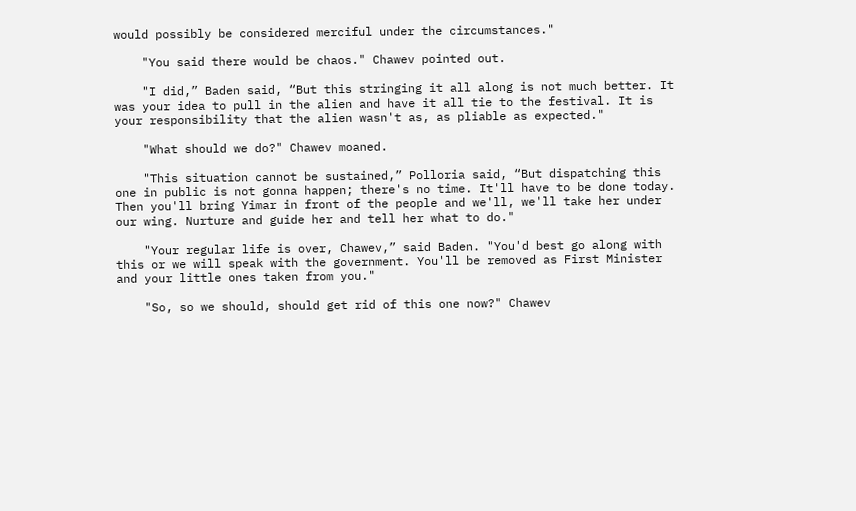would possibly be considered merciful under the circumstances."

    "You said there would be chaos." Chawev pointed out.

    "I did,” Baden said, “But this stringing it all along is not much better. It was your idea to pull in the alien and have it all tie to the festival. It is your responsibility that the alien wasn't as, as pliable as expected."

    "What should we do?" Chawev moaned.

    "This situation cannot be sustained,” Polloria said, “But dispatching this one in public is not gonna happen; there's no time. It'll have to be done today. Then you'll bring Yimar in front of the people and we'll, we'll take her under our wing. Nurture and guide her and tell her what to do."

    "Your regular life is over, Chawev,” said Baden. "You'd best go along with this or we will speak with the government. You'll be removed as First Minister and your little ones taken from you."

    "So, so we should, should get rid of this one now?" Chawev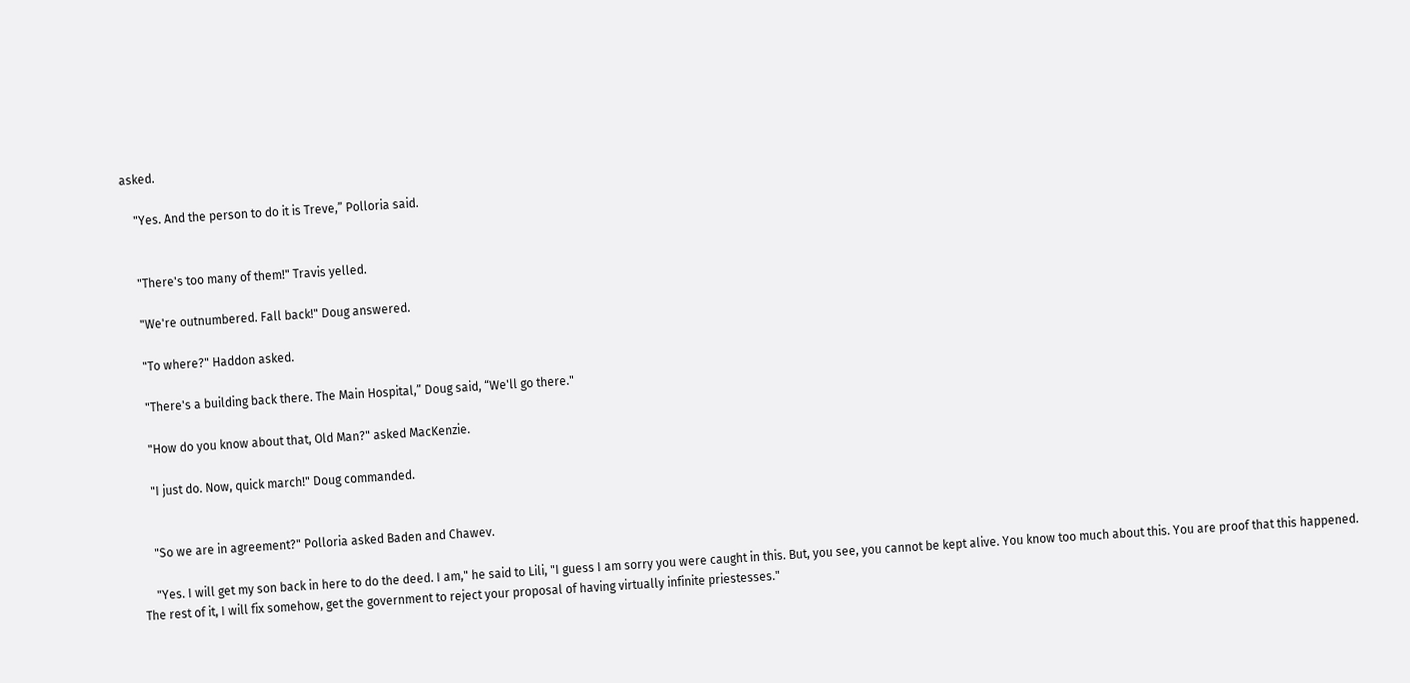asked.

    "Yes. And the person to do it is Treve,” Polloria said.


    "There's too many of them!" Travis yelled.

    "We're outnumbered. Fall back!" Doug answered.

    "To where?" Haddon asked.

    "There's a building back there. The Main Hospital,” Doug said, “We'll go there."

    "How do you know about that, Old Man?" asked MacKenzie.

    "I just do. Now, quick march!" Doug commanded.


    "So we are in agreement?" Polloria asked Baden and Chawev.

    "Yes. I will get my son back in here to do the deed. I am," he said to Lili, "I guess I am sorry you were caught in this. But, you see, you cannot be kept alive. You know too much about this. You are proof that this happened. The rest of it, I will fix somehow, get the government to reject your proposal of having virtually infinite priestesses."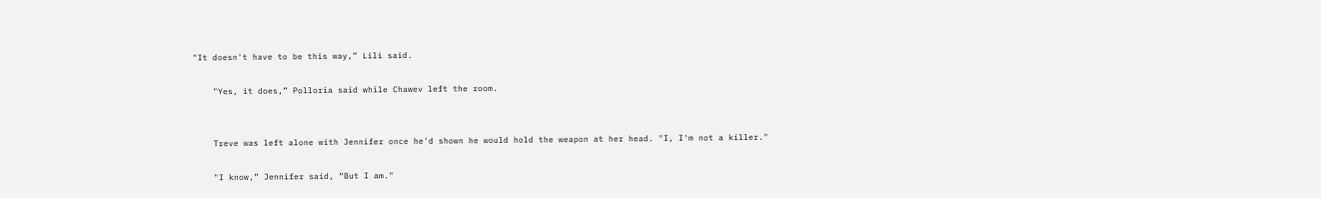"It doesn't have to be this way,” Lili said.

    "Yes, it does,” Polloria said while Chawev left the room.


    Treve was left alone with Jennifer once he'd shown he would hold the weapon at her head. "I, I'm not a killer."

    "I know,” Jennifer said, “But I am."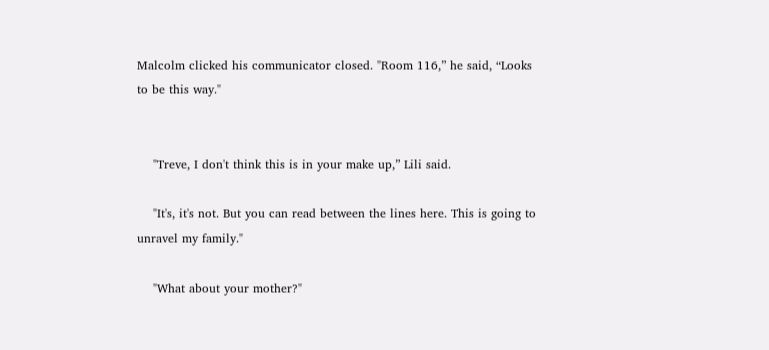Malcolm clicked his communicator closed. "Room 116,” he said, “Looks to be this way."


    "Treve, I don't think this is in your make up,” Lili said.

    "It's, it's not. But you can read between the lines here. This is going to unravel my family."

    "What about your mother?"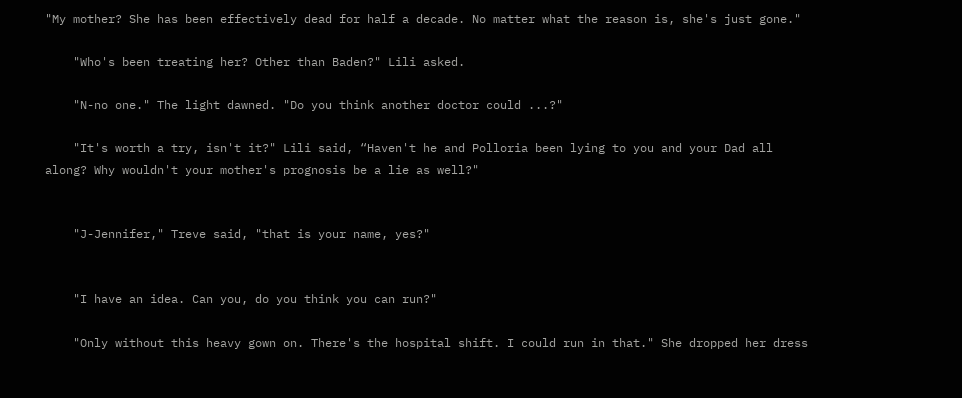"My mother? She has been effectively dead for half a decade. No matter what the reason is, she's just gone."

    "Who's been treating her? Other than Baden?" Lili asked.

    "N-no one." The light dawned. "Do you think another doctor could ...?"

    "It's worth a try, isn't it?" Lili said, “Haven't he and Polloria been lying to you and your Dad all along? Why wouldn't your mother's prognosis be a lie as well?"


    "J-Jennifer," Treve said, "that is your name, yes?"


    "I have an idea. Can you, do you think you can run?"

    "Only without this heavy gown on. There's the hospital shift. I could run in that." She dropped her dress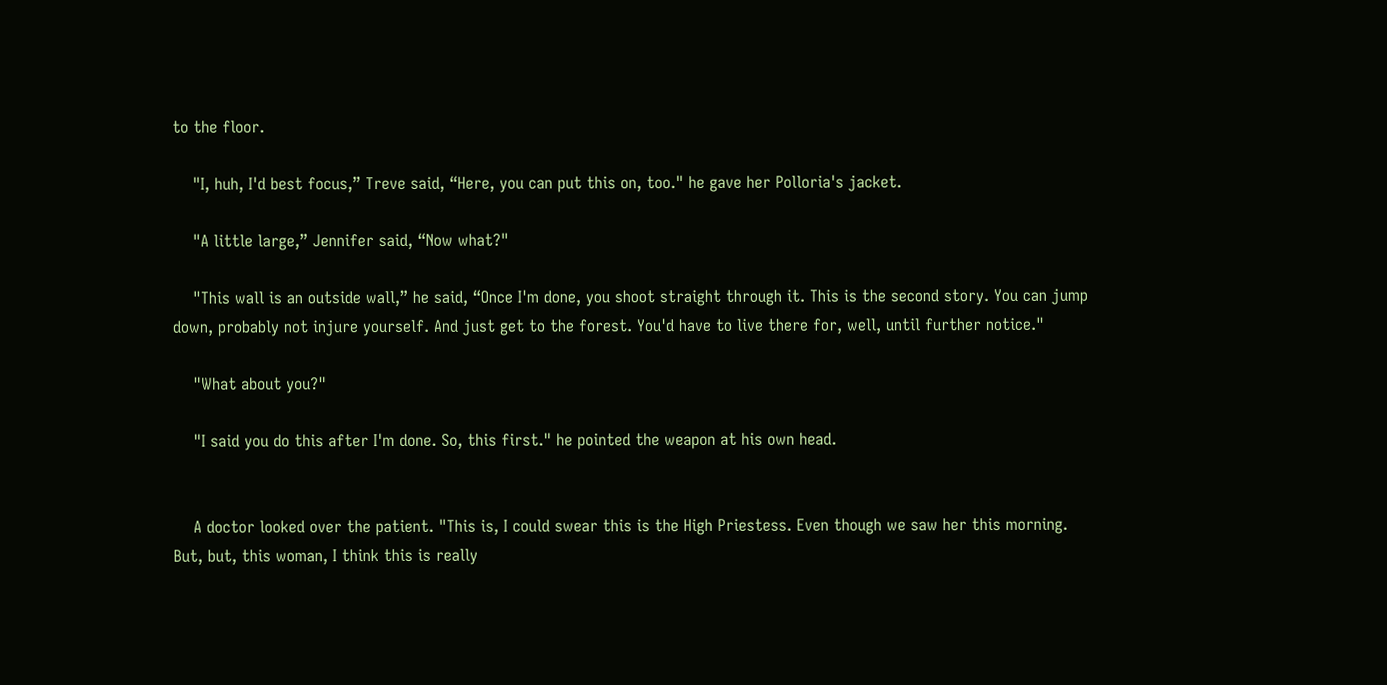to the floor.

    "I, huh, I'd best focus,” Treve said, “Here, you can put this on, too." he gave her Polloria's jacket.

    "A little large,” Jennifer said, “Now what?"

    "This wall is an outside wall,” he said, “Once I'm done, you shoot straight through it. This is the second story. You can jump down, probably not injure yourself. And just get to the forest. You'd have to live there for, well, until further notice."

    "What about you?"

    "I said you do this after I'm done. So, this first." he pointed the weapon at his own head.


    A doctor looked over the patient. "This is, I could swear this is the High Priestess. Even though we saw her this morning. But, but, this woman, I think this is really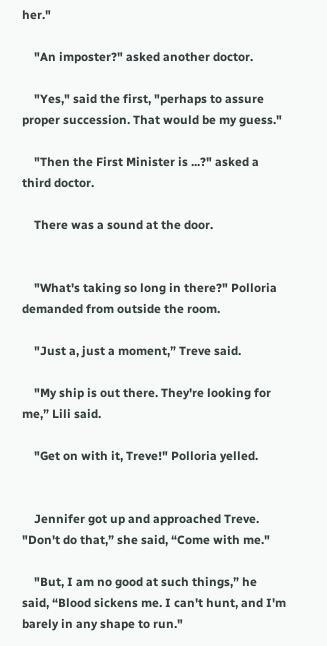her."

    "An imposter?" asked another doctor.

    "Yes," said the first, "perhaps to assure proper succession. That would be my guess."

    "Then the First Minister is ...?" asked a third doctor.

    There was a sound at the door.


    "What's taking so long in there?" Polloria demanded from outside the room.

    "Just a, just a moment,” Treve said.

    "My ship is out there. They're looking for me,” Lili said.

    "Get on with it, Treve!" Polloria yelled.


    Jennifer got up and approached Treve. "Don't do that,” she said, “Come with me."

    "But, I am no good at such things,” he said, “Blood sickens me. I can't hunt, and I'm barely in any shape to run."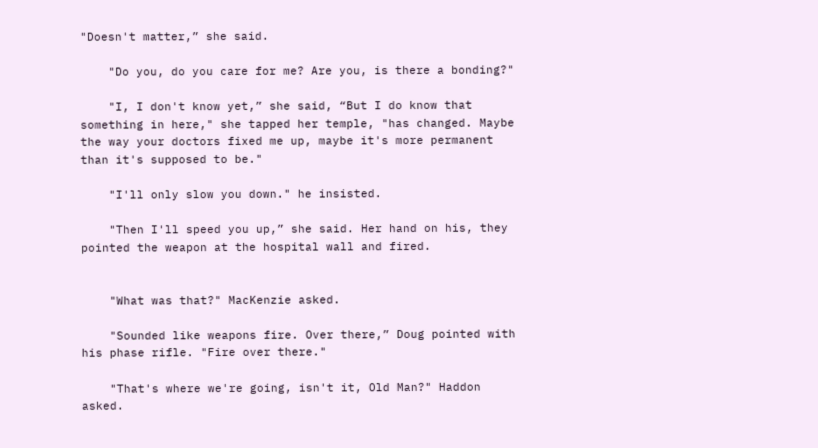"Doesn't matter,” she said.

    "Do you, do you care for me? Are you, is there a bonding?"

    "I, I don't know yet,” she said, “But I do know that something in here," she tapped her temple, "has changed. Maybe the way your doctors fixed me up, maybe it's more permanent than it's supposed to be."

    "I'll only slow you down." he insisted.

    "Then I'll speed you up,” she said. Her hand on his, they pointed the weapon at the hospital wall and fired.


    "What was that?" MacKenzie asked.

    "Sounded like weapons fire. Over there,” Doug pointed with his phase rifle. "Fire over there."

    "That's where we're going, isn't it, Old Man?" Haddon asked.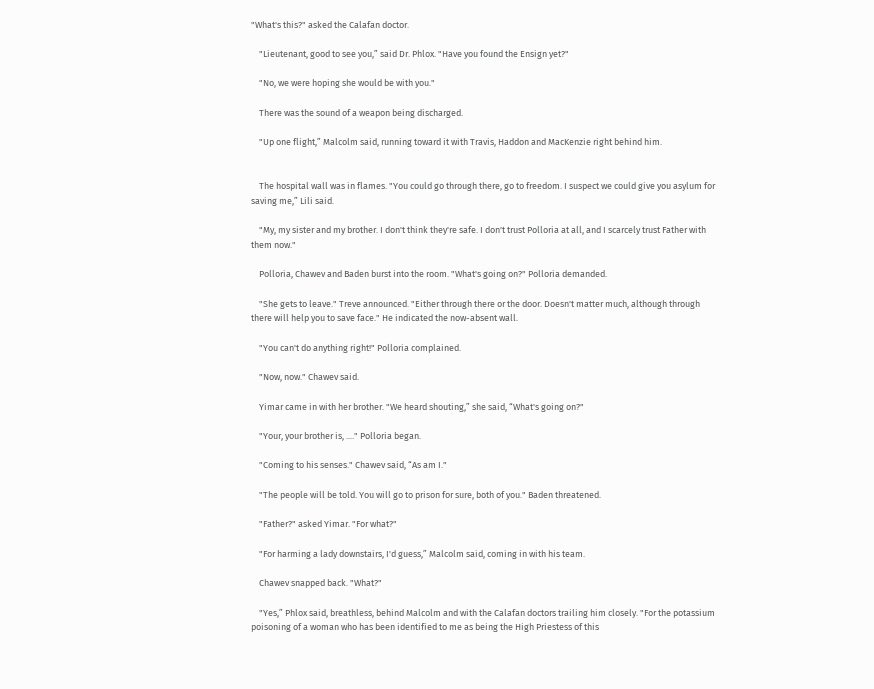"What's this?" asked the Calafan doctor.

    "Lieutenant, good to see you,” said Dr. Phlox. "Have you found the Ensign yet?"

    "No, we were hoping she would be with you."

    There was the sound of a weapon being discharged.

    "Up one flight,” Malcolm said, running toward it with Travis, Haddon and MacKenzie right behind him.


    The hospital wall was in flames. "You could go through there, go to freedom. I suspect we could give you asylum for saving me,” Lili said.

    "My, my sister and my brother. I don't think they're safe. I don't trust Polloria at all, and I scarcely trust Father with them now."

    Polloria, Chawev and Baden burst into the room. "What's going on?" Polloria demanded.

    "She gets to leave." Treve announced. "Either through there or the door. Doesn't matter much, although through there will help you to save face." He indicated the now-absent wall.

    "You can't do anything right!" Polloria complained.

    "Now, now." Chawev said.

    Yimar came in with her brother. "We heard shouting,” she said, “What's going on?"

    "Your, your brother is, ...." Polloria began.

    "Coming to his senses." Chawev said, “As am I."

    "The people will be told. You will go to prison for sure, both of you." Baden threatened.

    "Father?" asked Yimar. "For what?"

    "For harming a lady downstairs, I'd guess,” Malcolm said, coming in with his team.

    Chawev snapped back. "What?"

    "Yes,” Phlox said, breathless, behind Malcolm and with the Calafan doctors trailing him closely. "For the potassium poisoning of a woman who has been identified to me as being the High Priestess of this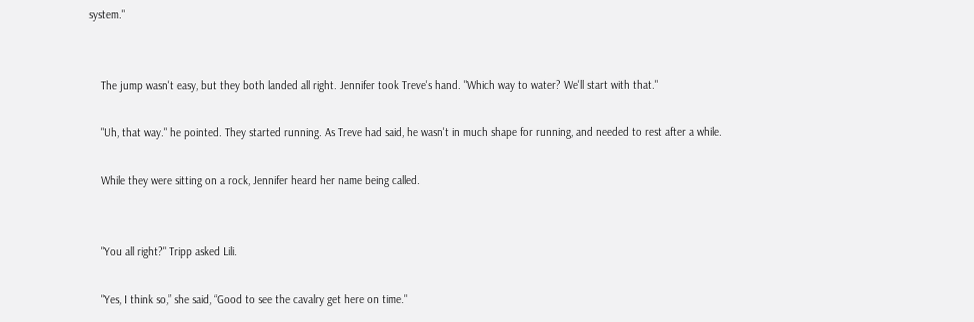system."


    The jump wasn't easy, but they both landed all right. Jennifer took Treve's hand. "Which way to water? We'll start with that."

    "Uh, that way." he pointed. They started running. As Treve had said, he wasn't in much shape for running, and needed to rest after a while.

    While they were sitting on a rock, Jennifer heard her name being called.


    "You all right?" Tripp asked Lili.

    "Yes, I think so,” she said, “Good to see the cavalry get here on time."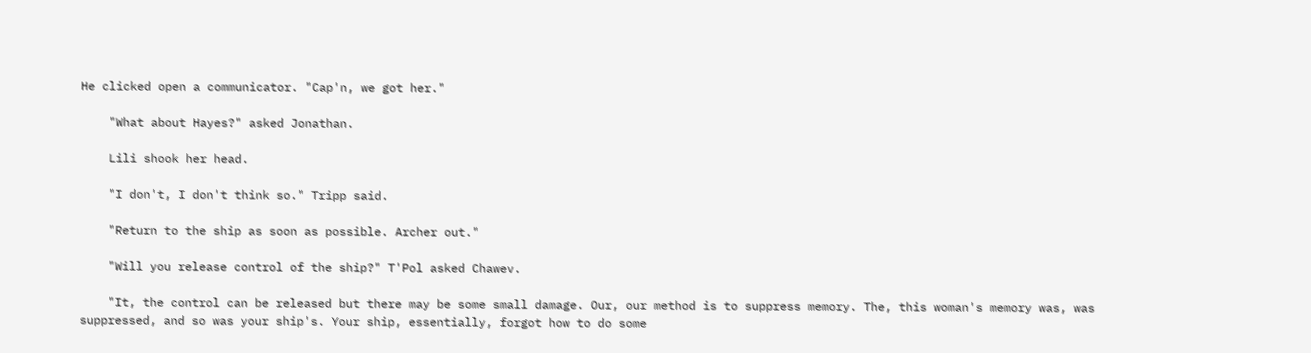He clicked open a communicator. "Cap'n, we got her."

    "What about Hayes?" asked Jonathan.

    Lili shook her head.

    "I don't, I don't think so." Tripp said.

    "Return to the ship as soon as possible. Archer out."

    "Will you release control of the ship?" T'Pol asked Chawev.

    "It, the control can be released but there may be some small damage. Our, our method is to suppress memory. The, this woman's memory was, was suppressed, and so was your ship's. Your ship, essentially, forgot how to do some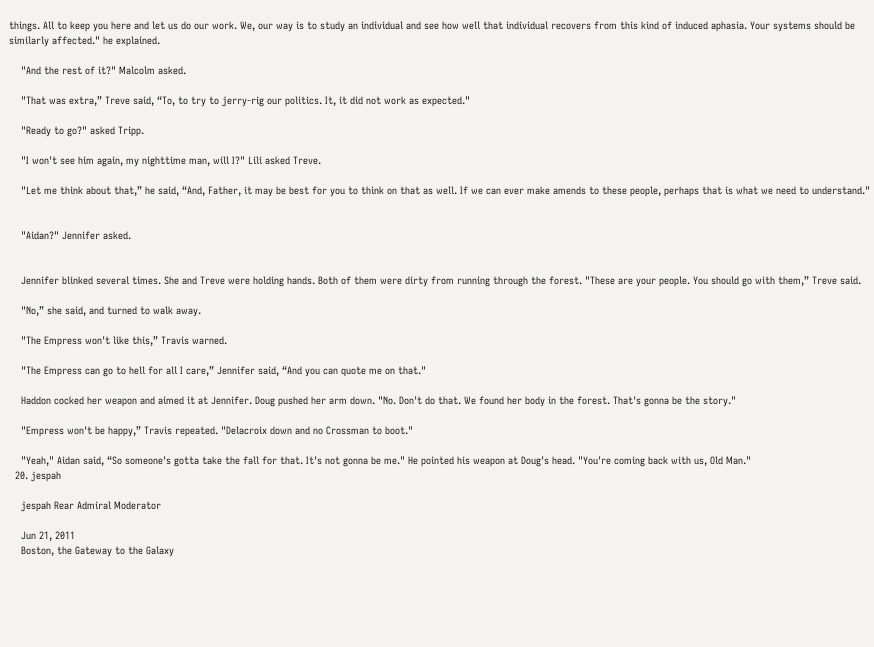things. All to keep you here and let us do our work. We, our way is to study an individual and see how well that individual recovers from this kind of induced aphasia. Your systems should be similarly affected." he explained.

    "And the rest of it?" Malcolm asked.

    "That was extra,” Treve said, “To, to try to jerry-rig our politics. It, it did not work as expected."

    "Ready to go?" asked Tripp.

    "I won't see him again, my nighttime man, will I?" Lili asked Treve.

    "Let me think about that,” he said, “And, Father, it may be best for you to think on that as well. If we can ever make amends to these people, perhaps that is what we need to understand."


    "Aidan?" Jennifer asked.


    Jennifer blinked several times. She and Treve were holding hands. Both of them were dirty from running through the forest. "These are your people. You should go with them,” Treve said.

    "No,” she said, and turned to walk away.

    "The Empress won't like this,” Travis warned.

    "The Empress can go to hell for all I care,” Jennifer said, “And you can quote me on that."

    Haddon cocked her weapon and aimed it at Jennifer. Doug pushed her arm down. "No. Don't do that. We found her body in the forest. That's gonna be the story."

    "Empress won't be happy,” Travis repeated. "Delacroix down and no Crossman to boot."

    "Yeah," Aidan said, “So someone's gotta take the fall for that. It's not gonna be me." He pointed his weapon at Doug's head. "You're coming back with us, Old Man."
  20. jespah

    jespah Rear Admiral Moderator

    Jun 21, 2011
    Boston, the Gateway to the Galaxy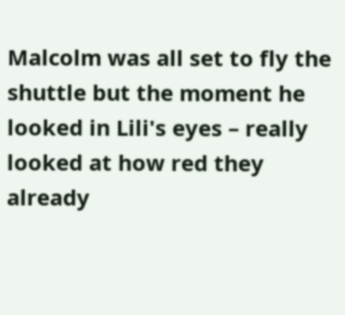Malcolm was all set to fly the shuttle but the moment he looked in Lili's eyes – really looked at how red they already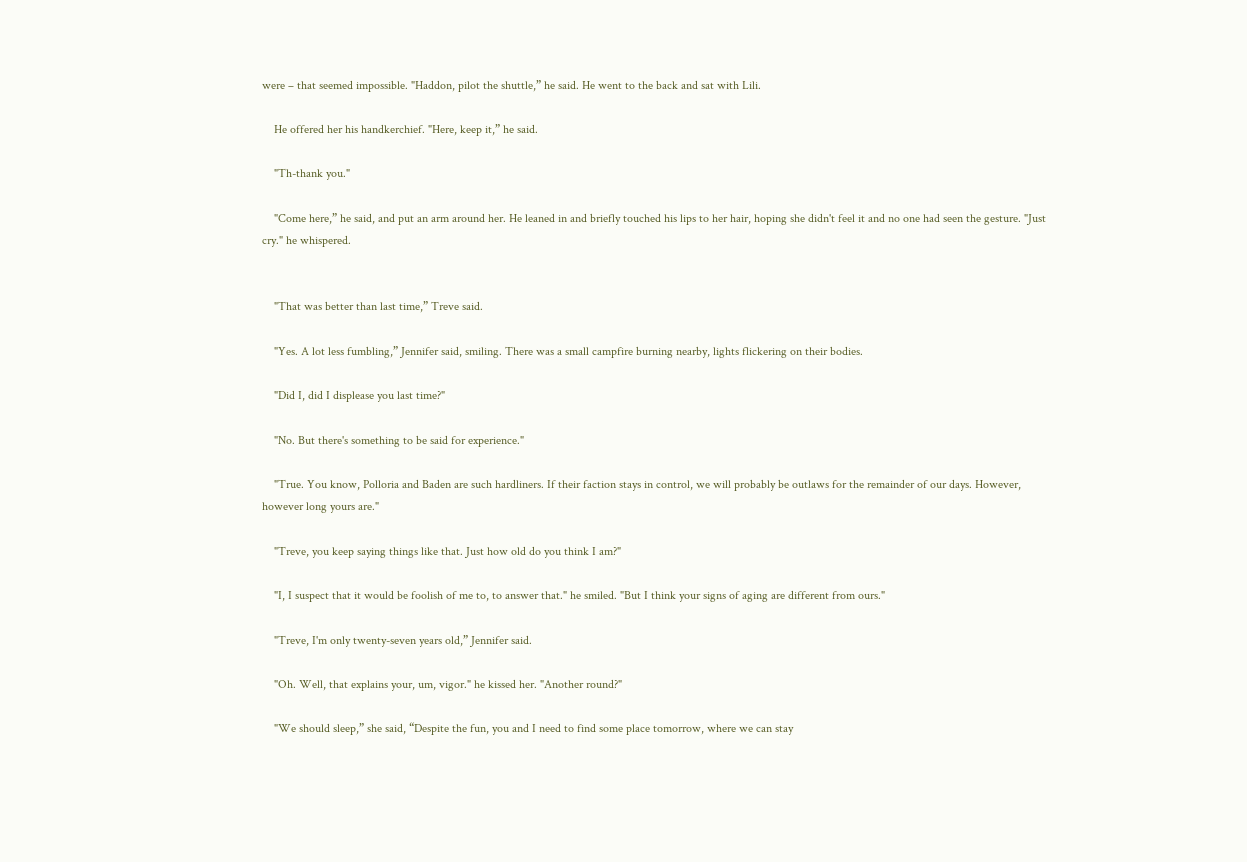were – that seemed impossible. "Haddon, pilot the shuttle,” he said. He went to the back and sat with Lili.

    He offered her his handkerchief. "Here, keep it,” he said.

    "Th-thank you."

    "Come here,” he said, and put an arm around her. He leaned in and briefly touched his lips to her hair, hoping she didn't feel it and no one had seen the gesture. "Just cry." he whispered.


    "That was better than last time,” Treve said.

    "Yes. A lot less fumbling,” Jennifer said, smiling. There was a small campfire burning nearby, lights flickering on their bodies.

    "Did I, did I displease you last time?"

    "No. But there's something to be said for experience."

    "True. You know, Polloria and Baden are such hardliners. If their faction stays in control, we will probably be outlaws for the remainder of our days. However, however long yours are."

    "Treve, you keep saying things like that. Just how old do you think I am?"

    "I, I suspect that it would be foolish of me to, to answer that." he smiled. "But I think your signs of aging are different from ours."

    "Treve, I'm only twenty-seven years old,” Jennifer said.

    "Oh. Well, that explains your, um, vigor." he kissed her. "Another round?"

    "We should sleep,” she said, “Despite the fun, you and I need to find some place tomorrow, where we can stay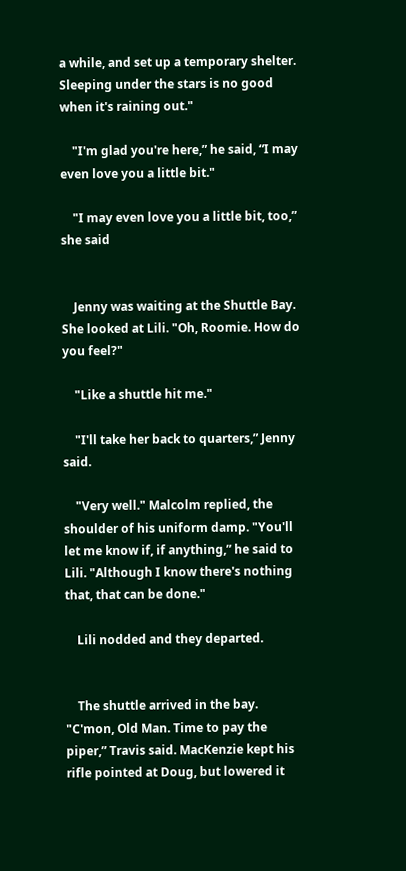a while, and set up a temporary shelter. Sleeping under the stars is no good when it's raining out."

    "I'm glad you're here,” he said, “I may even love you a little bit."

    "I may even love you a little bit, too,” she said


    Jenny was waiting at the Shuttle Bay. She looked at Lili. "Oh, Roomie. How do you feel?"

    "Like a shuttle hit me."

    "I'll take her back to quarters,” Jenny said.

    "Very well." Malcolm replied, the shoulder of his uniform damp. "You'll let me know if, if anything,” he said to Lili. "Although I know there's nothing that, that can be done."

    Lili nodded and they departed.


    The shuttle arrived in the bay. "C'mon, Old Man. Time to pay the piper,” Travis said. MacKenzie kept his rifle pointed at Doug, but lowered it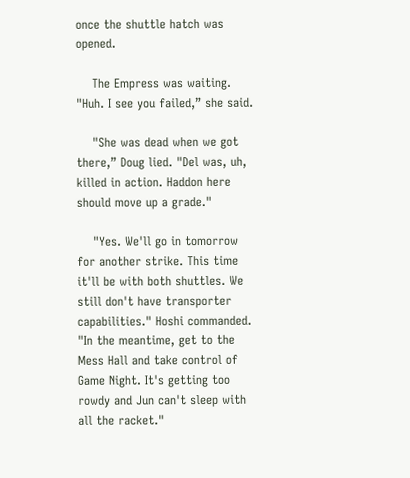once the shuttle hatch was opened.

    The Empress was waiting. "Huh. I see you failed,” she said.

    "She was dead when we got there,” Doug lied. "Del was, uh, killed in action. Haddon here should move up a grade."

    "Yes. We'll go in tomorrow for another strike. This time it'll be with both shuttles. We still don't have transporter capabilities." Hoshi commanded. "In the meantime, get to the Mess Hall and take control of Game Night. It's getting too rowdy and Jun can't sleep with all the racket."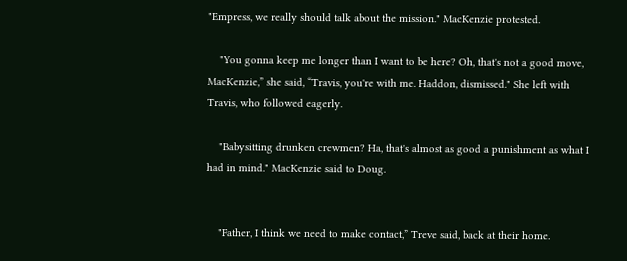"Empress, we really should talk about the mission." MacKenzie protested.

    "You gonna keep me longer than I want to be here? Oh, that's not a good move, MacKenzie,” she said, “Travis, you're with me. Haddon, dismissed." She left with Travis, who followed eagerly.

    "Babysitting drunken crewmen? Ha, that's almost as good a punishment as what I had in mind." MacKenzie said to Doug.


    "Father, I think we need to make contact,” Treve said, back at their home.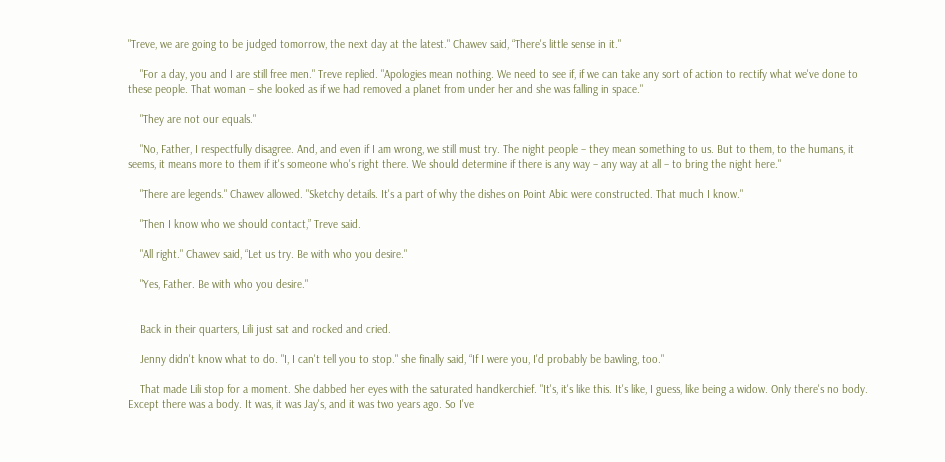"Treve, we are going to be judged tomorrow, the next day at the latest." Chawev said, “There's little sense in it."

    "For a day, you and I are still free men." Treve replied. "Apologies mean nothing. We need to see if, if we can take any sort of action to rectify what we've done to these people. That woman – she looked as if we had removed a planet from under her and she was falling in space."

    "They are not our equals."

    "No, Father, I respectfully disagree. And, and even if I am wrong, we still must try. The night people – they mean something to us. But to them, to the humans, it seems, it means more to them if it's someone who's right there. We should determine if there is any way – any way at all – to bring the night here."

    "There are legends." Chawev allowed. "Sketchy details. It's a part of why the dishes on Point Abic were constructed. That much I know."

    "Then I know who we should contact,” Treve said.

    "All right." Chawev said, “Let us try. Be with who you desire."

    "Yes, Father. Be with who you desire."


    Back in their quarters, Lili just sat and rocked and cried.

    Jenny didn't know what to do. "I, I can't tell you to stop." she finally said, “If I were you, I'd probably be bawling, too."

    That made Lili stop for a moment. She dabbed her eyes with the saturated handkerchief. "It's, it's like this. It's like, I guess, like being a widow. Only there's no body. Except there was a body. It was, it was Jay's, and it was two years ago. So I've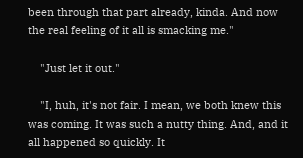been through that part already, kinda. And now the real feeling of it all is smacking me."

    "Just let it out."

    "I, huh, it's not fair. I mean, we both knew this was coming. It was such a nutty thing. And, and it all happened so quickly. It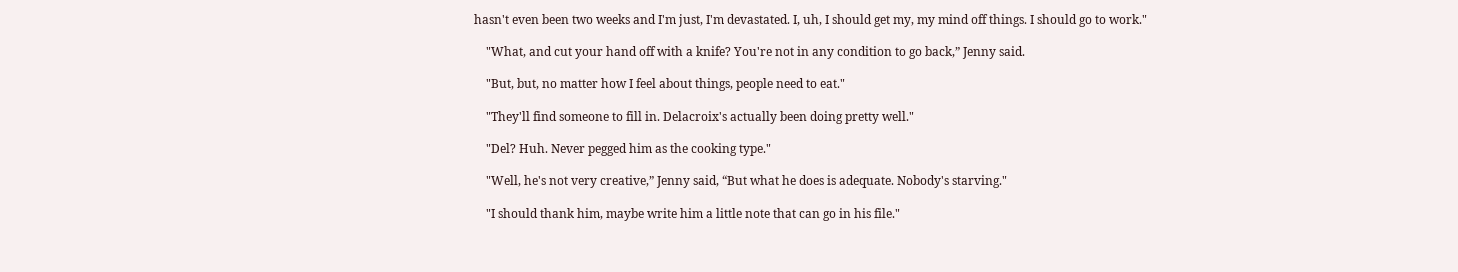hasn't even been two weeks and I'm just, I'm devastated. I, uh, I should get my, my mind off things. I should go to work."

    "What, and cut your hand off with a knife? You're not in any condition to go back,” Jenny said.

    "But, but, no matter how I feel about things, people need to eat."

    "They'll find someone to fill in. Delacroix's actually been doing pretty well."

    "Del? Huh. Never pegged him as the cooking type."

    "Well, he's not very creative,” Jenny said, “But what he does is adequate. Nobody's starving."

    "I should thank him, maybe write him a little note that can go in his file."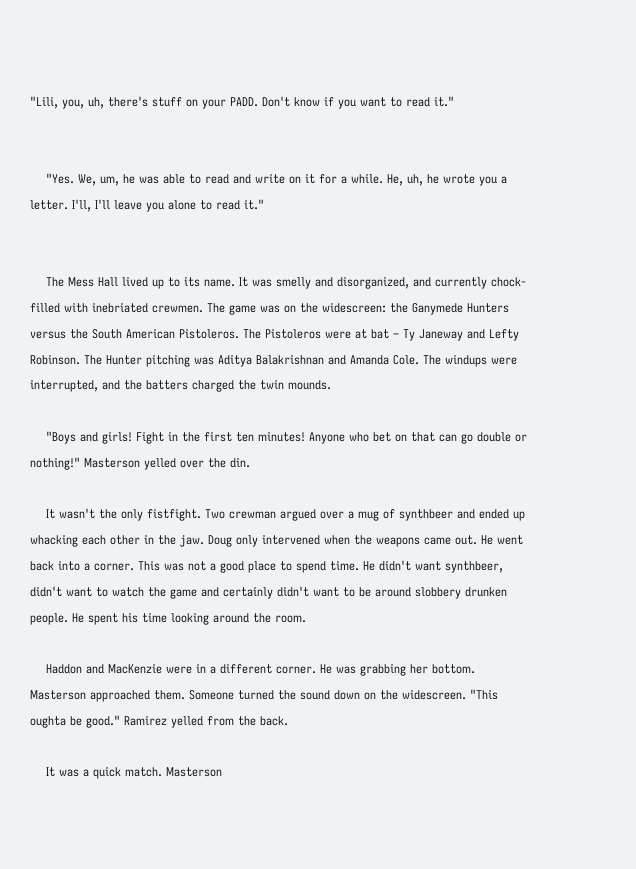"Lili, you, uh, there's stuff on your PADD. Don't know if you want to read it."


    "Yes. We, um, he was able to read and write on it for a while. He, uh, he wrote you a letter. I'll, I'll leave you alone to read it."


    The Mess Hall lived up to its name. It was smelly and disorganized, and currently chock-filled with inebriated crewmen. The game was on the widescreen: the Ganymede Hunters versus the South American Pistoleros. The Pistoleros were at bat – Ty Janeway and Lefty Robinson. The Hunter pitching was Aditya Balakrishnan and Amanda Cole. The windups were interrupted, and the batters charged the twin mounds.

    "Boys and girls! Fight in the first ten minutes! Anyone who bet on that can go double or nothing!" Masterson yelled over the din.

    It wasn't the only fistfight. Two crewman argued over a mug of synthbeer and ended up whacking each other in the jaw. Doug only intervened when the weapons came out. He went back into a corner. This was not a good place to spend time. He didn't want synthbeer, didn't want to watch the game and certainly didn't want to be around slobbery drunken people. He spent his time looking around the room.

    Haddon and MacKenzie were in a different corner. He was grabbing her bottom. Masterson approached them. Someone turned the sound down on the widescreen. "This oughta be good." Ramirez yelled from the back.

    It was a quick match. Masterson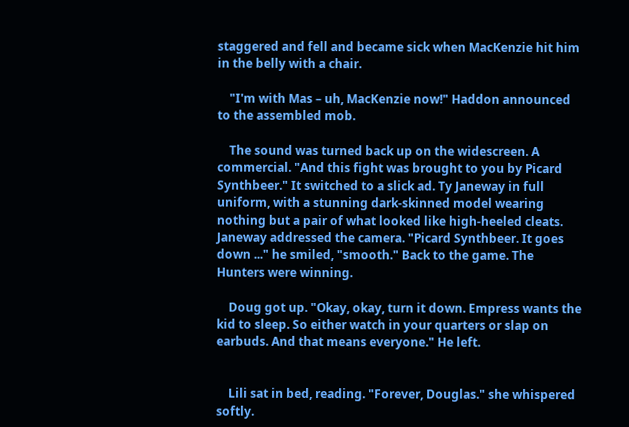staggered and fell and became sick when MacKenzie hit him in the belly with a chair.

    "I'm with Mas – uh, MacKenzie now!" Haddon announced to the assembled mob.

    The sound was turned back up on the widescreen. A commercial. "And this fight was brought to you by Picard Synthbeer." It switched to a slick ad. Ty Janeway in full uniform, with a stunning dark-skinned model wearing nothing but a pair of what looked like high-heeled cleats. Janeway addressed the camera. "Picard Synthbeer. It goes down ..." he smiled, "smooth." Back to the game. The Hunters were winning.

    Doug got up. "Okay, okay, turn it down. Empress wants the kid to sleep. So either watch in your quarters or slap on earbuds. And that means everyone." He left.


    Lili sat in bed, reading. "Forever, Douglas." she whispered softly.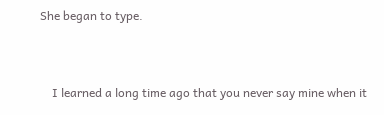She began to type.


    I learned a long time ago that you never say mine when it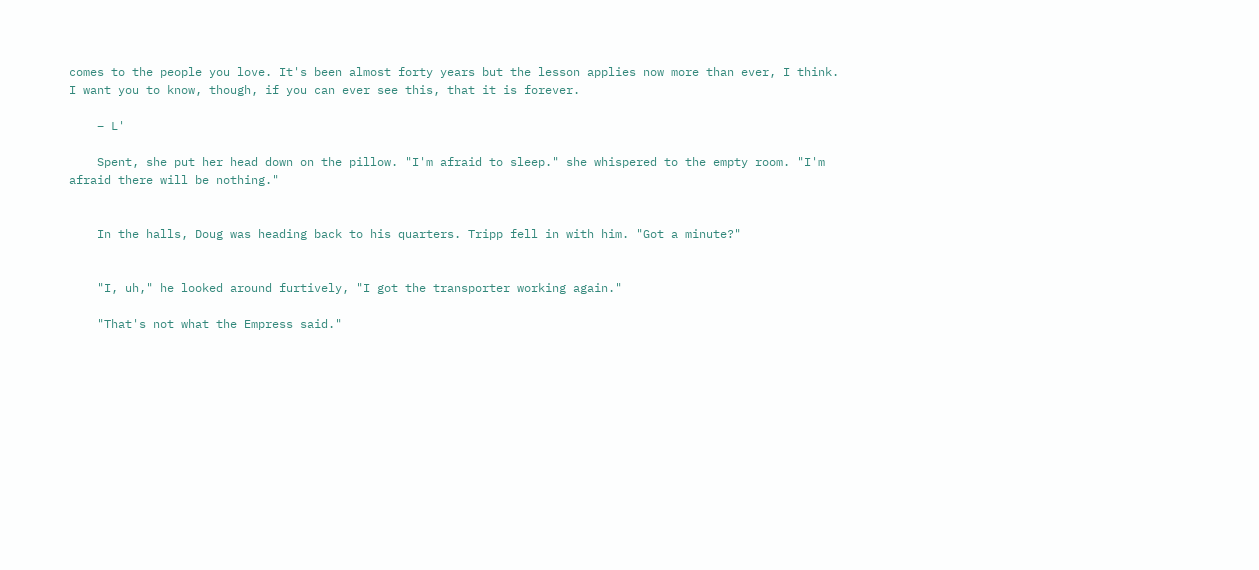comes to the people you love. It's been almost forty years but the lesson applies now more than ever, I think. I want you to know, though, if you can ever see this, that it is forever.

    – L'

    Spent, she put her head down on the pillow. "I'm afraid to sleep." she whispered to the empty room. "I'm afraid there will be nothing."


    In the halls, Doug was heading back to his quarters. Tripp fell in with him. "Got a minute?"


    "I, uh," he looked around furtively, "I got the transporter working again."

    "That's not what the Empress said."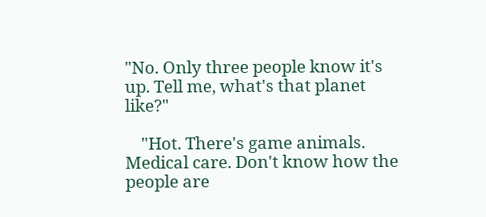"No. Only three people know it's up. Tell me, what's that planet like?"

    "Hot. There's game animals. Medical care. Don't know how the people are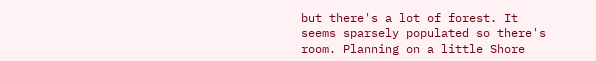but there's a lot of forest. It seems sparsely populated so there's room. Planning on a little Shore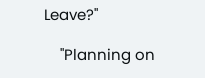Leave?"

    "Planning on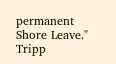permanent Shore Leave." Tripp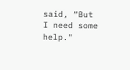said, “But I need some help."